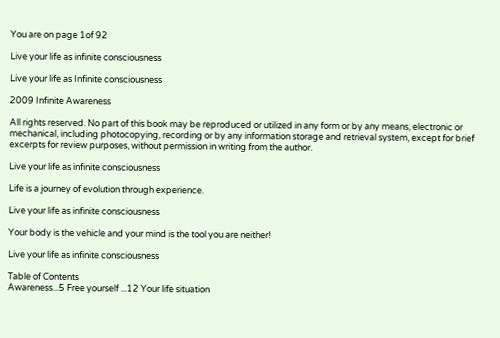You are on page 1of 92

Live your life as infinite consciousness

Live your life as Infinite consciousness

2009 Infinite Awareness

All rights reserved. No part of this book may be reproduced or utilized in any form or by any means, electronic or mechanical, including photocopying, recording or by any information storage and retrieval system, except for brief excerpts for review purposes, without permission in writing from the author.

Live your life as infinite consciousness

Life is a journey of evolution through experience.

Live your life as infinite consciousness

Your body is the vehicle and your mind is the tool you are neither!

Live your life as infinite consciousness

Table of Contents
Awareness...5 Free yourself ...12 Your life situation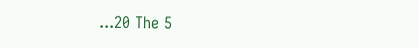...20 The 5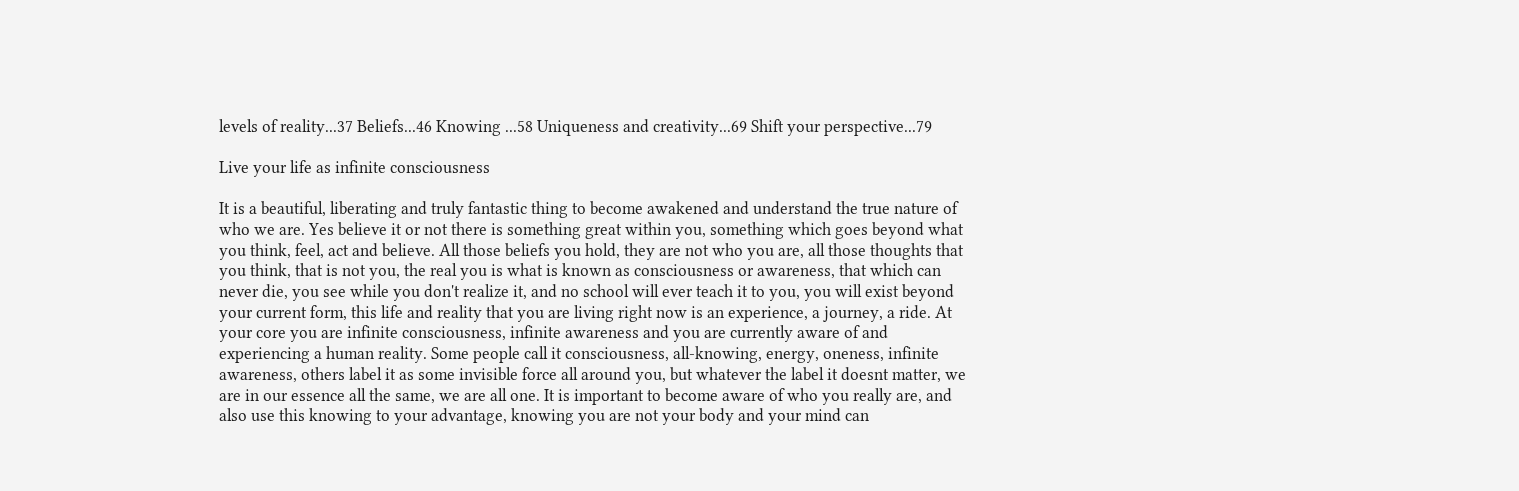levels of reality...37 Beliefs...46 Knowing ...58 Uniqueness and creativity...69 Shift your perspective...79

Live your life as infinite consciousness

It is a beautiful, liberating and truly fantastic thing to become awakened and understand the true nature of who we are. Yes believe it or not there is something great within you, something which goes beyond what you think, feel, act and believe. All those beliefs you hold, they are not who you are, all those thoughts that you think, that is not you, the real you is what is known as consciousness or awareness, that which can never die, you see while you don't realize it, and no school will ever teach it to you, you will exist beyond your current form, this life and reality that you are living right now is an experience, a journey, a ride. At your core you are infinite consciousness, infinite awareness and you are currently aware of and experiencing a human reality. Some people call it consciousness, all-knowing, energy, oneness, infinite awareness, others label it as some invisible force all around you, but whatever the label it doesnt matter, we are in our essence all the same, we are all one. It is important to become aware of who you really are, and also use this knowing to your advantage, knowing you are not your body and your mind can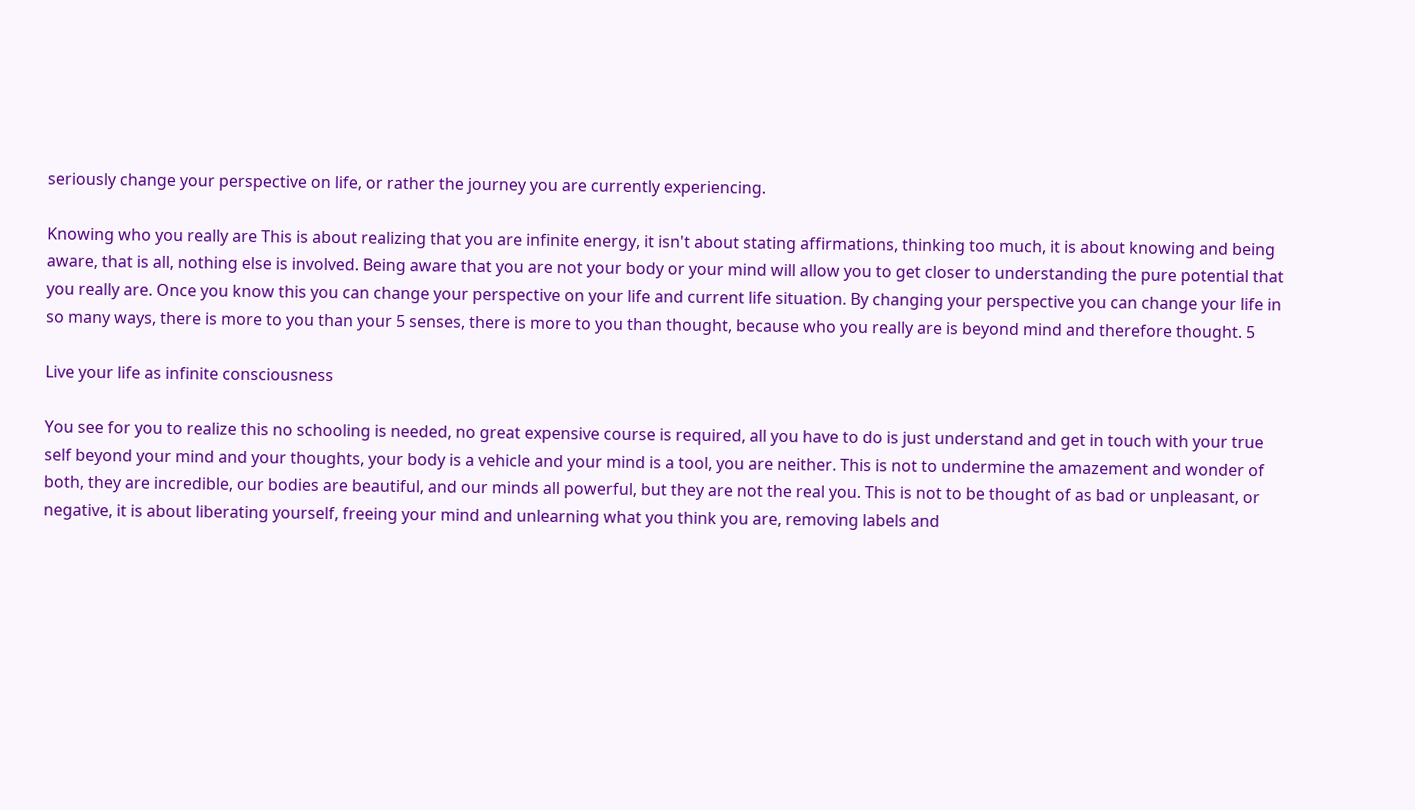seriously change your perspective on life, or rather the journey you are currently experiencing.

Knowing who you really are This is about realizing that you are infinite energy, it isn't about stating affirmations, thinking too much, it is about knowing and being aware, that is all, nothing else is involved. Being aware that you are not your body or your mind will allow you to get closer to understanding the pure potential that you really are. Once you know this you can change your perspective on your life and current life situation. By changing your perspective you can change your life in so many ways, there is more to you than your 5 senses, there is more to you than thought, because who you really are is beyond mind and therefore thought. 5

Live your life as infinite consciousness

You see for you to realize this no schooling is needed, no great expensive course is required, all you have to do is just understand and get in touch with your true self beyond your mind and your thoughts, your body is a vehicle and your mind is a tool, you are neither. This is not to undermine the amazement and wonder of both, they are incredible, our bodies are beautiful, and our minds all powerful, but they are not the real you. This is not to be thought of as bad or unpleasant, or negative, it is about liberating yourself, freeing your mind and unlearning what you think you are, removing labels and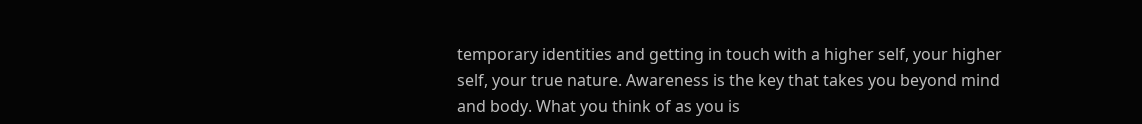temporary identities and getting in touch with a higher self, your higher self, your true nature. Awareness is the key that takes you beyond mind and body. What you think of as you is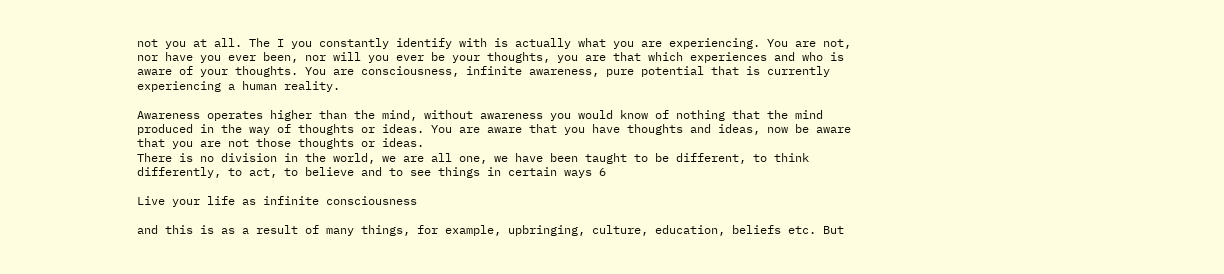not you at all. The I you constantly identify with is actually what you are experiencing. You are not, nor have you ever been, nor will you ever be your thoughts, you are that which experiences and who is aware of your thoughts. You are consciousness, infinite awareness, pure potential that is currently experiencing a human reality.

Awareness operates higher than the mind, without awareness you would know of nothing that the mind produced in the way of thoughts or ideas. You are aware that you have thoughts and ideas, now be aware that you are not those thoughts or ideas.
There is no division in the world, we are all one, we have been taught to be different, to think differently, to act, to believe and to see things in certain ways 6

Live your life as infinite consciousness

and this is as a result of many things, for example, upbringing, culture, education, beliefs etc. But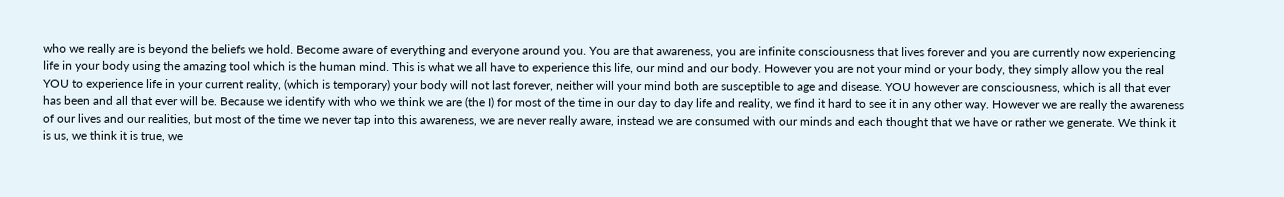who we really are is beyond the beliefs we hold. Become aware of everything and everyone around you. You are that awareness, you are infinite consciousness that lives forever and you are currently now experiencing life in your body using the amazing tool which is the human mind. This is what we all have to experience this life, our mind and our body. However you are not your mind or your body, they simply allow you the real YOU to experience life in your current reality, (which is temporary) your body will not last forever, neither will your mind both are susceptible to age and disease. YOU however are consciousness, which is all that ever has been and all that ever will be. Because we identify with who we think we are (the I) for most of the time in our day to day life and reality, we find it hard to see it in any other way. However we are really the awareness of our lives and our realities, but most of the time we never tap into this awareness, we are never really aware, instead we are consumed with our minds and each thought that we have or rather we generate. We think it is us, we think it is true, we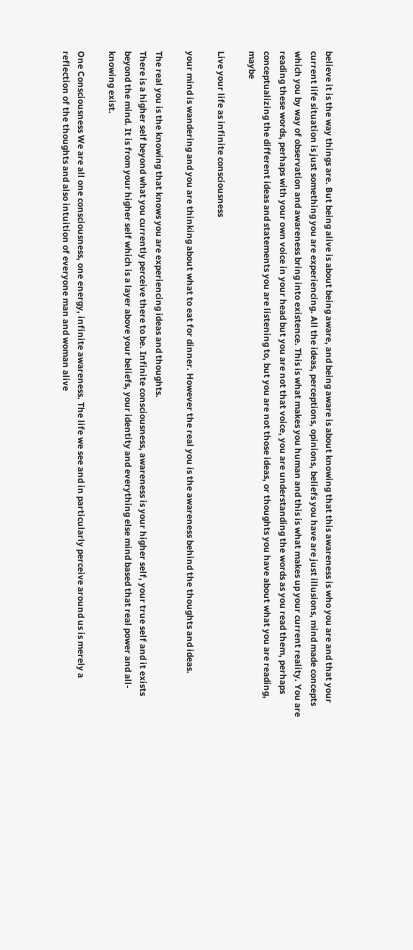believe it is the way things are. But being alive is about being aware, and being aware is about knowing that this awareness is who you are and that your current life situation is just something you are experiencing. All the ideas, perceptions, opinions, beliefs you have are just illusions, mind made concepts which you by way of observation and awareness bring into existence. This is what makes you human and this is what makes up your current reality. You are reading these words, perhaps with your own voice in your head but you are not that voice, you are understanding the words as you read them, perhaps conceptualizing the different ideas and statements you are listening to, but you are not those ideas, or thoughts you have about what you are reading, maybe

Live your life as infinite consciousness

your mind is wandering and you are thinking about what to eat for dinner. However the real you is the awareness behind the thoughts and ideas.

The real you is the knowing that knows you are experiencing ideas and thoughts.
There is a higher self beyond what you currently perceive there to be. Infinite consciousness, awareness is your higher self, your true self and it exists beyond the mind. It is from your higher self which is a layer above your beliefs, your identity and everything else mind based that real power and all-knowing exist.

One Consciousness We are all one consciousness, one energy, infinite awareness. The life we see and in particularly perceive around us is merely a reflection of the thoughts and also intuition of everyone man and woman alive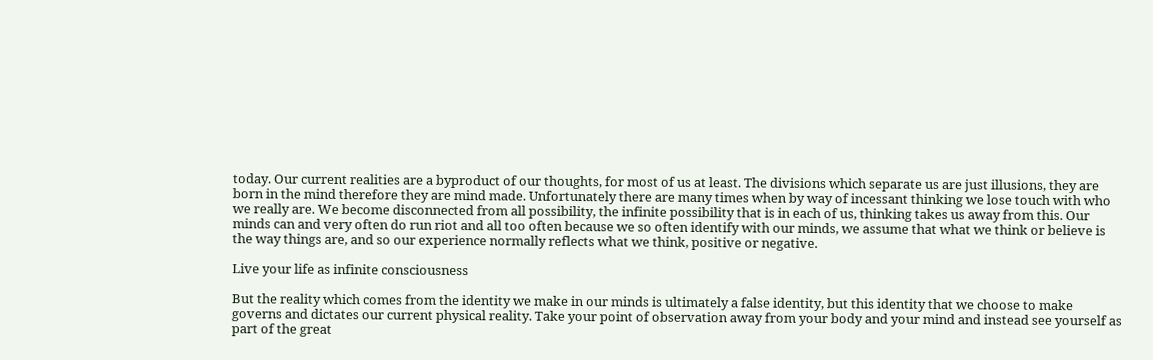today. Our current realities are a byproduct of our thoughts, for most of us at least. The divisions which separate us are just illusions, they are born in the mind therefore they are mind made. Unfortunately there are many times when by way of incessant thinking we lose touch with who we really are. We become disconnected from all possibility, the infinite possibility that is in each of us, thinking takes us away from this. Our minds can and very often do run riot and all too often because we so often identify with our minds, we assume that what we think or believe is the way things are, and so our experience normally reflects what we think, positive or negative.

Live your life as infinite consciousness

But the reality which comes from the identity we make in our minds is ultimately a false identity, but this identity that we choose to make governs and dictates our current physical reality. Take your point of observation away from your body and your mind and instead see yourself as part of the great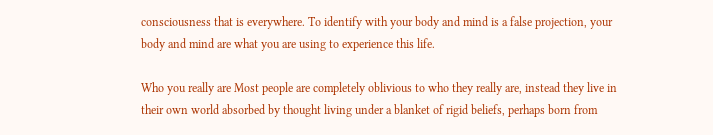consciousness that is everywhere. To identify with your body and mind is a false projection, your body and mind are what you are using to experience this life.

Who you really are Most people are completely oblivious to who they really are, instead they live in their own world absorbed by thought living under a blanket of rigid beliefs, perhaps born from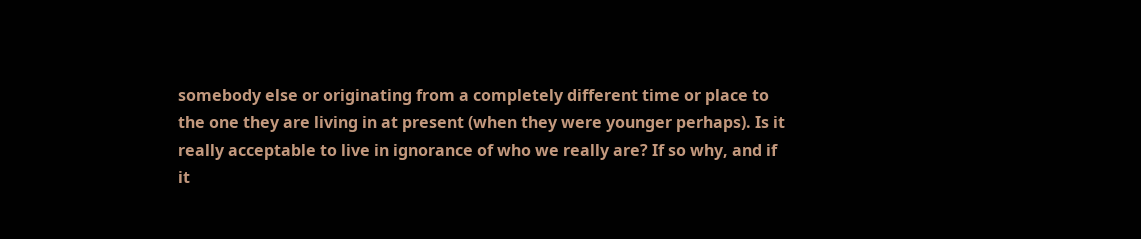somebody else or originating from a completely different time or place to the one they are living in at present (when they were younger perhaps). Is it really acceptable to live in ignorance of who we really are? If so why, and if it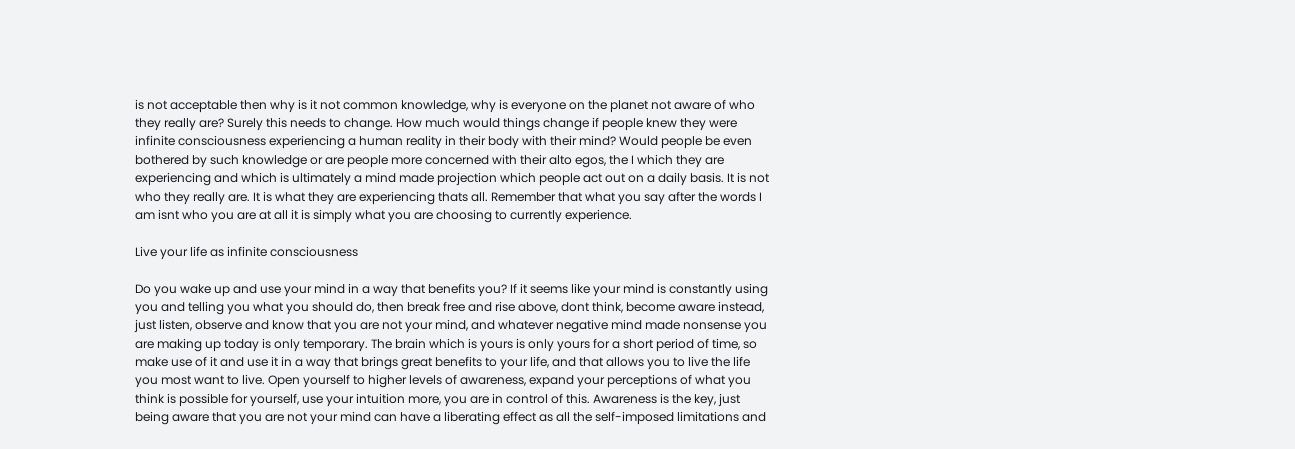is not acceptable then why is it not common knowledge, why is everyone on the planet not aware of who they really are? Surely this needs to change. How much would things change if people knew they were infinite consciousness experiencing a human reality in their body with their mind? Would people be even bothered by such knowledge or are people more concerned with their alto egos, the I which they are experiencing and which is ultimately a mind made projection which people act out on a daily basis. It is not who they really are. It is what they are experiencing thats all. Remember that what you say after the words I am isnt who you are at all it is simply what you are choosing to currently experience.

Live your life as infinite consciousness

Do you wake up and use your mind in a way that benefits you? If it seems like your mind is constantly using you and telling you what you should do, then break free and rise above, dont think, become aware instead, just listen, observe and know that you are not your mind, and whatever negative mind made nonsense you are making up today is only temporary. The brain which is yours is only yours for a short period of time, so make use of it and use it in a way that brings great benefits to your life, and that allows you to live the life you most want to live. Open yourself to higher levels of awareness, expand your perceptions of what you think is possible for yourself, use your intuition more, you are in control of this. Awareness is the key, just being aware that you are not your mind can have a liberating effect as all the self-imposed limitations and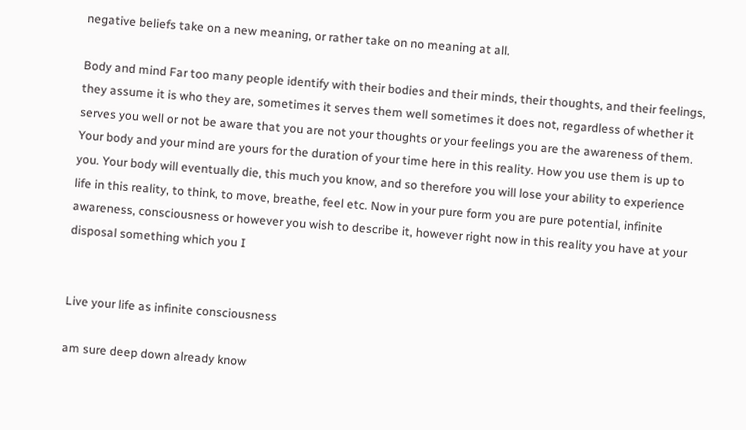negative beliefs take on a new meaning, or rather take on no meaning at all.

Body and mind Far too many people identify with their bodies and their minds, their thoughts, and their feelings, they assume it is who they are, sometimes it serves them well sometimes it does not, regardless of whether it serves you well or not be aware that you are not your thoughts or your feelings you are the awareness of them. Your body and your mind are yours for the duration of your time here in this reality. How you use them is up to you. Your body will eventually die, this much you know, and so therefore you will lose your ability to experience life in this reality, to think, to move, breathe, feel etc. Now in your pure form you are pure potential, infinite awareness, consciousness or however you wish to describe it, however right now in this reality you have at your disposal something which you I


Live your life as infinite consciousness

am sure deep down already know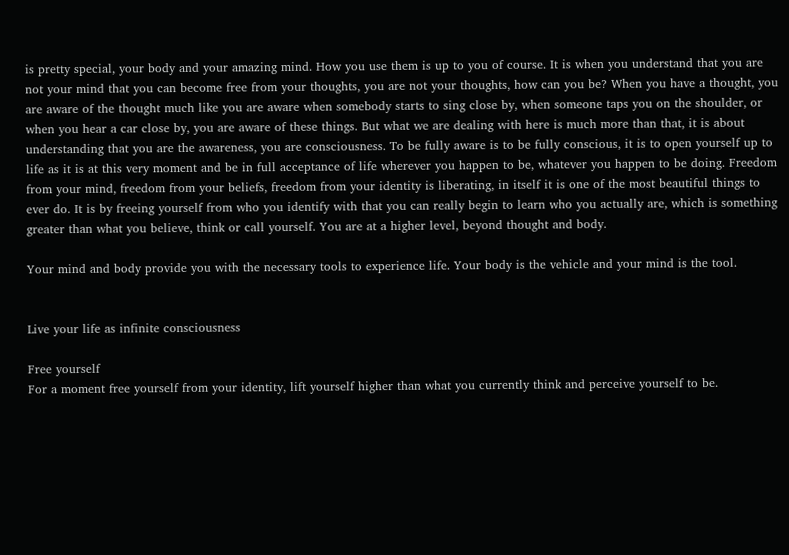is pretty special, your body and your amazing mind. How you use them is up to you of course. It is when you understand that you are not your mind that you can become free from your thoughts, you are not your thoughts, how can you be? When you have a thought, you are aware of the thought much like you are aware when somebody starts to sing close by, when someone taps you on the shoulder, or when you hear a car close by, you are aware of these things. But what we are dealing with here is much more than that, it is about understanding that you are the awareness, you are consciousness. To be fully aware is to be fully conscious, it is to open yourself up to life as it is at this very moment and be in full acceptance of life wherever you happen to be, whatever you happen to be doing. Freedom from your mind, freedom from your beliefs, freedom from your identity is liberating, in itself it is one of the most beautiful things to ever do. It is by freeing yourself from who you identify with that you can really begin to learn who you actually are, which is something greater than what you believe, think or call yourself. You are at a higher level, beyond thought and body.

Your mind and body provide you with the necessary tools to experience life. Your body is the vehicle and your mind is the tool.


Live your life as infinite consciousness

Free yourself
For a moment free yourself from your identity, lift yourself higher than what you currently think and perceive yourself to be.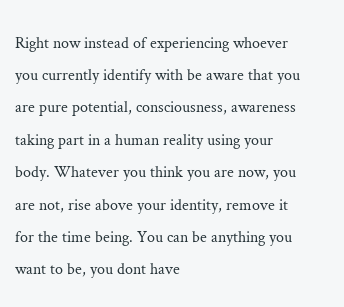Right now instead of experiencing whoever you currently identify with be aware that you are pure potential, consciousness, awareness taking part in a human reality using your body. Whatever you think you are now, you are not, rise above your identity, remove it for the time being. You can be anything you want to be, you dont have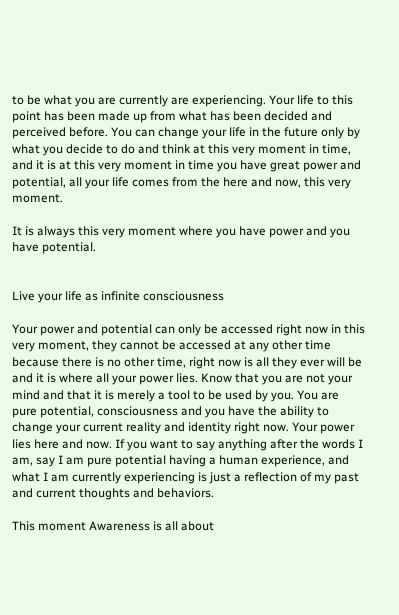to be what you are currently are experiencing. Your life to this point has been made up from what has been decided and perceived before. You can change your life in the future only by what you decide to do and think at this very moment in time, and it is at this very moment in time you have great power and potential, all your life comes from the here and now, this very moment.

It is always this very moment where you have power and you have potential.


Live your life as infinite consciousness

Your power and potential can only be accessed right now in this very moment, they cannot be accessed at any other time because there is no other time, right now is all they ever will be and it is where all your power lies. Know that you are not your mind and that it is merely a tool to be used by you. You are pure potential, consciousness and you have the ability to change your current reality and identity right now. Your power lies here and now. If you want to say anything after the words I am, say I am pure potential having a human experience, and what I am currently experiencing is just a reflection of my past and current thoughts and behaviors.

This moment Awareness is all about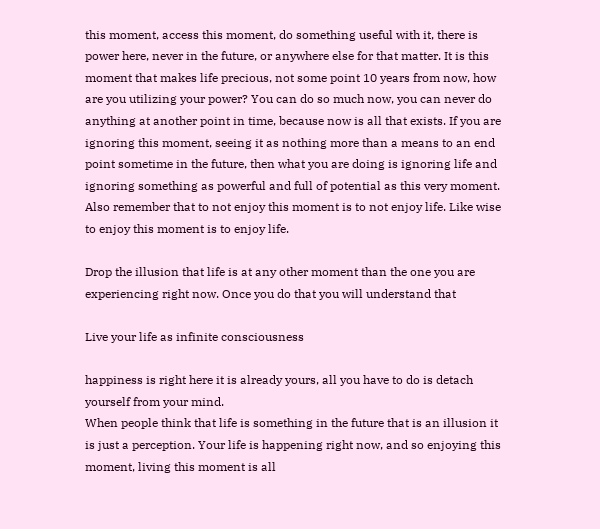this moment, access this moment, do something useful with it, there is power here, never in the future, or anywhere else for that matter. It is this moment that makes life precious, not some point 10 years from now, how are you utilizing your power? You can do so much now, you can never do anything at another point in time, because now is all that exists. If you are ignoring this moment, seeing it as nothing more than a means to an end point sometime in the future, then what you are doing is ignoring life and ignoring something as powerful and full of potential as this very moment. Also remember that to not enjoy this moment is to not enjoy life. Like wise to enjoy this moment is to enjoy life.

Drop the illusion that life is at any other moment than the one you are experiencing right now. Once you do that you will understand that

Live your life as infinite consciousness

happiness is right here it is already yours, all you have to do is detach yourself from your mind.
When people think that life is something in the future that is an illusion it is just a perception. Your life is happening right now, and so enjoying this moment, living this moment is all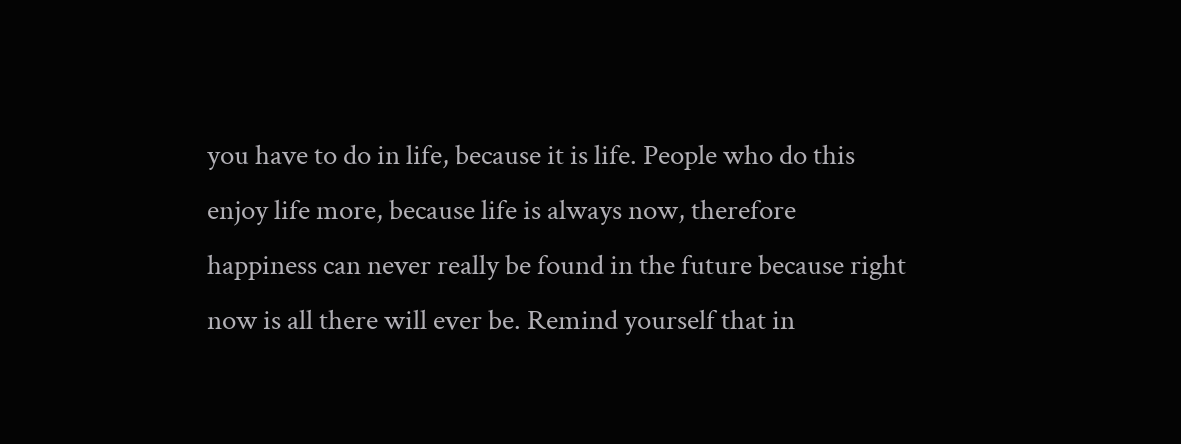you have to do in life, because it is life. People who do this enjoy life more, because life is always now, therefore happiness can never really be found in the future because right now is all there will ever be. Remind yourself that in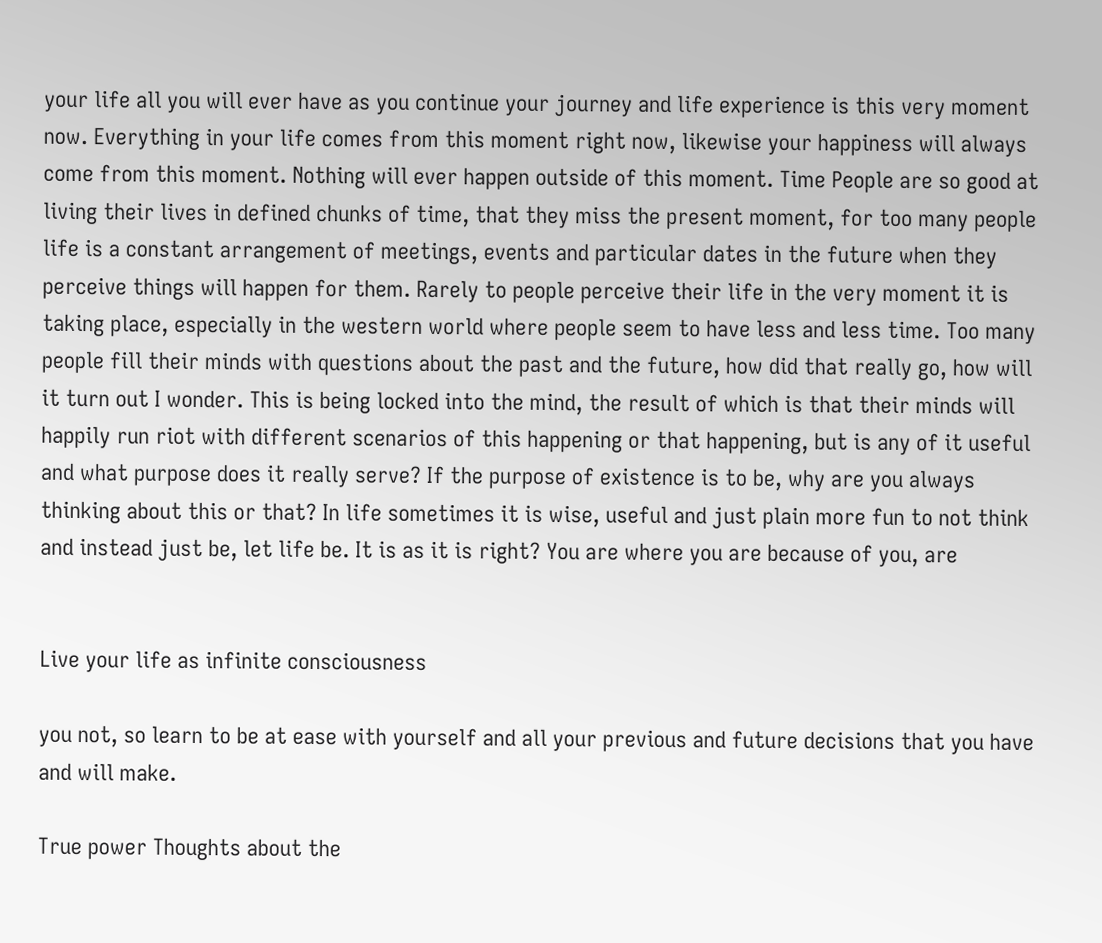your life all you will ever have as you continue your journey and life experience is this very moment now. Everything in your life comes from this moment right now, likewise your happiness will always come from this moment. Nothing will ever happen outside of this moment. Time People are so good at living their lives in defined chunks of time, that they miss the present moment, for too many people life is a constant arrangement of meetings, events and particular dates in the future when they perceive things will happen for them. Rarely to people perceive their life in the very moment it is taking place, especially in the western world where people seem to have less and less time. Too many people fill their minds with questions about the past and the future, how did that really go, how will it turn out I wonder. This is being locked into the mind, the result of which is that their minds will happily run riot with different scenarios of this happening or that happening, but is any of it useful and what purpose does it really serve? If the purpose of existence is to be, why are you always thinking about this or that? In life sometimes it is wise, useful and just plain more fun to not think and instead just be, let life be. It is as it is right? You are where you are because of you, are


Live your life as infinite consciousness

you not, so learn to be at ease with yourself and all your previous and future decisions that you have and will make.

True power Thoughts about the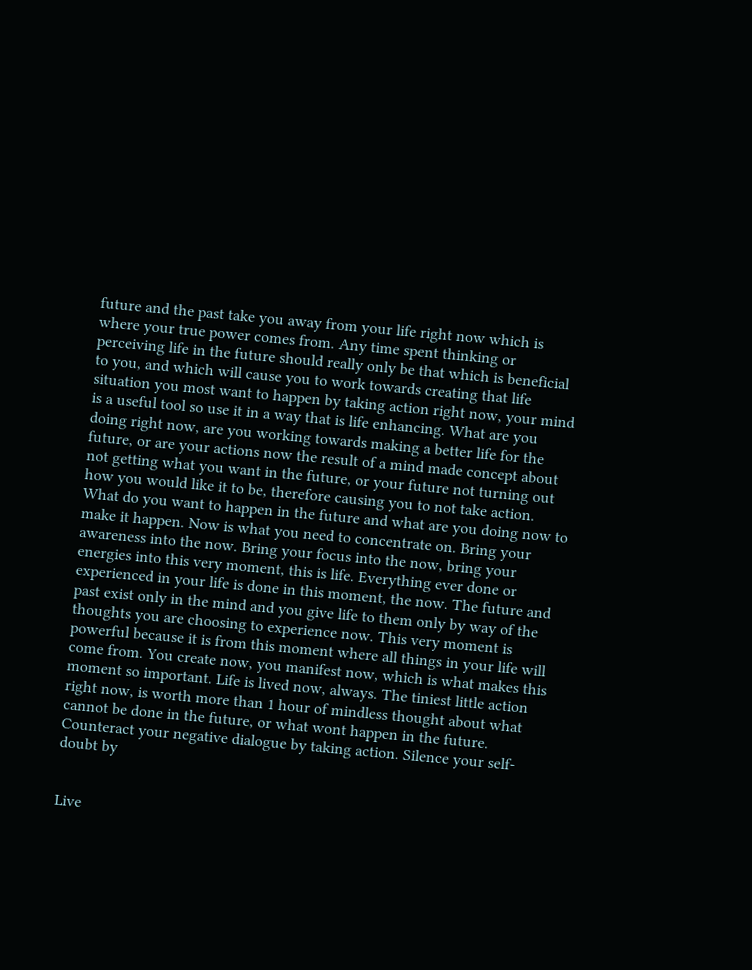future and the past take you away from your life right now which is where your true power comes from. Any time spent thinking or perceiving life in the future should really only be that which is beneficial to you, and which will cause you to work towards creating that life situation you most want to happen by taking action right now, your mind is a useful tool so use it in a way that is life enhancing. What are you doing right now, are you working towards making a better life for the future, or are your actions now the result of a mind made concept about not getting what you want in the future, or your future not turning out how you would like it to be, therefore causing you to not take action. What do you want to happen in the future and what are you doing now to make it happen. Now is what you need to concentrate on. Bring your awareness into the now. Bring your focus into the now, bring your energies into this very moment, this is life. Everything ever done or experienced in your life is done in this moment, the now. The future and past exist only in the mind and you give life to them only by way of the thoughts you are choosing to experience now. This very moment is powerful because it is from this moment where all things in your life will come from. You create now, you manifest now, which is what makes this moment so important. Life is lived now, always. The tiniest little action right now, is worth more than 1 hour of mindless thought about what cannot be done in the future, or what wont happen in the future. Counteract your negative dialogue by taking action. Silence your self-doubt by


Live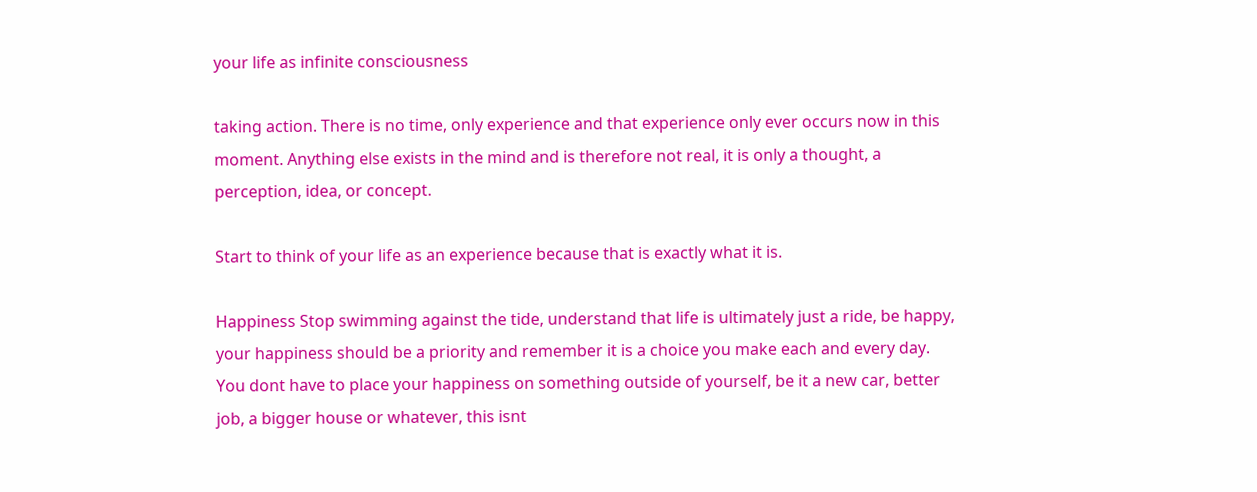your life as infinite consciousness

taking action. There is no time, only experience and that experience only ever occurs now in this moment. Anything else exists in the mind and is therefore not real, it is only a thought, a perception, idea, or concept.

Start to think of your life as an experience because that is exactly what it is.

Happiness Stop swimming against the tide, understand that life is ultimately just a ride, be happy, your happiness should be a priority and remember it is a choice you make each and every day. You dont have to place your happiness on something outside of yourself, be it a new car, better job, a bigger house or whatever, this isnt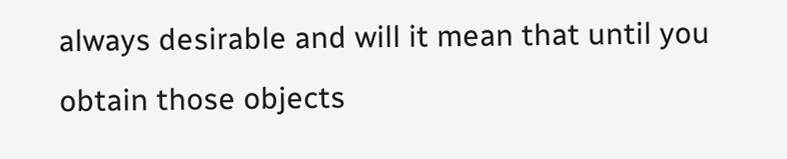always desirable and will it mean that until you obtain those objects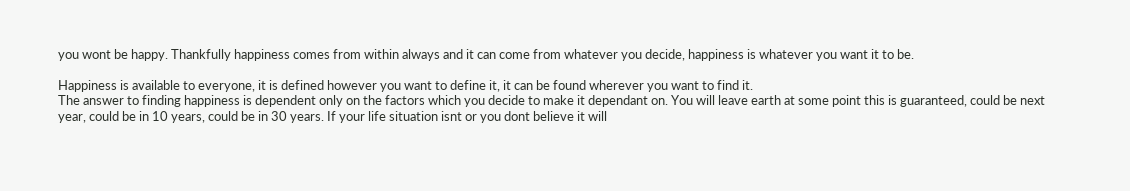you wont be happy. Thankfully happiness comes from within always and it can come from whatever you decide, happiness is whatever you want it to be.

Happiness is available to everyone, it is defined however you want to define it, it can be found wherever you want to find it.
The answer to finding happiness is dependent only on the factors which you decide to make it dependant on. You will leave earth at some point this is guaranteed, could be next year, could be in 10 years, could be in 30 years. If your life situation isnt or you dont believe it will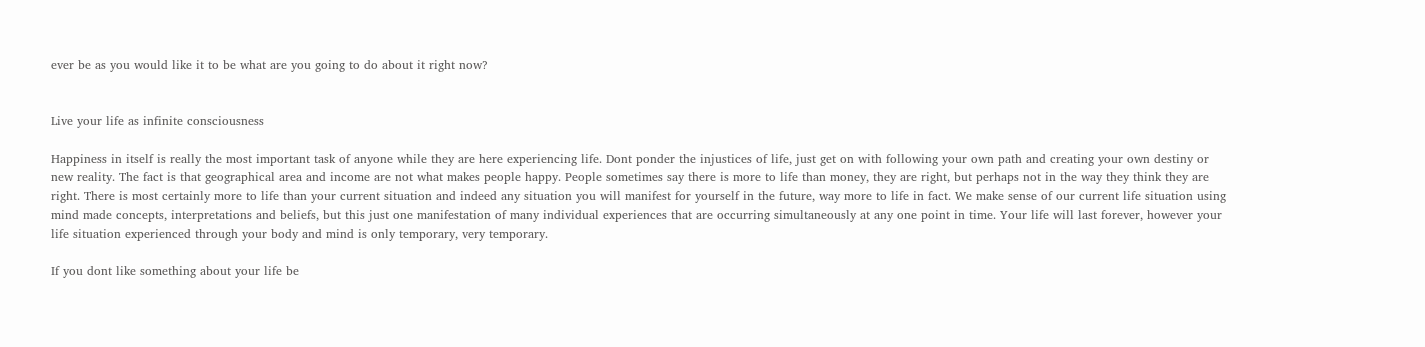ever be as you would like it to be what are you going to do about it right now?


Live your life as infinite consciousness

Happiness in itself is really the most important task of anyone while they are here experiencing life. Dont ponder the injustices of life, just get on with following your own path and creating your own destiny or new reality. The fact is that geographical area and income are not what makes people happy. People sometimes say there is more to life than money, they are right, but perhaps not in the way they think they are right. There is most certainly more to life than your current situation and indeed any situation you will manifest for yourself in the future, way more to life in fact. We make sense of our current life situation using mind made concepts, interpretations and beliefs, but this just one manifestation of many individual experiences that are occurring simultaneously at any one point in time. Your life will last forever, however your life situation experienced through your body and mind is only temporary, very temporary.

If you dont like something about your life be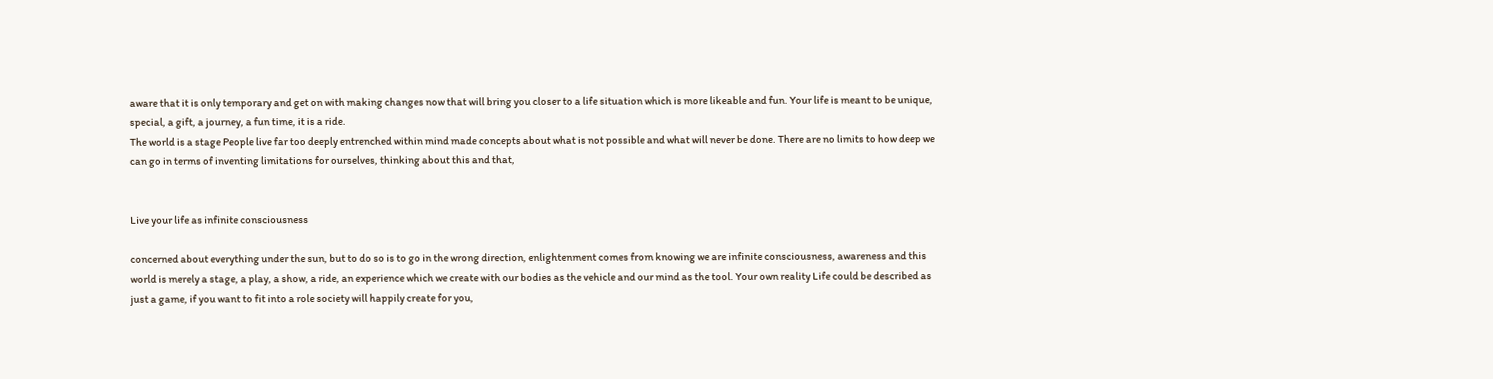aware that it is only temporary and get on with making changes now that will bring you closer to a life situation which is more likeable and fun. Your life is meant to be unique, special, a gift, a journey, a fun time, it is a ride.
The world is a stage People live far too deeply entrenched within mind made concepts about what is not possible and what will never be done. There are no limits to how deep we can go in terms of inventing limitations for ourselves, thinking about this and that,


Live your life as infinite consciousness

concerned about everything under the sun, but to do so is to go in the wrong direction, enlightenment comes from knowing we are infinite consciousness, awareness and this world is merely a stage, a play, a show, a ride, an experience which we create with our bodies as the vehicle and our mind as the tool. Your own reality Life could be described as just a game, if you want to fit into a role society will happily create for you,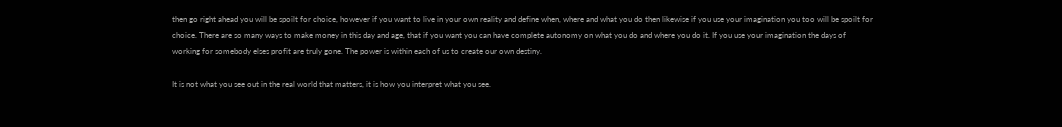then go right ahead you will be spoilt for choice, however if you want to live in your own reality and define when, where and what you do then likewise if you use your imagination you too will be spoilt for choice. There are so many ways to make money in this day and age, that if you want you can have complete autonomy on what you do and where you do it. If you use your imagination the days of working for somebody elses profit are truly gone. The power is within each of us to create our own destiny.

It is not what you see out in the real world that matters, it is how you interpret what you see.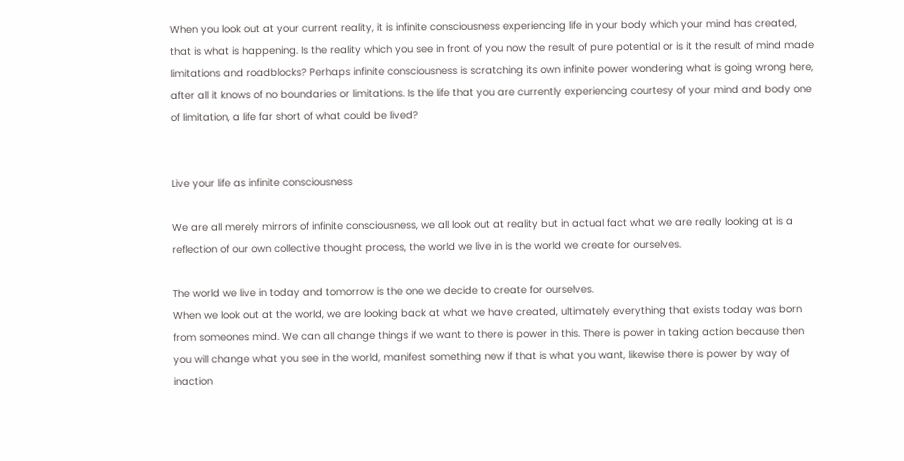When you look out at your current reality, it is infinite consciousness experiencing life in your body which your mind has created, that is what is happening. Is the reality which you see in front of you now the result of pure potential or is it the result of mind made limitations and roadblocks? Perhaps infinite consciousness is scratching its own infinite power wondering what is going wrong here, after all it knows of no boundaries or limitations. Is the life that you are currently experiencing courtesy of your mind and body one of limitation, a life far short of what could be lived?


Live your life as infinite consciousness

We are all merely mirrors of infinite consciousness, we all look out at reality but in actual fact what we are really looking at is a reflection of our own collective thought process, the world we live in is the world we create for ourselves.

The world we live in today and tomorrow is the one we decide to create for ourselves.
When we look out at the world, we are looking back at what we have created, ultimately everything that exists today was born from someones mind. We can all change things if we want to there is power in this. There is power in taking action because then you will change what you see in the world, manifest something new if that is what you want, likewise there is power by way of inaction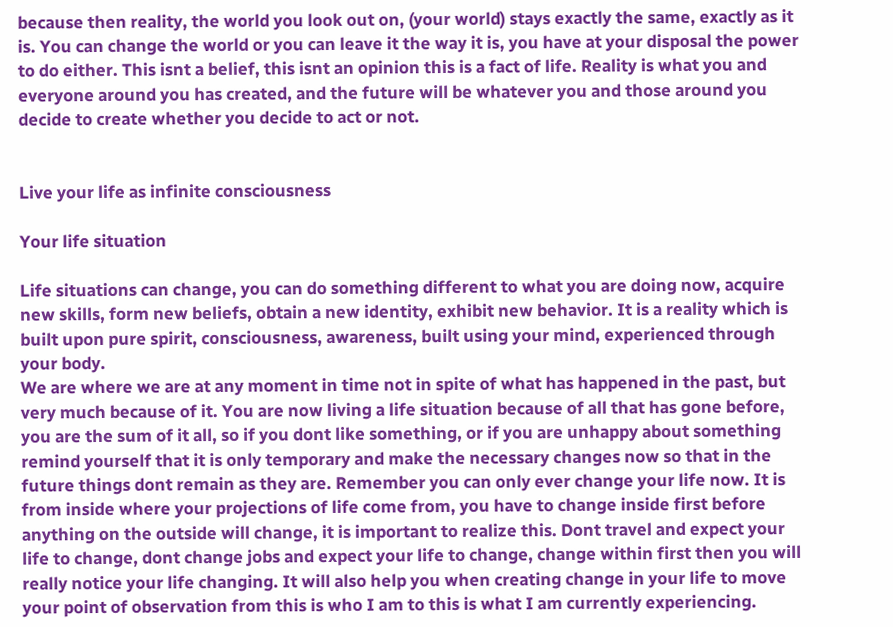because then reality, the world you look out on, (your world) stays exactly the same, exactly as it is. You can change the world or you can leave it the way it is, you have at your disposal the power to do either. This isnt a belief, this isnt an opinion this is a fact of life. Reality is what you and everyone around you has created, and the future will be whatever you and those around you decide to create whether you decide to act or not.


Live your life as infinite consciousness

Your life situation

Life situations can change, you can do something different to what you are doing now, acquire new skills, form new beliefs, obtain a new identity, exhibit new behavior. It is a reality which is built upon pure spirit, consciousness, awareness, built using your mind, experienced through your body.
We are where we are at any moment in time not in spite of what has happened in the past, but very much because of it. You are now living a life situation because of all that has gone before, you are the sum of it all, so if you dont like something, or if you are unhappy about something remind yourself that it is only temporary and make the necessary changes now so that in the future things dont remain as they are. Remember you can only ever change your life now. It is from inside where your projections of life come from, you have to change inside first before anything on the outside will change, it is important to realize this. Dont travel and expect your life to change, dont change jobs and expect your life to change, change within first then you will really notice your life changing. It will also help you when creating change in your life to move your point of observation from this is who I am to this is what I am currently experiencing.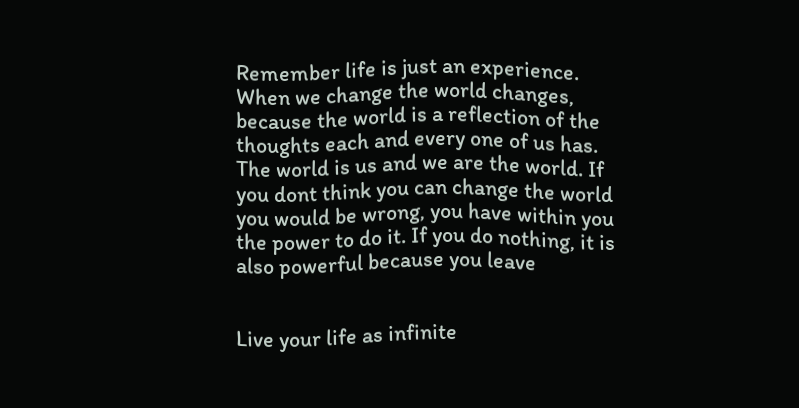Remember life is just an experience. When we change the world changes, because the world is a reflection of the thoughts each and every one of us has. The world is us and we are the world. If you dont think you can change the world you would be wrong, you have within you the power to do it. If you do nothing, it is also powerful because you leave


Live your life as infinite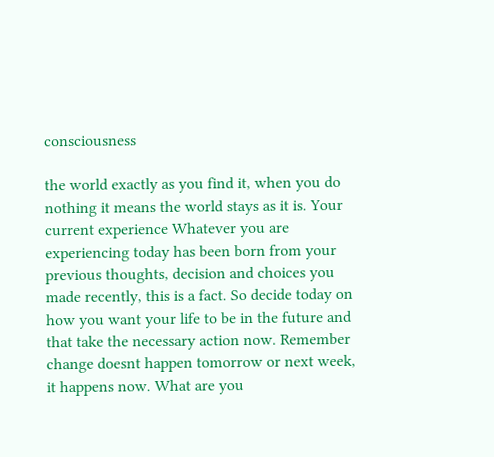consciousness

the world exactly as you find it, when you do nothing it means the world stays as it is. Your current experience Whatever you are experiencing today has been born from your previous thoughts, decision and choices you made recently, this is a fact. So decide today on how you want your life to be in the future and that take the necessary action now. Remember change doesnt happen tomorrow or next week, it happens now. What are you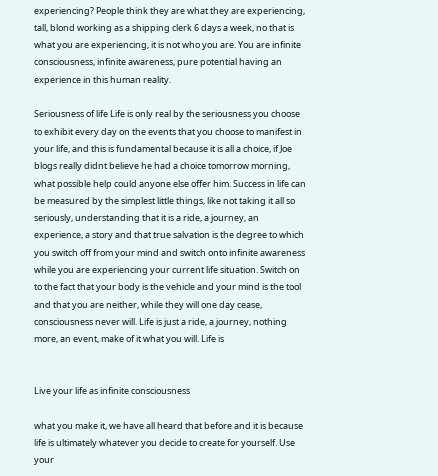experiencing? People think they are what they are experiencing, tall, blond working as a shipping clerk 6 days a week, no that is what you are experiencing, it is not who you are. You are infinite consciousness, infinite awareness, pure potential having an experience in this human reality.

Seriousness of life Life is only real by the seriousness you choose to exhibit every day on the events that you choose to manifest in your life, and this is fundamental because it is all a choice, if Joe blogs really didnt believe he had a choice tomorrow morning, what possible help could anyone else offer him. Success in life can be measured by the simplest little things, like not taking it all so seriously, understanding that it is a ride, a journey, an experience, a story and that true salvation is the degree to which you switch off from your mind and switch onto infinite awareness while you are experiencing your current life situation. Switch on to the fact that your body is the vehicle and your mind is the tool and that you are neither, while they will one day cease, consciousness never will. Life is just a ride, a journey, nothing more, an event, make of it what you will. Life is


Live your life as infinite consciousness

what you make it, we have all heard that before and it is because life is ultimately whatever you decide to create for yourself. Use your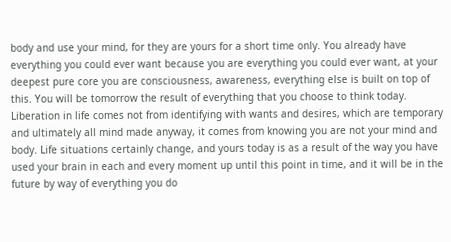body and use your mind, for they are yours for a short time only. You already have everything you could ever want because you are everything you could ever want, at your deepest pure core you are consciousness, awareness, everything else is built on top of this. You will be tomorrow the result of everything that you choose to think today. Liberation in life comes not from identifying with wants and desires, which are temporary and ultimately all mind made anyway, it comes from knowing you are not your mind and body. Life situations certainly change, and yours today is as a result of the way you have used your brain in each and every moment up until this point in time, and it will be in the future by way of everything you do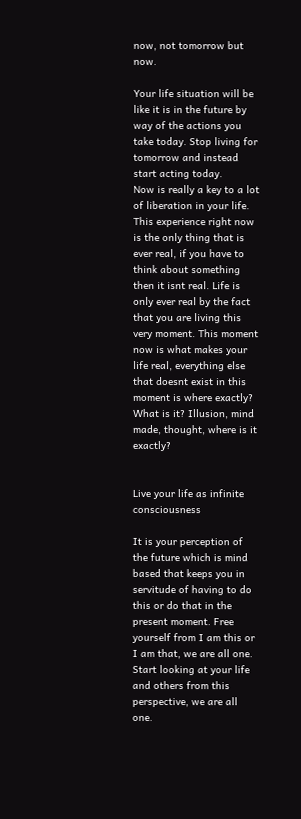now, not tomorrow but now.

Your life situation will be like it is in the future by way of the actions you take today. Stop living for tomorrow and instead start acting today.
Now is really a key to a lot of liberation in your life. This experience right now is the only thing that is ever real, if you have to think about something then it isnt real. Life is only ever real by the fact that you are living this very moment. This moment now is what makes your life real, everything else that doesnt exist in this moment is where exactly? What is it? Illusion, mind made, thought, where is it exactly?


Live your life as infinite consciousness

It is your perception of the future which is mind based that keeps you in servitude of having to do this or do that in the present moment. Free yourself from I am this or I am that, we are all one. Start looking at your life and others from this perspective, we are all one.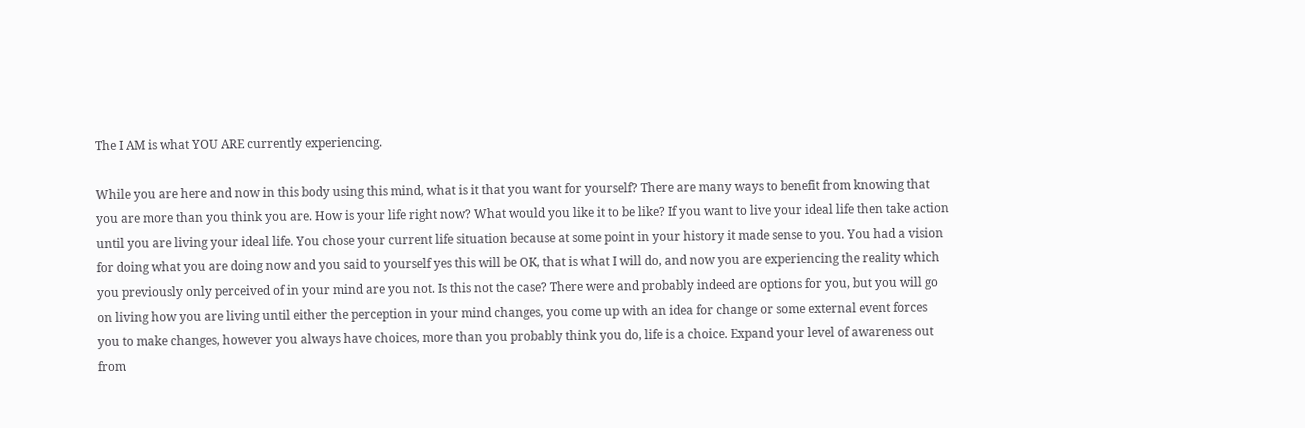The I AM is what YOU ARE currently experiencing.

While you are here and now in this body using this mind, what is it that you want for yourself? There are many ways to benefit from knowing that you are more than you think you are. How is your life right now? What would you like it to be like? If you want to live your ideal life then take action until you are living your ideal life. You chose your current life situation because at some point in your history it made sense to you. You had a vision for doing what you are doing now and you said to yourself yes this will be OK, that is what I will do, and now you are experiencing the reality which you previously only perceived of in your mind are you not. Is this not the case? There were and probably indeed are options for you, but you will go on living how you are living until either the perception in your mind changes, you come up with an idea for change or some external event forces you to make changes, however you always have choices, more than you probably think you do, life is a choice. Expand your level of awareness out from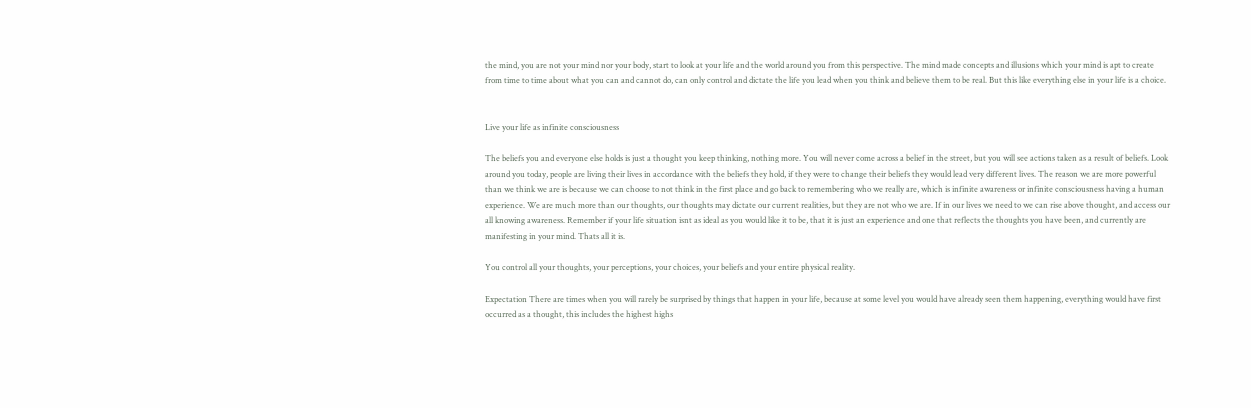the mind, you are not your mind nor your body, start to look at your life and the world around you from this perspective. The mind made concepts and illusions which your mind is apt to create from time to time about what you can and cannot do, can only control and dictate the life you lead when you think and believe them to be real. But this like everything else in your life is a choice.


Live your life as infinite consciousness

The beliefs you and everyone else holds is just a thought you keep thinking, nothing more. You will never come across a belief in the street, but you will see actions taken as a result of beliefs. Look around you today, people are living their lives in accordance with the beliefs they hold, if they were to change their beliefs they would lead very different lives. The reason we are more powerful than we think we are is because we can choose to not think in the first place and go back to remembering who we really are, which is infinite awareness or infinite consciousness having a human experience. We are much more than our thoughts, our thoughts may dictate our current realities, but they are not who we are. If in our lives we need to we can rise above thought, and access our all knowing awareness. Remember if your life situation isnt as ideal as you would like it to be, that it is just an experience and one that reflects the thoughts you have been, and currently are manifesting in your mind. Thats all it is.

You control all your thoughts, your perceptions, your choices, your beliefs and your entire physical reality.

Expectation There are times when you will rarely be surprised by things that happen in your life, because at some level you would have already seen them happening, everything would have first occurred as a thought, this includes the highest highs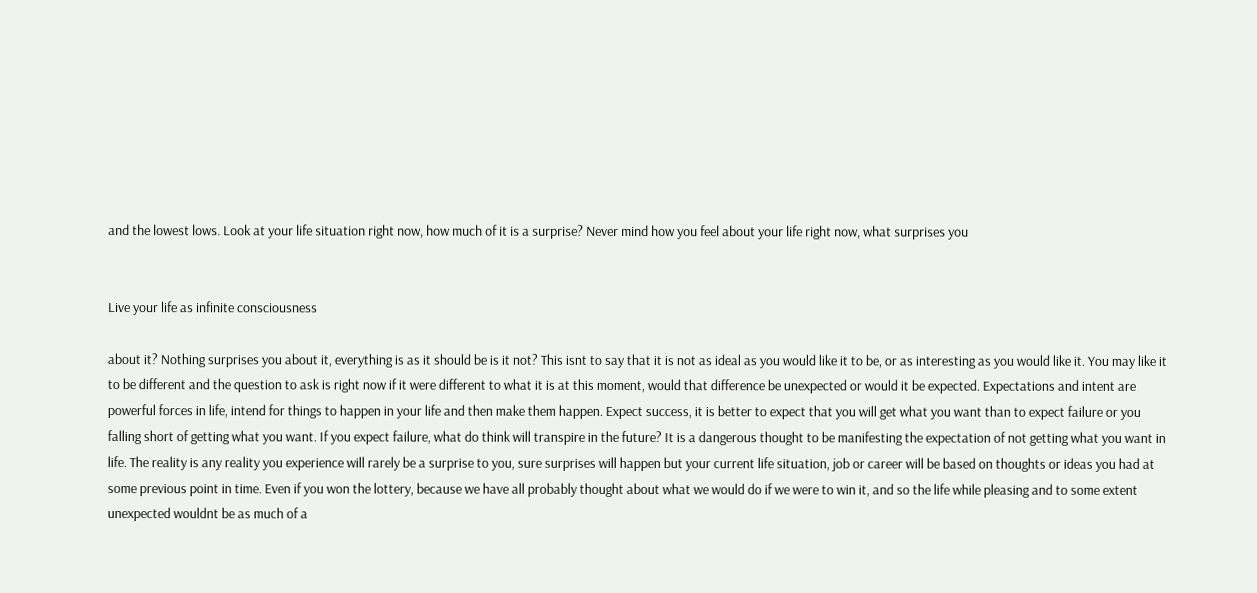and the lowest lows. Look at your life situation right now, how much of it is a surprise? Never mind how you feel about your life right now, what surprises you


Live your life as infinite consciousness

about it? Nothing surprises you about it, everything is as it should be is it not? This isnt to say that it is not as ideal as you would like it to be, or as interesting as you would like it. You may like it to be different and the question to ask is right now if it were different to what it is at this moment, would that difference be unexpected or would it be expected. Expectations and intent are powerful forces in life, intend for things to happen in your life and then make them happen. Expect success, it is better to expect that you will get what you want than to expect failure or you falling short of getting what you want. If you expect failure, what do think will transpire in the future? It is a dangerous thought to be manifesting the expectation of not getting what you want in life. The reality is any reality you experience will rarely be a surprise to you, sure surprises will happen but your current life situation, job or career will be based on thoughts or ideas you had at some previous point in time. Even if you won the lottery, because we have all probably thought about what we would do if we were to win it, and so the life while pleasing and to some extent unexpected wouldnt be as much of a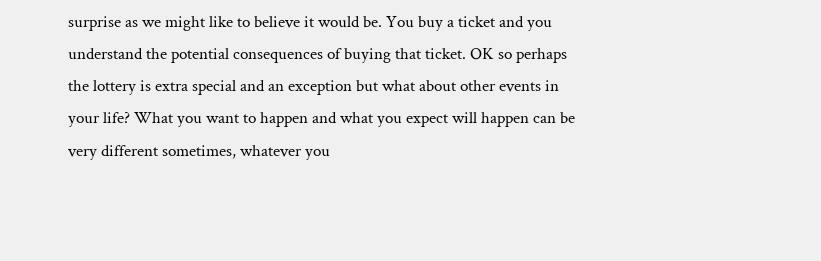surprise as we might like to believe it would be. You buy a ticket and you understand the potential consequences of buying that ticket. OK so perhaps the lottery is extra special and an exception but what about other events in your life? What you want to happen and what you expect will happen can be very different sometimes, whatever you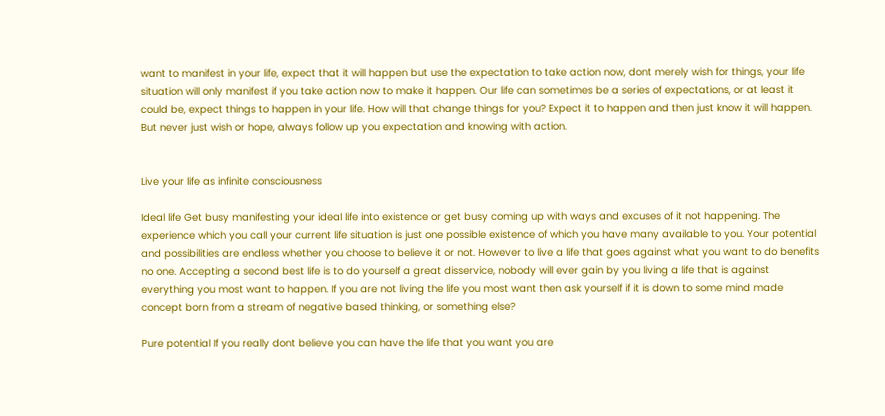want to manifest in your life, expect that it will happen but use the expectation to take action now, dont merely wish for things, your life situation will only manifest if you take action now to make it happen. Our life can sometimes be a series of expectations, or at least it could be, expect things to happen in your life. How will that change things for you? Expect it to happen and then just know it will happen. But never just wish or hope, always follow up you expectation and knowing with action.


Live your life as infinite consciousness

Ideal life Get busy manifesting your ideal life into existence or get busy coming up with ways and excuses of it not happening. The experience which you call your current life situation is just one possible existence of which you have many available to you. Your potential and possibilities are endless whether you choose to believe it or not. However to live a life that goes against what you want to do benefits no one. Accepting a second best life is to do yourself a great disservice, nobody will ever gain by you living a life that is against everything you most want to happen. If you are not living the life you most want then ask yourself if it is down to some mind made concept born from a stream of negative based thinking, or something else?

Pure potential If you really dont believe you can have the life that you want you are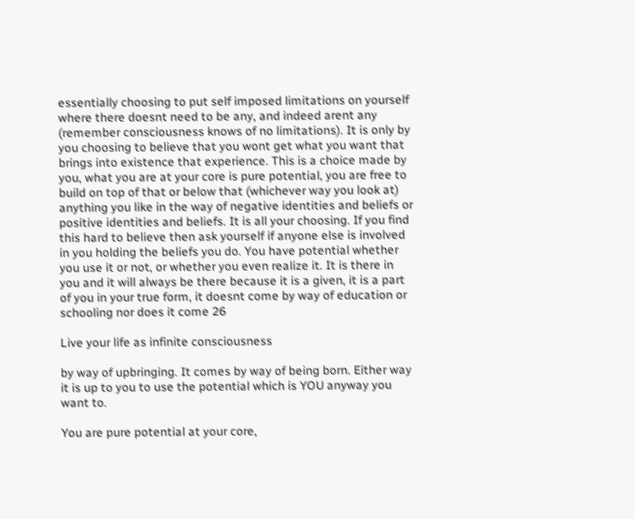essentially choosing to put self imposed limitations on yourself where there doesnt need to be any, and indeed arent any (remember consciousness knows of no limitations). It is only by you choosing to believe that you wont get what you want that brings into existence that experience. This is a choice made by you, what you are at your core is pure potential, you are free to build on top of that or below that (whichever way you look at) anything you like in the way of negative identities and beliefs or positive identities and beliefs. It is all your choosing. If you find this hard to believe then ask yourself if anyone else is involved in you holding the beliefs you do. You have potential whether you use it or not, or whether you even realize it. It is there in you and it will always be there because it is a given, it is a part of you in your true form, it doesnt come by way of education or schooling nor does it come 26

Live your life as infinite consciousness

by way of upbringing. It comes by way of being born. Either way it is up to you to use the potential which is YOU anyway you want to.

You are pure potential at your core,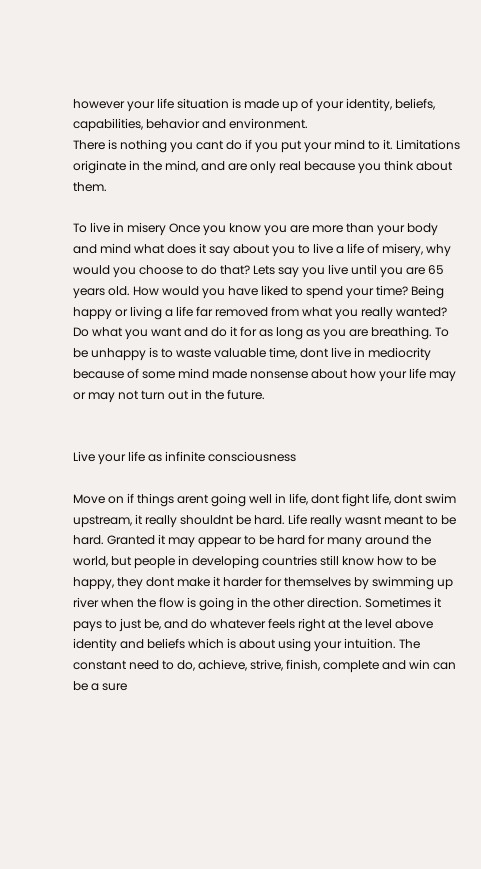however your life situation is made up of your identity, beliefs, capabilities, behavior and environment.
There is nothing you cant do if you put your mind to it. Limitations originate in the mind, and are only real because you think about them.

To live in misery Once you know you are more than your body and mind what does it say about you to live a life of misery, why would you choose to do that? Lets say you live until you are 65 years old. How would you have liked to spend your time? Being happy or living a life far removed from what you really wanted? Do what you want and do it for as long as you are breathing. To be unhappy is to waste valuable time, dont live in mediocrity because of some mind made nonsense about how your life may or may not turn out in the future.


Live your life as infinite consciousness

Move on if things arent going well in life, dont fight life, dont swim upstream, it really shouldnt be hard. Life really wasnt meant to be hard. Granted it may appear to be hard for many around the world, but people in developing countries still know how to be happy, they dont make it harder for themselves by swimming up river when the flow is going in the other direction. Sometimes it pays to just be, and do whatever feels right at the level above identity and beliefs which is about using your intuition. The constant need to do, achieve, strive, finish, complete and win can be a sure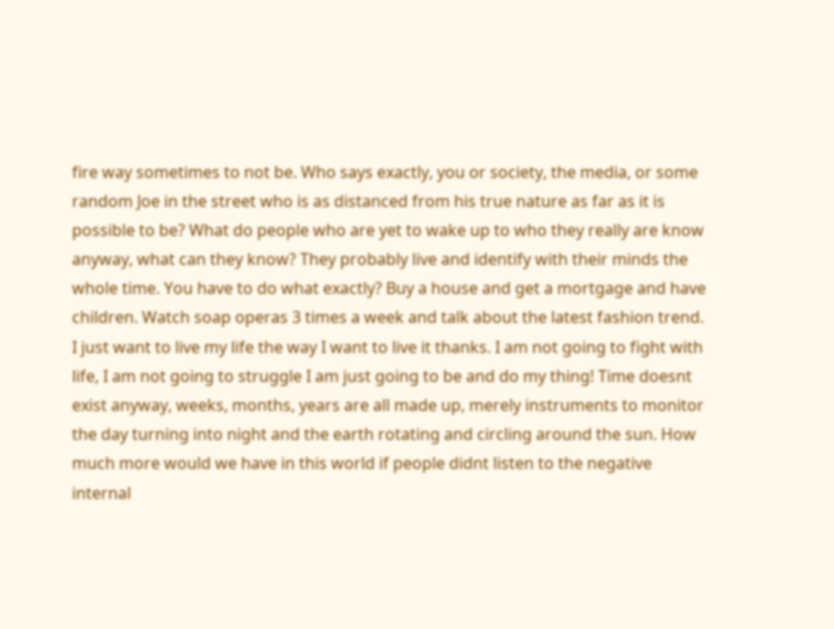fire way sometimes to not be. Who says exactly, you or society, the media, or some random Joe in the street who is as distanced from his true nature as far as it is possible to be? What do people who are yet to wake up to who they really are know anyway, what can they know? They probably live and identify with their minds the whole time. You have to do what exactly? Buy a house and get a mortgage and have children. Watch soap operas 3 times a week and talk about the latest fashion trend. I just want to live my life the way I want to live it thanks. I am not going to fight with life, I am not going to struggle I am just going to be and do my thing! Time doesnt exist anyway, weeks, months, years are all made up, merely instruments to monitor the day turning into night and the earth rotating and circling around the sun. How much more would we have in this world if people didnt listen to the negative internal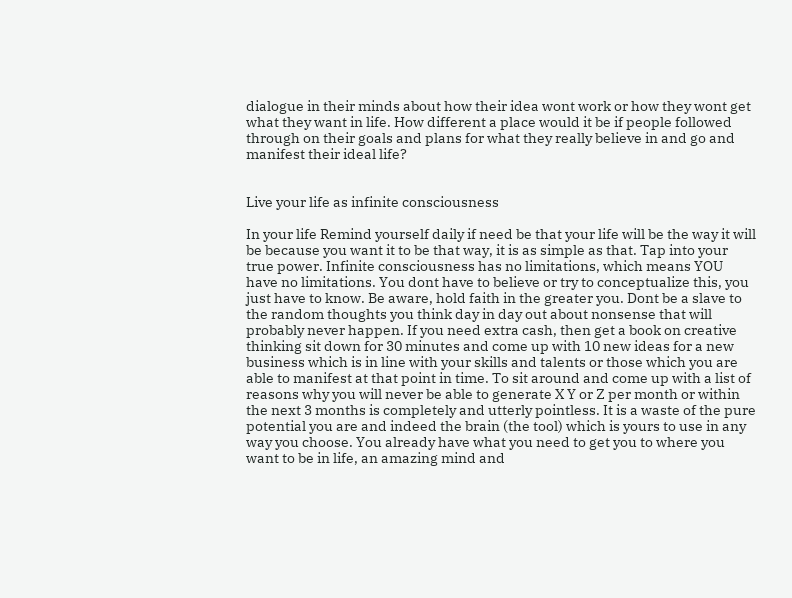dialogue in their minds about how their idea wont work or how they wont get what they want in life. How different a place would it be if people followed through on their goals and plans for what they really believe in and go and manifest their ideal life?


Live your life as infinite consciousness

In your life Remind yourself daily if need be that your life will be the way it will be because you want it to be that way, it is as simple as that. Tap into your true power. Infinite consciousness has no limitations, which means YOU have no limitations. You dont have to believe or try to conceptualize this, you just have to know. Be aware, hold faith in the greater you. Dont be a slave to the random thoughts you think day in day out about nonsense that will probably never happen. If you need extra cash, then get a book on creative thinking sit down for 30 minutes and come up with 10 new ideas for a new business which is in line with your skills and talents or those which you are able to manifest at that point in time. To sit around and come up with a list of reasons why you will never be able to generate X Y or Z per month or within the next 3 months is completely and utterly pointless. It is a waste of the pure potential you are and indeed the brain (the tool) which is yours to use in any way you choose. You already have what you need to get you to where you want to be in life, an amazing mind and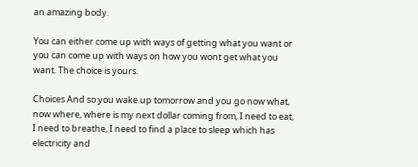an amazing body.

You can either come up with ways of getting what you want or you can come up with ways on how you wont get what you want. The choice is yours.

Choices And so you wake up tomorrow and you go now what, now where, where is my next dollar coming from, I need to eat, I need to breathe, I need to find a place to sleep which has electricity and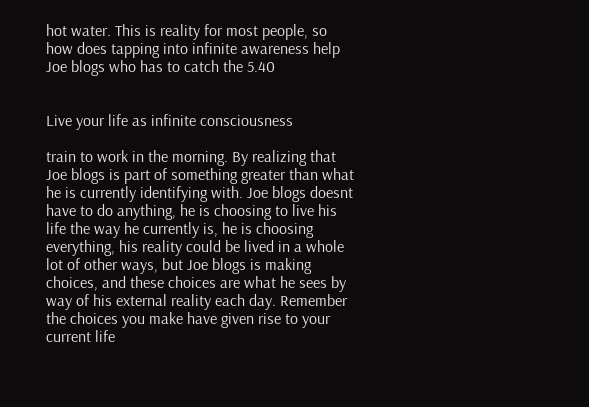hot water. This is reality for most people, so how does tapping into infinite awareness help Joe blogs who has to catch the 5.40


Live your life as infinite consciousness

train to work in the morning. By realizing that Joe blogs is part of something greater than what he is currently identifying with. Joe blogs doesnt have to do anything, he is choosing to live his life the way he currently is, he is choosing everything, his reality could be lived in a whole lot of other ways, but Joe blogs is making choices, and these choices are what he sees by way of his external reality each day. Remember the choices you make have given rise to your current life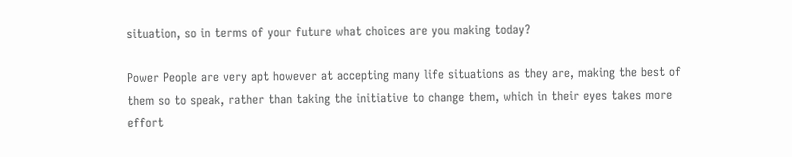situation, so in terms of your future what choices are you making today?

Power People are very apt however at accepting many life situations as they are, making the best of them so to speak, rather than taking the initiative to change them, which in their eyes takes more effort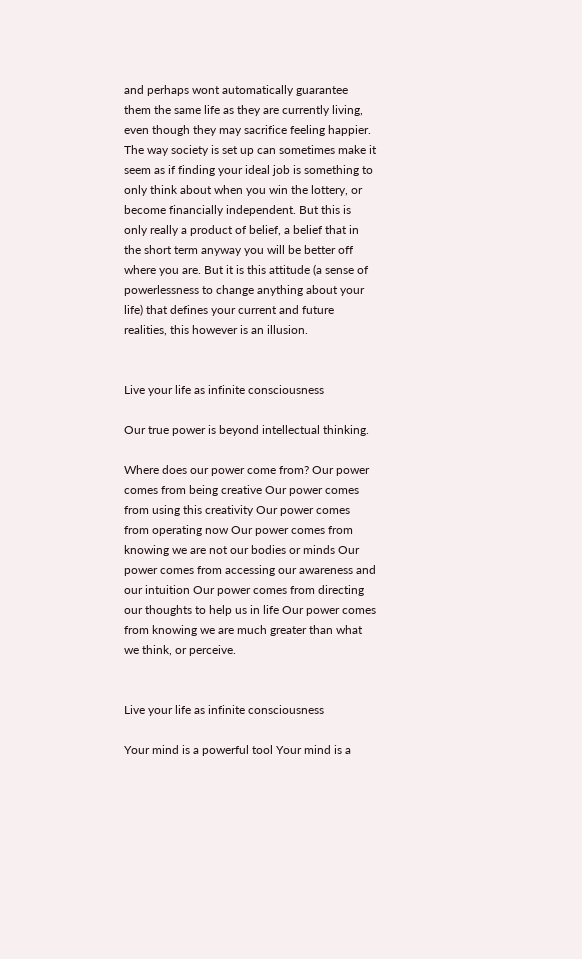and perhaps wont automatically guarantee them the same life as they are currently living, even though they may sacrifice feeling happier. The way society is set up can sometimes make it seem as if finding your ideal job is something to only think about when you win the lottery, or become financially independent. But this is only really a product of belief, a belief that in the short term anyway you will be better off where you are. But it is this attitude (a sense of powerlessness to change anything about your life) that defines your current and future realities, this however is an illusion.


Live your life as infinite consciousness

Our true power is beyond intellectual thinking.

Where does our power come from? Our power comes from being creative Our power comes from using this creativity Our power comes from operating now Our power comes from knowing we are not our bodies or minds Our power comes from accessing our awareness and our intuition Our power comes from directing our thoughts to help us in life Our power comes from knowing we are much greater than what we think, or perceive.


Live your life as infinite consciousness

Your mind is a powerful tool Your mind is a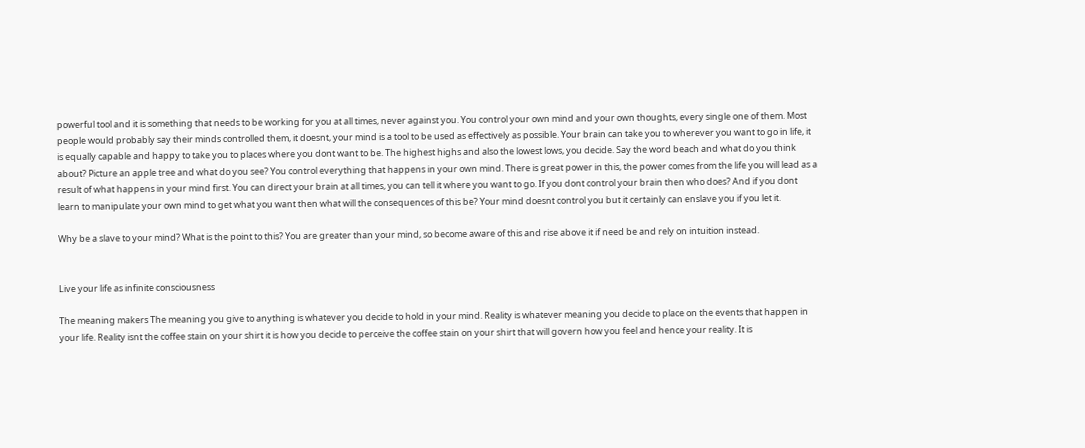powerful tool and it is something that needs to be working for you at all times, never against you. You control your own mind and your own thoughts, every single one of them. Most people would probably say their minds controlled them, it doesnt, your mind is a tool to be used as effectively as possible. Your brain can take you to wherever you want to go in life, it is equally capable and happy to take you to places where you dont want to be. The highest highs and also the lowest lows, you decide. Say the word beach and what do you think about? Picture an apple tree and what do you see? You control everything that happens in your own mind. There is great power in this, the power comes from the life you will lead as a result of what happens in your mind first. You can direct your brain at all times, you can tell it where you want to go. If you dont control your brain then who does? And if you dont learn to manipulate your own mind to get what you want then what will the consequences of this be? Your mind doesnt control you but it certainly can enslave you if you let it.

Why be a slave to your mind? What is the point to this? You are greater than your mind, so become aware of this and rise above it if need be and rely on intuition instead.


Live your life as infinite consciousness

The meaning makers The meaning you give to anything is whatever you decide to hold in your mind. Reality is whatever meaning you decide to place on the events that happen in your life. Reality isnt the coffee stain on your shirt it is how you decide to perceive the coffee stain on your shirt that will govern how you feel and hence your reality. It is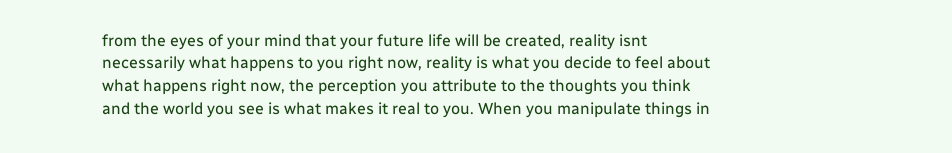from the eyes of your mind that your future life will be created, reality isnt necessarily what happens to you right now, reality is what you decide to feel about what happens right now, the perception you attribute to the thoughts you think and the world you see is what makes it real to you. When you manipulate things in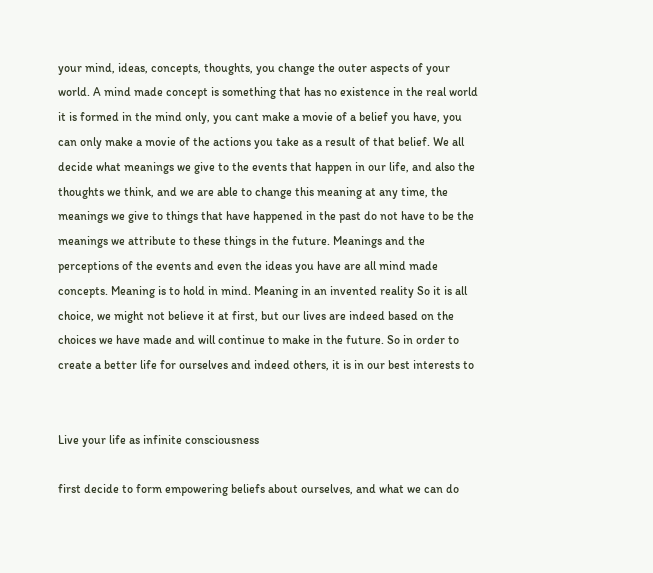your mind, ideas, concepts, thoughts, you change the outer aspects of your world. A mind made concept is something that has no existence in the real world it is formed in the mind only, you cant make a movie of a belief you have, you can only make a movie of the actions you take as a result of that belief. We all decide what meanings we give to the events that happen in our life, and also the thoughts we think, and we are able to change this meaning at any time, the meanings we give to things that have happened in the past do not have to be the meanings we attribute to these things in the future. Meanings and the perceptions of the events and even the ideas you have are all mind made concepts. Meaning is to hold in mind. Meaning in an invented reality So it is all choice, we might not believe it at first, but our lives are indeed based on the choices we have made and will continue to make in the future. So in order to create a better life for ourselves and indeed others, it is in our best interests to


Live your life as infinite consciousness

first decide to form empowering beliefs about ourselves, and what we can do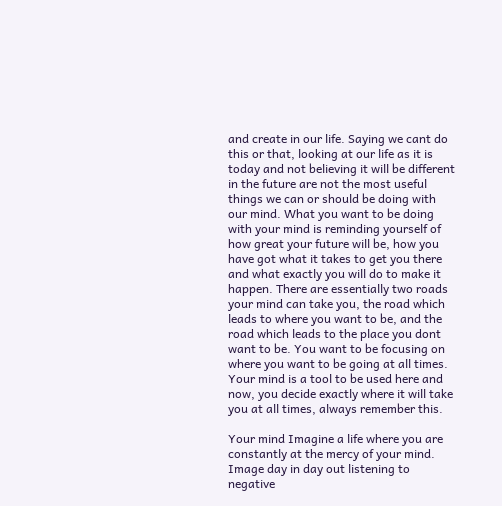and create in our life. Saying we cant do this or that, looking at our life as it is today and not believing it will be different in the future are not the most useful things we can or should be doing with our mind. What you want to be doing with your mind is reminding yourself of how great your future will be, how you have got what it takes to get you there and what exactly you will do to make it happen. There are essentially two roads your mind can take you, the road which leads to where you want to be, and the road which leads to the place you dont want to be. You want to be focusing on where you want to be going at all times. Your mind is a tool to be used here and now, you decide exactly where it will take you at all times, always remember this.

Your mind Imagine a life where you are constantly at the mercy of your mind. Image day in day out listening to negative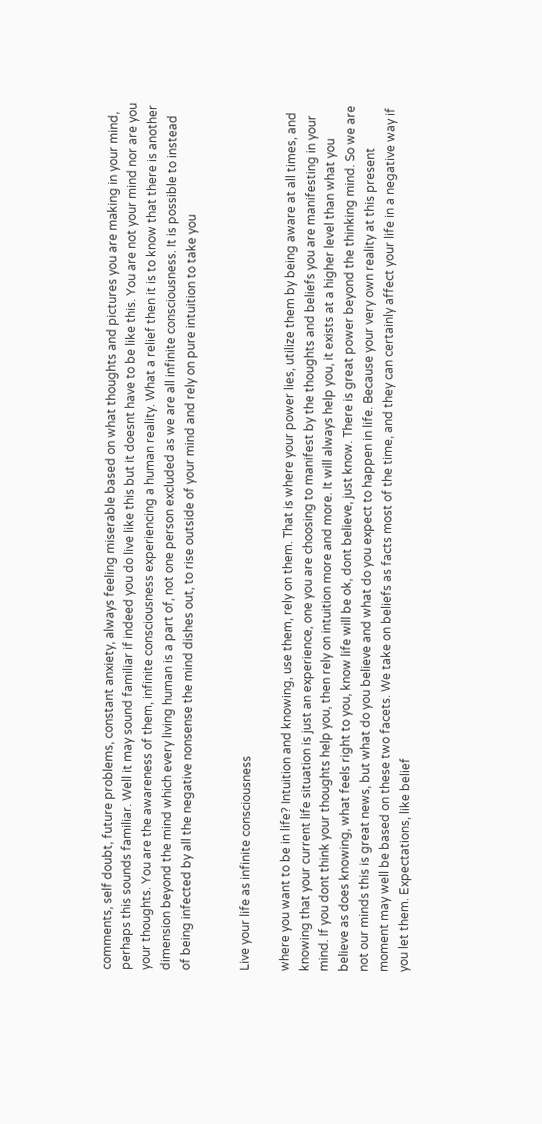comments, self doubt, future problems, constant anxiety, always feeling miserable based on what thoughts and pictures you are making in your mind, perhaps this sounds familiar. Well it may sound familiar if indeed you do live like this but it doesnt have to be like this. You are not your mind nor are you your thoughts. You are the awareness of them, infinite consciousness experiencing a human reality. What a relief then it is to know that there is another dimension beyond the mind which every living human is a part of, not one person excluded as we are all infinite consciousness. It is possible to instead of being infected by all the negative nonsense the mind dishes out, to rise outside of your mind and rely on pure intuition to take you


Live your life as infinite consciousness

where you want to be in life? Intuition and knowing, use them, rely on them. That is where your power lies, utilize them by being aware at all times, and knowing that your current life situation is just an experience, one you are choosing to manifest by the thoughts and beliefs you are manifesting in your mind. If you dont think your thoughts help you, then rely on intuition more and more. It will always help you, it exists at a higher level than what you believe as does knowing, what feels right to you, know life will be ok, dont believe, just know. There is great power beyond the thinking mind. So we are not our minds this is great news, but what do you believe and what do you expect to happen in life. Because your very own reality at this present moment may well be based on these two facets. We take on beliefs as facts most of the time, and they can certainly affect your life in a negative way if you let them. Expectations, like belief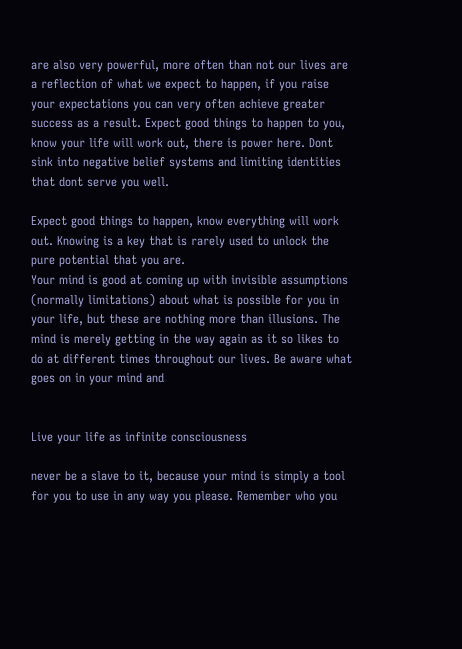are also very powerful, more often than not our lives are a reflection of what we expect to happen, if you raise your expectations you can very often achieve greater success as a result. Expect good things to happen to you, know your life will work out, there is power here. Dont sink into negative belief systems and limiting identities that dont serve you well.

Expect good things to happen, know everything will work out. Knowing is a key that is rarely used to unlock the pure potential that you are.
Your mind is good at coming up with invisible assumptions (normally limitations) about what is possible for you in your life, but these are nothing more than illusions. The mind is merely getting in the way again as it so likes to do at different times throughout our lives. Be aware what goes on in your mind and


Live your life as infinite consciousness

never be a slave to it, because your mind is simply a tool for you to use in any way you please. Remember who you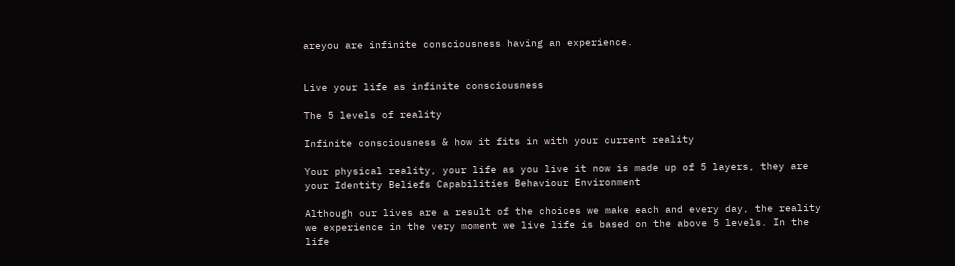areyou are infinite consciousness having an experience.


Live your life as infinite consciousness

The 5 levels of reality

Infinite consciousness & how it fits in with your current reality

Your physical reality, your life as you live it now is made up of 5 layers, they are your Identity Beliefs Capabilities Behaviour Environment

Although our lives are a result of the choices we make each and every day, the reality we experience in the very moment we live life is based on the above 5 levels. In the life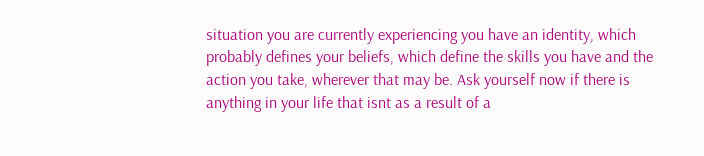situation you are currently experiencing you have an identity, which probably defines your beliefs, which define the skills you have and the action you take, wherever that may be. Ask yourself now if there is anything in your life that isnt as a result of a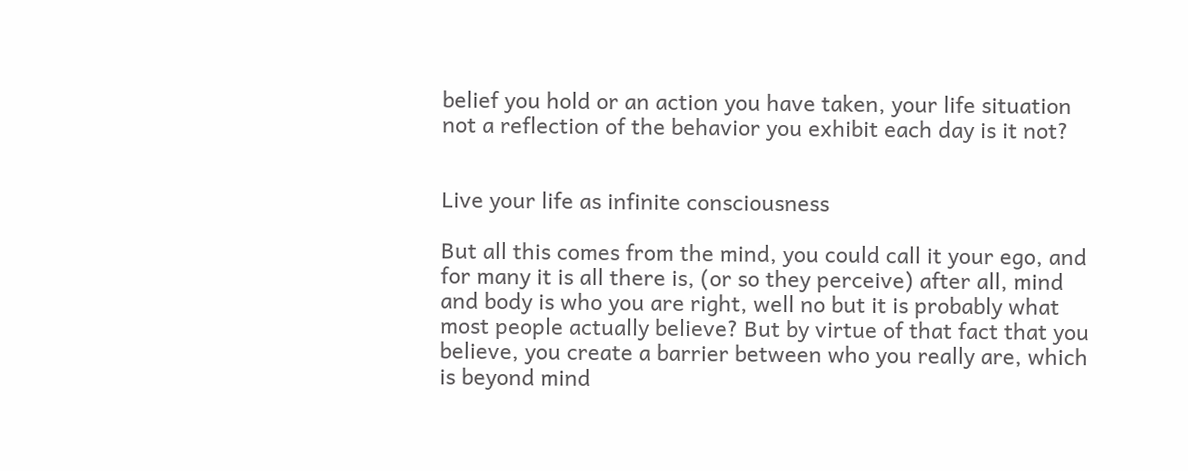belief you hold or an action you have taken, your life situation not a reflection of the behavior you exhibit each day is it not?


Live your life as infinite consciousness

But all this comes from the mind, you could call it your ego, and for many it is all there is, (or so they perceive) after all, mind and body is who you are right, well no but it is probably what most people actually believe? But by virtue of that fact that you believe, you create a barrier between who you really are, which is beyond mind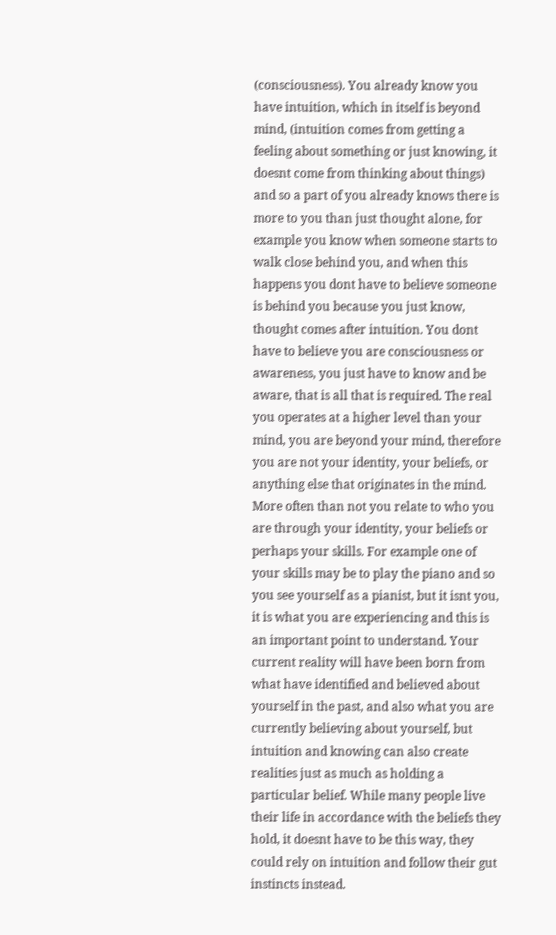(consciousness). You already know you have intuition, which in itself is beyond mind, (intuition comes from getting a feeling about something or just knowing, it doesnt come from thinking about things) and so a part of you already knows there is more to you than just thought alone, for example you know when someone starts to walk close behind you, and when this happens you dont have to believe someone is behind you because you just know, thought comes after intuition. You dont have to believe you are consciousness or awareness, you just have to know and be aware, that is all that is required. The real you operates at a higher level than your mind, you are beyond your mind, therefore you are not your identity, your beliefs, or anything else that originates in the mind. More often than not you relate to who you are through your identity, your beliefs or perhaps your skills. For example one of your skills may be to play the piano and so you see yourself as a pianist, but it isnt you, it is what you are experiencing and this is an important point to understand. Your current reality will have been born from what have identified and believed about yourself in the past, and also what you are currently believing about yourself, but intuition and knowing can also create realities just as much as holding a particular belief. While many people live their life in accordance with the beliefs they hold, it doesnt have to be this way, they could rely on intuition and follow their gut instincts instead.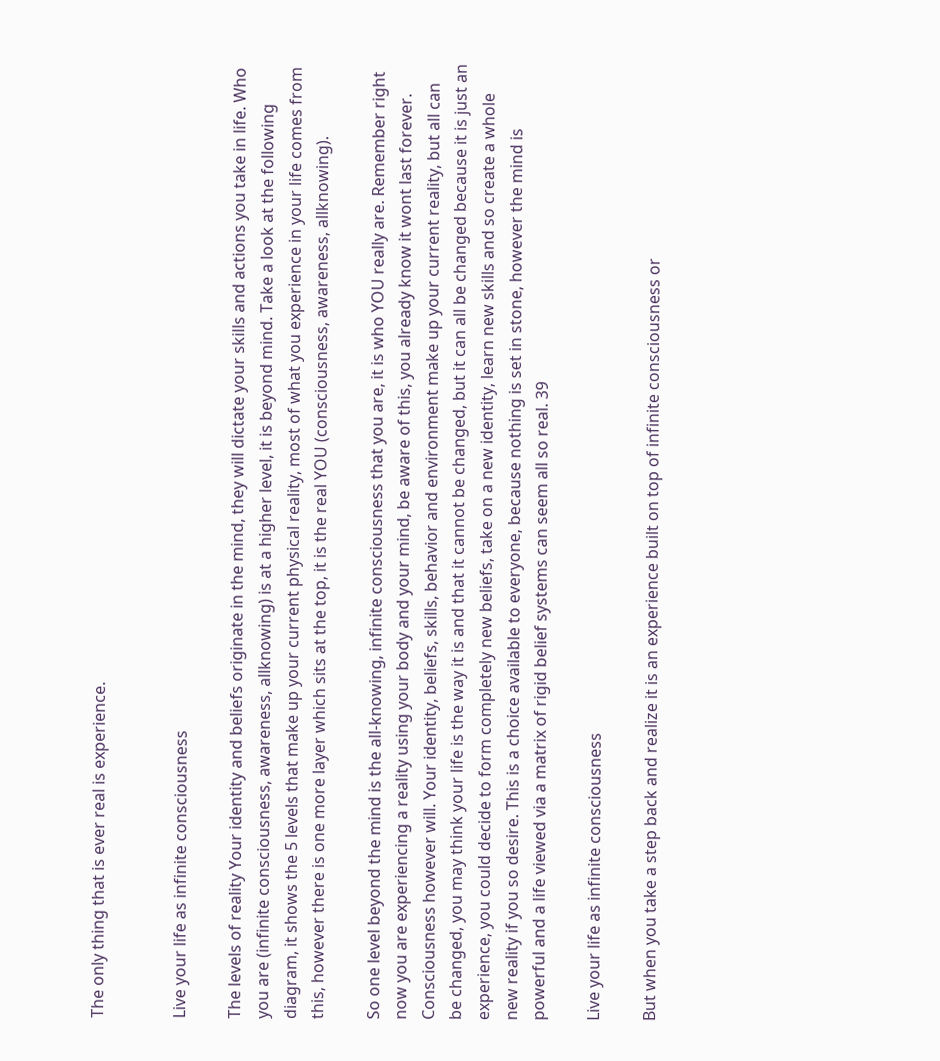The only thing that is ever real is experience.


Live your life as infinite consciousness

The levels of reality Your identity and beliefs originate in the mind, they will dictate your skills and actions you take in life. Who you are (infinite consciousness, awareness, allknowing) is at a higher level, it is beyond mind. Take a look at the following diagram, it shows the 5 levels that make up your current physical reality, most of what you experience in your life comes from this, however there is one more layer which sits at the top, it is the real YOU (consciousness, awareness, allknowing).

So one level beyond the mind is the all-knowing, infinite consciousness that you are, it is who YOU really are. Remember right now you are experiencing a reality using your body and your mind, be aware of this, you already know it wont last forever. Consciousness however will. Your identity, beliefs, skills, behavior and environment make up your current reality, but all can be changed, you may think your life is the way it is and that it cannot be changed, but it can all be changed because it is just an experience, you could decide to form completely new beliefs, take on a new identity, learn new skills and so create a whole new reality if you so desire. This is a choice available to everyone, because nothing is set in stone, however the mind is powerful and a life viewed via a matrix of rigid belief systems can seem all so real. 39

Live your life as infinite consciousness

But when you take a step back and realize it is an experience built on top of infinite consciousness or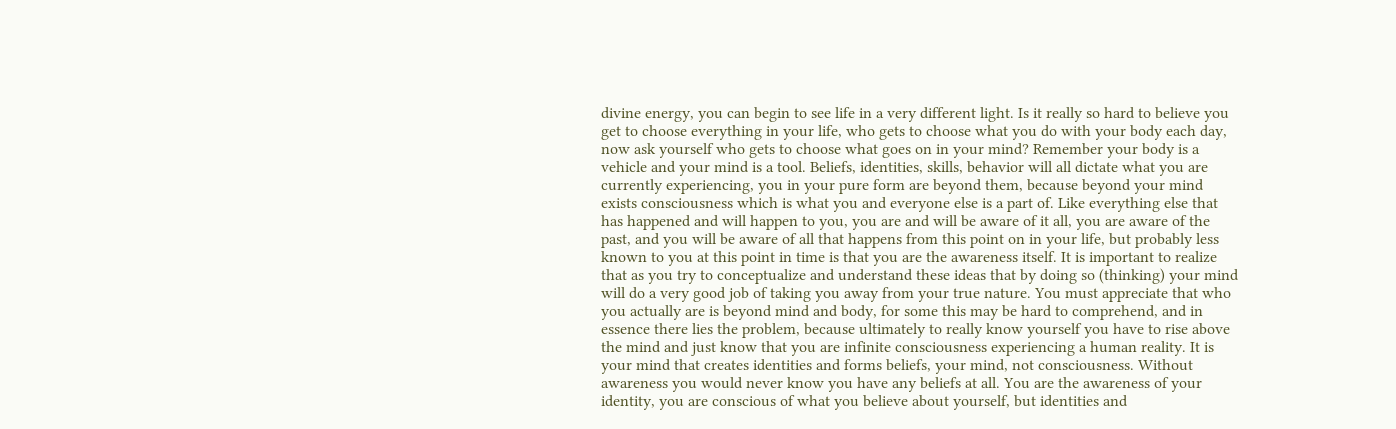divine energy, you can begin to see life in a very different light. Is it really so hard to believe you get to choose everything in your life, who gets to choose what you do with your body each day, now ask yourself who gets to choose what goes on in your mind? Remember your body is a vehicle and your mind is a tool. Beliefs, identities, skills, behavior will all dictate what you are currently experiencing, you in your pure form are beyond them, because beyond your mind exists consciousness which is what you and everyone else is a part of. Like everything else that has happened and will happen to you, you are and will be aware of it all, you are aware of the past, and you will be aware of all that happens from this point on in your life, but probably less known to you at this point in time is that you are the awareness itself. It is important to realize that as you try to conceptualize and understand these ideas that by doing so (thinking) your mind will do a very good job of taking you away from your true nature. You must appreciate that who you actually are is beyond mind and body, for some this may be hard to comprehend, and in essence there lies the problem, because ultimately to really know yourself you have to rise above the mind and just know that you are infinite consciousness experiencing a human reality. It is your mind that creates identities and forms beliefs, your mind, not consciousness. Without awareness you would never know you have any beliefs at all. You are the awareness of your identity, you are conscious of what you believe about yourself, but identities and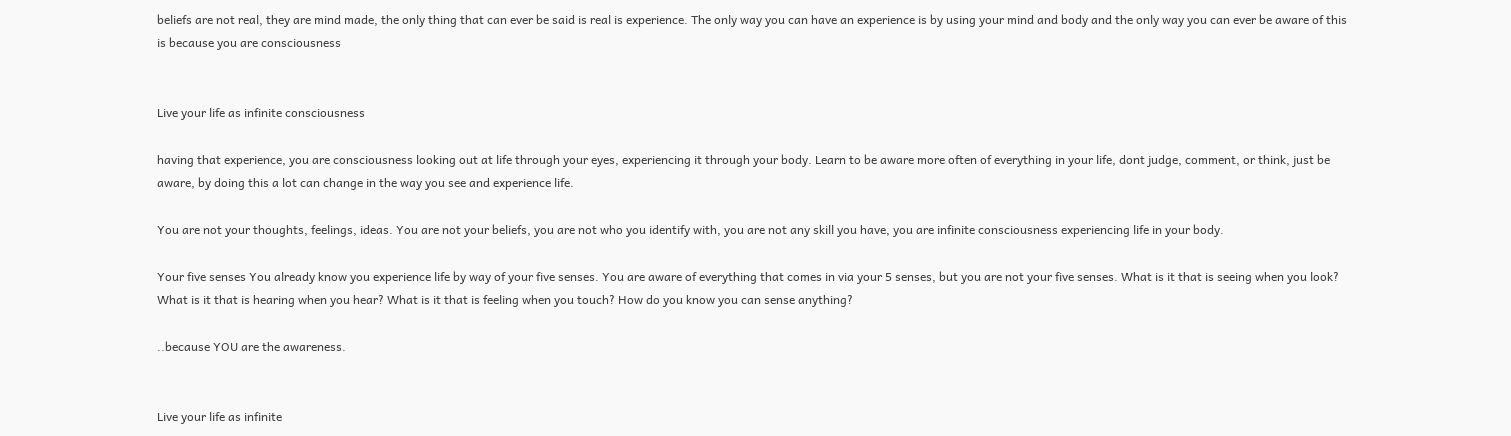beliefs are not real, they are mind made, the only thing that can ever be said is real is experience. The only way you can have an experience is by using your mind and body and the only way you can ever be aware of this is because you are consciousness


Live your life as infinite consciousness

having that experience, you are consciousness looking out at life through your eyes, experiencing it through your body. Learn to be aware more often of everything in your life, dont judge, comment, or think, just be aware, by doing this a lot can change in the way you see and experience life.

You are not your thoughts, feelings, ideas. You are not your beliefs, you are not who you identify with, you are not any skill you have, you are infinite consciousness experiencing life in your body.

Your five senses You already know you experience life by way of your five senses. You are aware of everything that comes in via your 5 senses, but you are not your five senses. What is it that is seeing when you look? What is it that is hearing when you hear? What is it that is feeling when you touch? How do you know you can sense anything?

..because YOU are the awareness.


Live your life as infinite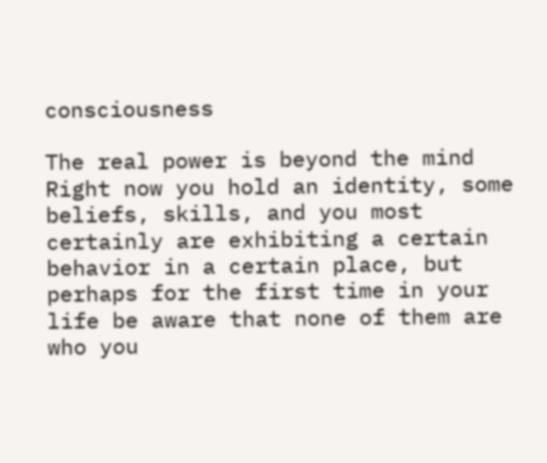consciousness

The real power is beyond the mind Right now you hold an identity, some beliefs, skills, and you most certainly are exhibiting a certain behavior in a certain place, but perhaps for the first time in your life be aware that none of them are who you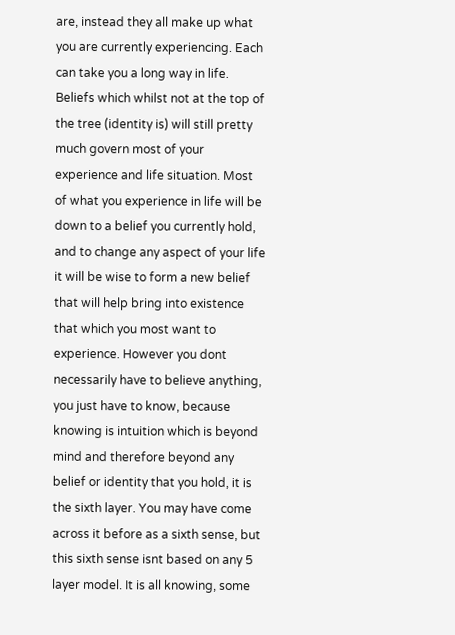are, instead they all make up what you are currently experiencing. Each can take you a long way in life. Beliefs which whilst not at the top of the tree (identity is) will still pretty much govern most of your experience and life situation. Most of what you experience in life will be down to a belief you currently hold, and to change any aspect of your life it will be wise to form a new belief that will help bring into existence that which you most want to experience. However you dont necessarily have to believe anything, you just have to know, because knowing is intuition which is beyond mind and therefore beyond any belief or identity that you hold, it is the sixth layer. You may have come across it before as a sixth sense, but this sixth sense isnt based on any 5 layer model. It is all knowing, some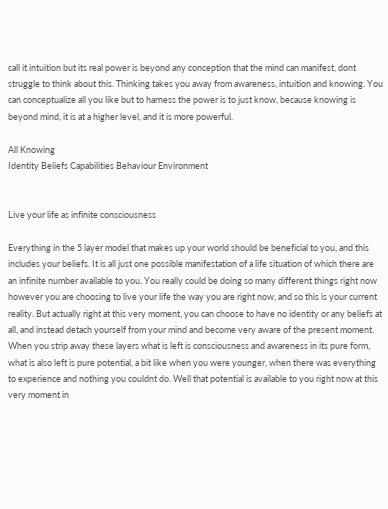call it intuition but its real power is beyond any conception that the mind can manifest, dont struggle to think about this. Thinking takes you away from awareness, intuition and knowing. You can conceptualize all you like but to harness the power is to just know, because knowing is beyond mind, it is at a higher level, and it is more powerful.

All Knowing
Identity Beliefs Capabilities Behaviour Environment


Live your life as infinite consciousness

Everything in the 5 layer model that makes up your world should be beneficial to you, and this includes your beliefs. It is all just one possible manifestation of a life situation of which there are an infinite number available to you. You really could be doing so many different things right now however you are choosing to live your life the way you are right now, and so this is your current reality. But actually right at this very moment, you can choose to have no identity or any beliefs at all, and instead detach yourself from your mind and become very aware of the present moment. When you strip away these layers what is left is consciousness and awareness in its pure form, what is also left is pure potential, a bit like when you were younger, when there was everything to experience and nothing you couldnt do. Well that potential is available to you right now at this very moment in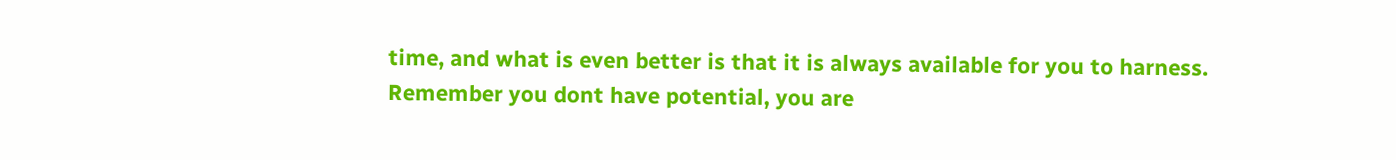time, and what is even better is that it is always available for you to harness. Remember you dont have potential, you are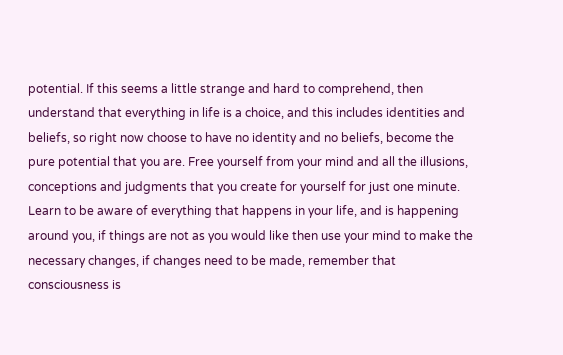potential. If this seems a little strange and hard to comprehend, then understand that everything in life is a choice, and this includes identities and beliefs, so right now choose to have no identity and no beliefs, become the pure potential that you are. Free yourself from your mind and all the illusions, conceptions and judgments that you create for yourself for just one minute. Learn to be aware of everything that happens in your life, and is happening around you, if things are not as you would like then use your mind to make the necessary changes, if changes need to be made, remember that consciousness is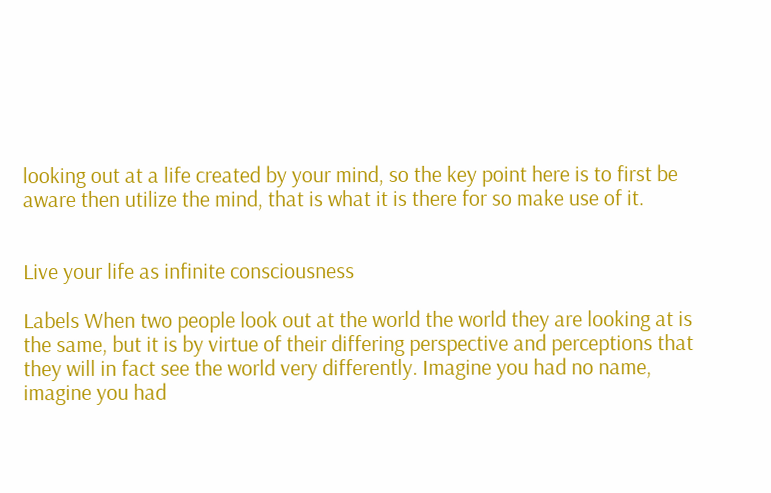looking out at a life created by your mind, so the key point here is to first be aware then utilize the mind, that is what it is there for so make use of it.


Live your life as infinite consciousness

Labels When two people look out at the world the world they are looking at is the same, but it is by virtue of their differing perspective and perceptions that they will in fact see the world very differently. Imagine you had no name, imagine you had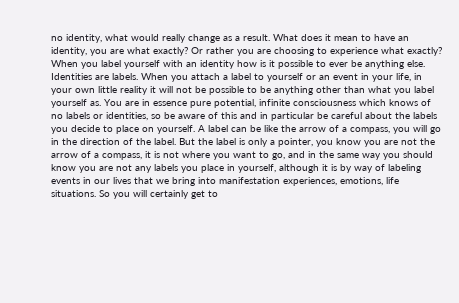no identity, what would really change as a result. What does it mean to have an identity, you are what exactly? Or rather you are choosing to experience what exactly? When you label yourself with an identity how is it possible to ever be anything else. Identities are labels. When you attach a label to yourself or an event in your life, in your own little reality it will not be possible to be anything other than what you label yourself as. You are in essence pure potential, infinite consciousness which knows of no labels or identities, so be aware of this and in particular be careful about the labels you decide to place on yourself. A label can be like the arrow of a compass, you will go in the direction of the label. But the label is only a pointer, you know you are not the arrow of a compass, it is not where you want to go, and in the same way you should know you are not any labels you place in yourself, although it is by way of labeling events in our lives that we bring into manifestation experiences, emotions, life situations. So you will certainly get to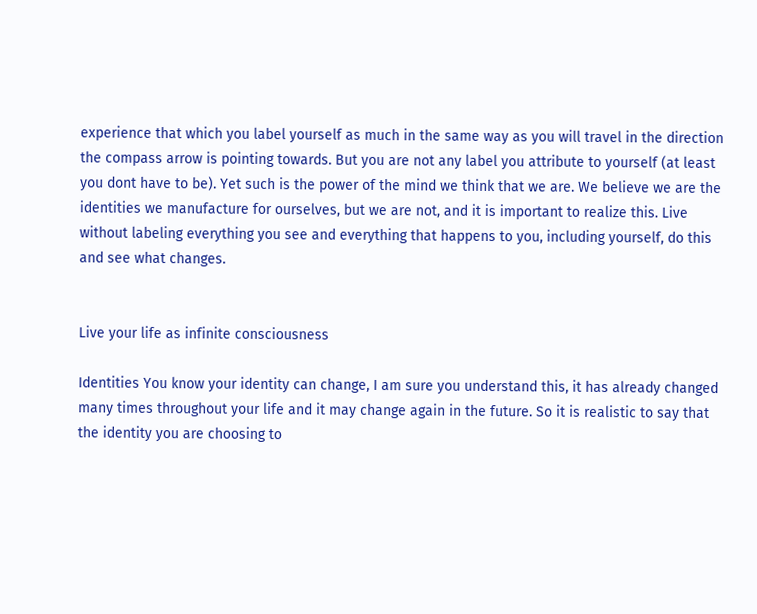experience that which you label yourself as much in the same way as you will travel in the direction the compass arrow is pointing towards. But you are not any label you attribute to yourself (at least you dont have to be). Yet such is the power of the mind we think that we are. We believe we are the identities we manufacture for ourselves, but we are not, and it is important to realize this. Live without labeling everything you see and everything that happens to you, including yourself, do this and see what changes.


Live your life as infinite consciousness

Identities You know your identity can change, I am sure you understand this, it has already changed many times throughout your life and it may change again in the future. So it is realistic to say that the identity you are choosing to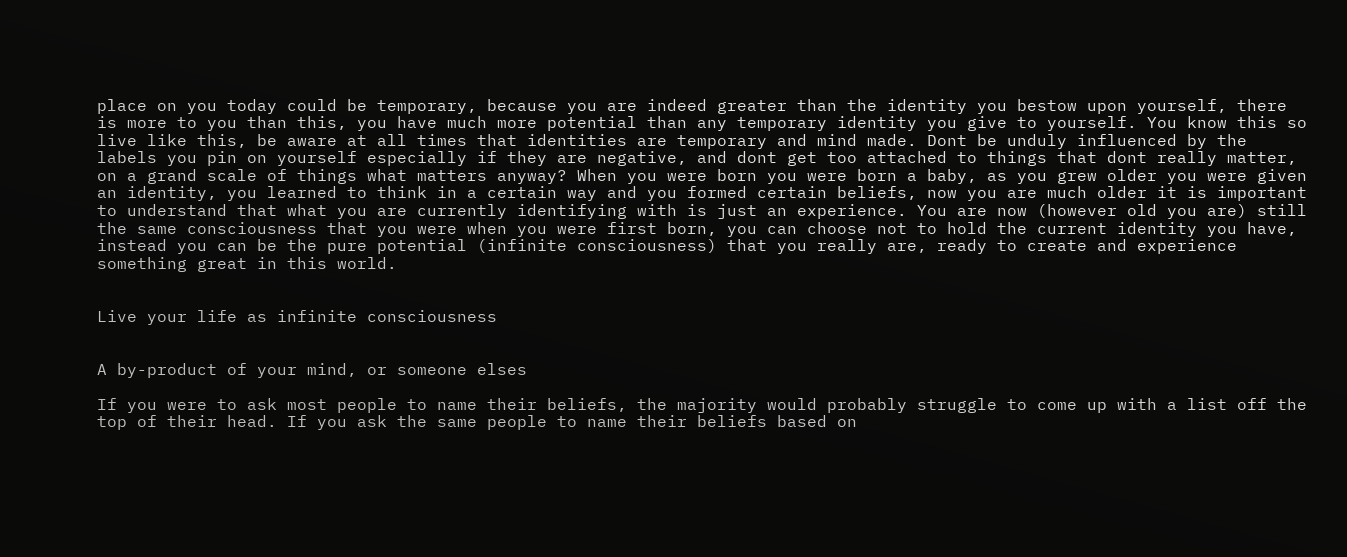place on you today could be temporary, because you are indeed greater than the identity you bestow upon yourself, there is more to you than this, you have much more potential than any temporary identity you give to yourself. You know this so live like this, be aware at all times that identities are temporary and mind made. Dont be unduly influenced by the labels you pin on yourself especially if they are negative, and dont get too attached to things that dont really matter, on a grand scale of things what matters anyway? When you were born you were born a baby, as you grew older you were given an identity, you learned to think in a certain way and you formed certain beliefs, now you are much older it is important to understand that what you are currently identifying with is just an experience. You are now (however old you are) still the same consciousness that you were when you were first born, you can choose not to hold the current identity you have, instead you can be the pure potential (infinite consciousness) that you really are, ready to create and experience something great in this world.


Live your life as infinite consciousness


A by-product of your mind, or someone elses

If you were to ask most people to name their beliefs, the majority would probably struggle to come up with a list off the top of their head. If you ask the same people to name their beliefs based on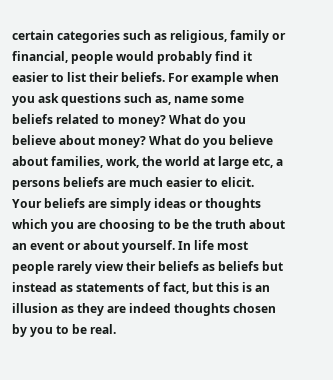certain categories such as religious, family or financial, people would probably find it easier to list their beliefs. For example when you ask questions such as, name some beliefs related to money? What do you believe about money? What do you believe about families, work, the world at large etc, a persons beliefs are much easier to elicit. Your beliefs are simply ideas or thoughts which you are choosing to be the truth about an event or about yourself. In life most people rarely view their beliefs as beliefs but instead as statements of fact, but this is an illusion as they are indeed thoughts chosen by you to be real.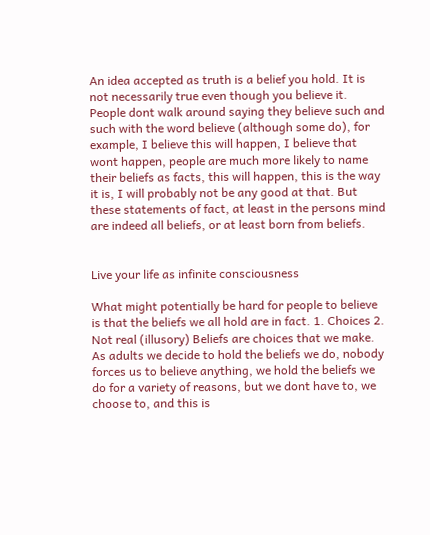An idea accepted as truth is a belief you hold. It is not necessarily true even though you believe it.
People dont walk around saying they believe such and such with the word believe (although some do), for example, I believe this will happen, I believe that wont happen, people are much more likely to name their beliefs as facts, this will happen, this is the way it is, I will probably not be any good at that. But these statements of fact, at least in the persons mind are indeed all beliefs, or at least born from beliefs.


Live your life as infinite consciousness

What might potentially be hard for people to believe is that the beliefs we all hold are in fact. 1. Choices 2. Not real (illusory) Beliefs are choices that we make. As adults we decide to hold the beliefs we do, nobody forces us to believe anything, we hold the beliefs we do for a variety of reasons, but we dont have to, we choose to, and this is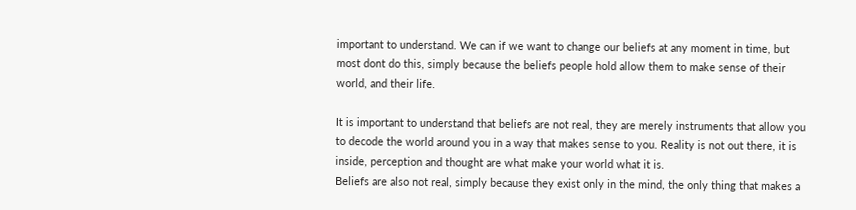important to understand. We can if we want to change our beliefs at any moment in time, but most dont do this, simply because the beliefs people hold allow them to make sense of their world, and their life.

It is important to understand that beliefs are not real, they are merely instruments that allow you to decode the world around you in a way that makes sense to you. Reality is not out there, it is inside, perception and thought are what make your world what it is.
Beliefs are also not real, simply because they exist only in the mind, the only thing that makes a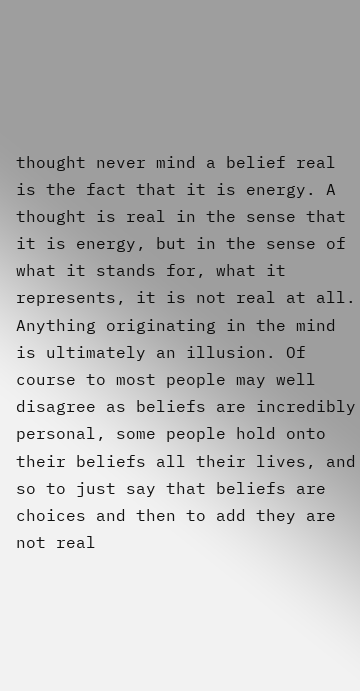thought never mind a belief real is the fact that it is energy. A thought is real in the sense that it is energy, but in the sense of what it stands for, what it represents, it is not real at all. Anything originating in the mind is ultimately an illusion. Of course to most people may well disagree as beliefs are incredibly personal, some people hold onto their beliefs all their lives, and so to just say that beliefs are choices and then to add they are not real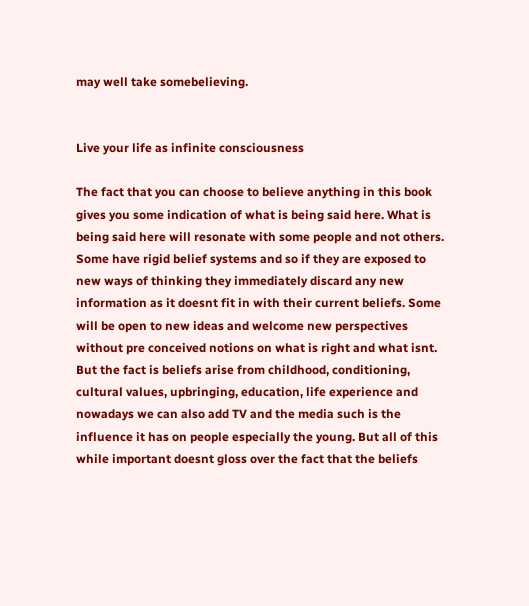may well take somebelieving.


Live your life as infinite consciousness

The fact that you can choose to believe anything in this book gives you some indication of what is being said here. What is being said here will resonate with some people and not others. Some have rigid belief systems and so if they are exposed to new ways of thinking they immediately discard any new information as it doesnt fit in with their current beliefs. Some will be open to new ideas and welcome new perspectives without pre conceived notions on what is right and what isnt. But the fact is beliefs arise from childhood, conditioning, cultural values, upbringing, education, life experience and nowadays we can also add TV and the media such is the influence it has on people especially the young. But all of this while important doesnt gloss over the fact that the beliefs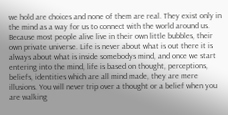we hold are choices and none of them are real. They exist only in the mind as a way for us to connect with the world around us. Because most people alive live in their own little bubbles, their own private universe. Life is never about what is out there it is always about what is inside somebodys mind, and once we start entering into the mind, life is based on thought, perceptions, beliefs, identities which are all mind made, they are mere illusions. You will never trip over a thought or a belief when you are walking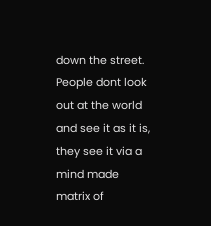down the street. People dont look out at the world and see it as it is, they see it via a mind made matrix of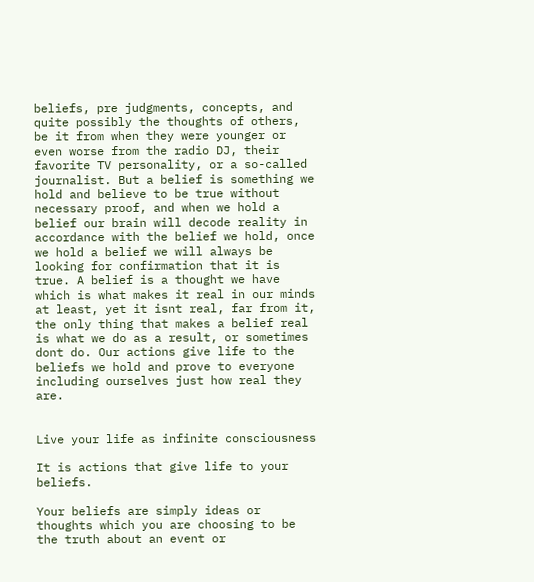beliefs, pre judgments, concepts, and quite possibly the thoughts of others, be it from when they were younger or even worse from the radio DJ, their favorite TV personality, or a so-called journalist. But a belief is something we hold and believe to be true without necessary proof, and when we hold a belief our brain will decode reality in accordance with the belief we hold, once we hold a belief we will always be looking for confirmation that it is true. A belief is a thought we have which is what makes it real in our minds at least, yet it isnt real, far from it, the only thing that makes a belief real is what we do as a result, or sometimes dont do. Our actions give life to the beliefs we hold and prove to everyone including ourselves just how real they are.


Live your life as infinite consciousness

It is actions that give life to your beliefs.

Your beliefs are simply ideas or thoughts which you are choosing to be the truth about an event or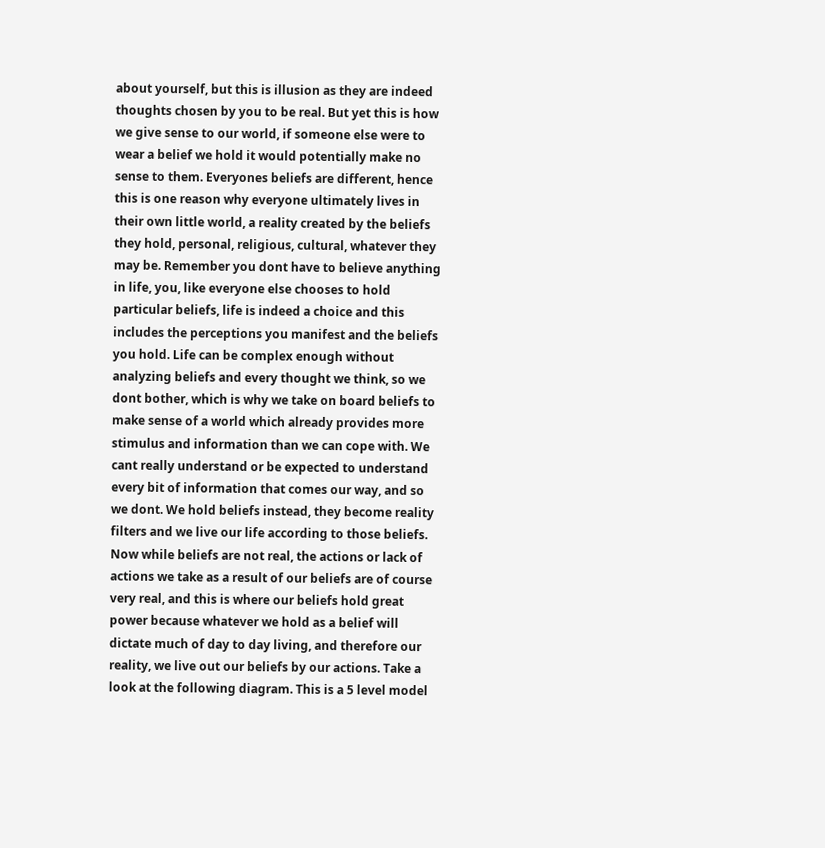about yourself, but this is illusion as they are indeed thoughts chosen by you to be real. But yet this is how we give sense to our world, if someone else were to wear a belief we hold it would potentially make no sense to them. Everyones beliefs are different, hence this is one reason why everyone ultimately lives in their own little world, a reality created by the beliefs they hold, personal, religious, cultural, whatever they may be. Remember you dont have to believe anything in life, you, like everyone else chooses to hold particular beliefs, life is indeed a choice and this includes the perceptions you manifest and the beliefs you hold. Life can be complex enough without analyzing beliefs and every thought we think, so we dont bother, which is why we take on board beliefs to make sense of a world which already provides more stimulus and information than we can cope with. We cant really understand or be expected to understand every bit of information that comes our way, and so we dont. We hold beliefs instead, they become reality filters and we live our life according to those beliefs. Now while beliefs are not real, the actions or lack of actions we take as a result of our beliefs are of course very real, and this is where our beliefs hold great power because whatever we hold as a belief will dictate much of day to day living, and therefore our reality, we live out our beliefs by our actions. Take a look at the following diagram. This is a 5 level model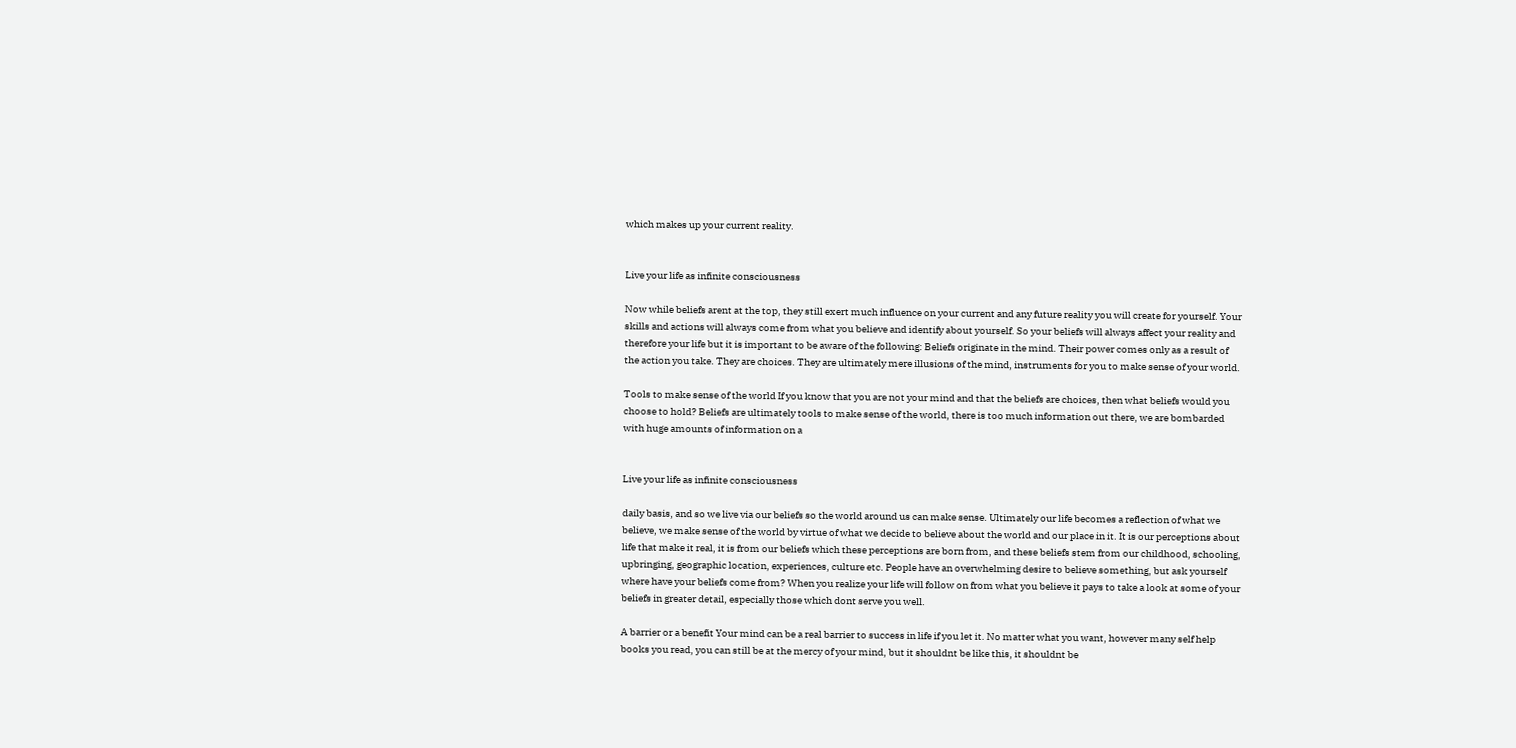which makes up your current reality.


Live your life as infinite consciousness

Now while beliefs arent at the top, they still exert much influence on your current and any future reality you will create for yourself. Your skills and actions will always come from what you believe and identify about yourself. So your beliefs will always affect your reality and therefore your life but it is important to be aware of the following: Beliefs originate in the mind. Their power comes only as a result of the action you take. They are choices. They are ultimately mere illusions of the mind, instruments for you to make sense of your world.

Tools to make sense of the world If you know that you are not your mind and that the beliefs are choices, then what beliefs would you choose to hold? Beliefs are ultimately tools to make sense of the world, there is too much information out there, we are bombarded with huge amounts of information on a


Live your life as infinite consciousness

daily basis, and so we live via our beliefs so the world around us can make sense. Ultimately our life becomes a reflection of what we believe, we make sense of the world by virtue of what we decide to believe about the world and our place in it. It is our perceptions about life that make it real, it is from our beliefs which these perceptions are born from, and these beliefs stem from our childhood, schooling, upbringing, geographic location, experiences, culture etc. People have an overwhelming desire to believe something, but ask yourself where have your beliefs come from? When you realize your life will follow on from what you believe it pays to take a look at some of your beliefs in greater detail, especially those which dont serve you well.

A barrier or a benefit Your mind can be a real barrier to success in life if you let it. No matter what you want, however many self help books you read, you can still be at the mercy of your mind, but it shouldnt be like this, it shouldnt be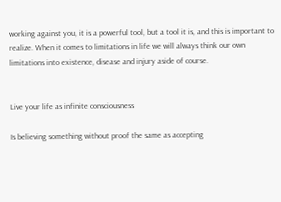working against you, it is a powerful tool, but a tool it is, and this is important to realize. When it comes to limitations in life we will always think our own limitations into existence, disease and injury aside of course.


Live your life as infinite consciousness

Is believing something without proof the same as accepting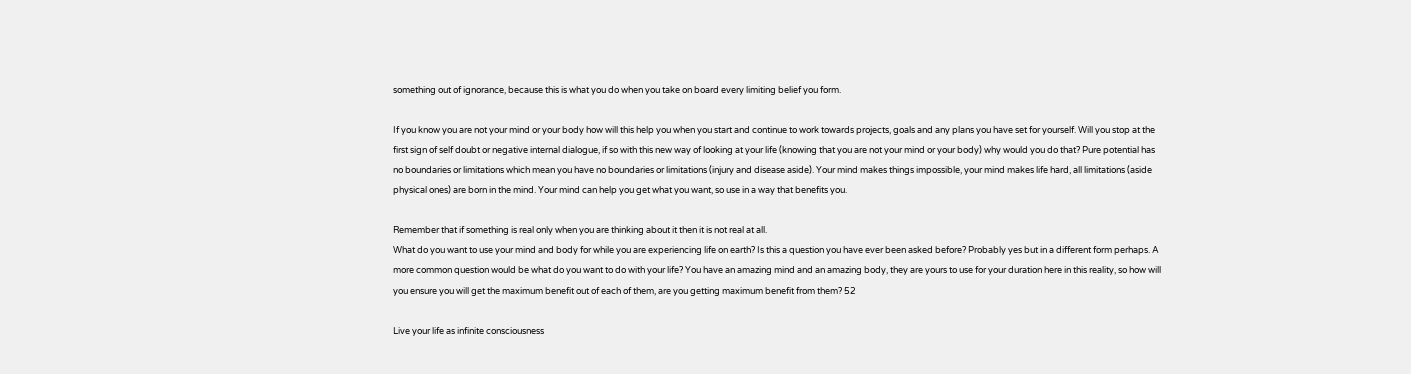something out of ignorance, because this is what you do when you take on board every limiting belief you form.

If you know you are not your mind or your body how will this help you when you start and continue to work towards projects, goals and any plans you have set for yourself. Will you stop at the first sign of self doubt or negative internal dialogue, if so with this new way of looking at your life (knowing that you are not your mind or your body) why would you do that? Pure potential has no boundaries or limitations which mean you have no boundaries or limitations (injury and disease aside). Your mind makes things impossible, your mind makes life hard, all limitations (aside physical ones) are born in the mind. Your mind can help you get what you want, so use in a way that benefits you.

Remember that if something is real only when you are thinking about it then it is not real at all.
What do you want to use your mind and body for while you are experiencing life on earth? Is this a question you have ever been asked before? Probably yes but in a different form perhaps. A more common question would be what do you want to do with your life? You have an amazing mind and an amazing body, they are yours to use for your duration here in this reality, so how will you ensure you will get the maximum benefit out of each of them, are you getting maximum benefit from them? 52

Live your life as infinite consciousness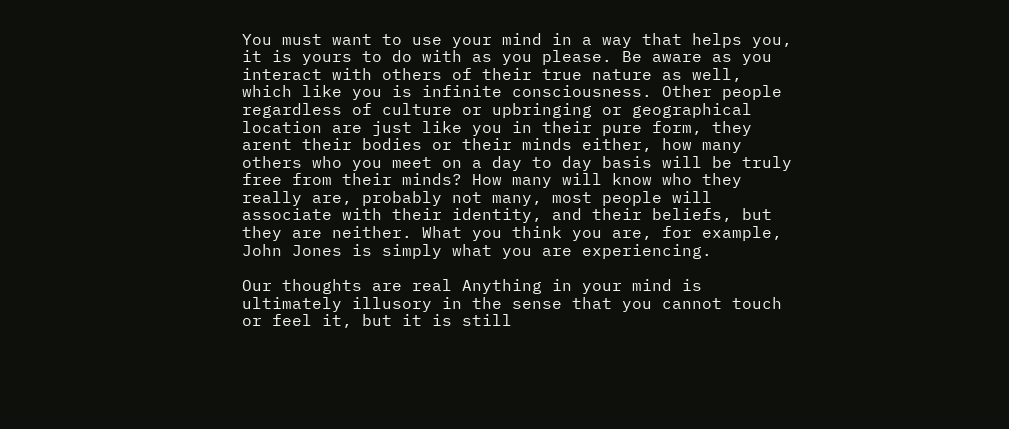You must want to use your mind in a way that helps you, it is yours to do with as you please. Be aware as you interact with others of their true nature as well, which like you is infinite consciousness. Other people regardless of culture or upbringing or geographical location are just like you in their pure form, they arent their bodies or their minds either, how many others who you meet on a day to day basis will be truly free from their minds? How many will know who they really are, probably not many, most people will associate with their identity, and their beliefs, but they are neither. What you think you are, for example, John Jones is simply what you are experiencing.

Our thoughts are real Anything in your mind is ultimately illusory in the sense that you cannot touch or feel it, but it is still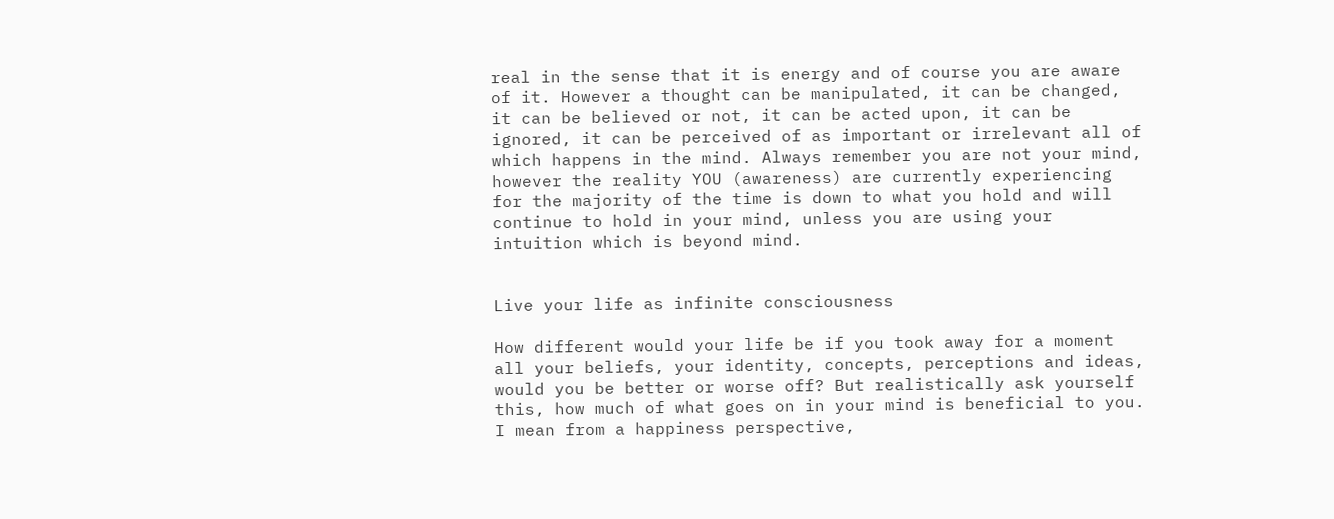real in the sense that it is energy and of course you are aware of it. However a thought can be manipulated, it can be changed, it can be believed or not, it can be acted upon, it can be ignored, it can be perceived of as important or irrelevant all of which happens in the mind. Always remember you are not your mind, however the reality YOU (awareness) are currently experiencing for the majority of the time is down to what you hold and will continue to hold in your mind, unless you are using your intuition which is beyond mind.


Live your life as infinite consciousness

How different would your life be if you took away for a moment all your beliefs, your identity, concepts, perceptions and ideas, would you be better or worse off? But realistically ask yourself this, how much of what goes on in your mind is beneficial to you. I mean from a happiness perspective,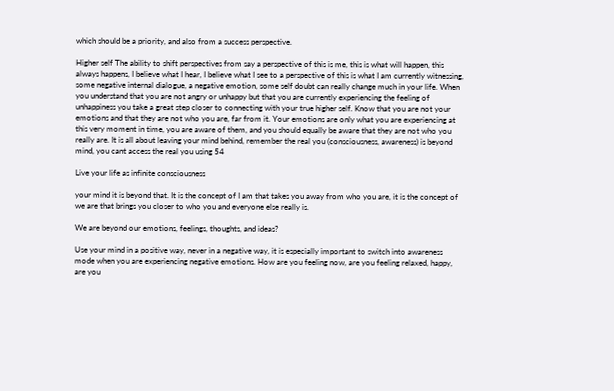which should be a priority, and also from a success perspective.

Higher self The ability to shift perspectives from say a perspective of this is me, this is what will happen, this always happens, I believe what I hear, I believe what I see to a perspective of this is what I am currently witnessing, some negative internal dialogue, a negative emotion, some self doubt can really change much in your life. When you understand that you are not angry or unhappy but that you are currently experiencing the feeling of unhappiness you take a great step closer to connecting with your true higher self. Know that you are not your emotions and that they are not who you are, far from it. Your emotions are only what you are experiencing at this very moment in time, you are aware of them, and you should equally be aware that they are not who you really are. It is all about leaving your mind behind, remember the real you (consciousness, awareness) is beyond mind, you cant access the real you using 54

Live your life as infinite consciousness

your mind it is beyond that. It is the concept of I am that takes you away from who you are, it is the concept of we are that brings you closer to who you and everyone else really is.

We are beyond our emotions, feelings, thoughts, and ideas?

Use your mind in a positive way, never in a negative way, it is especially important to switch into awareness mode when you are experiencing negative emotions. How are you feeling now, are you feeling relaxed, happy, are you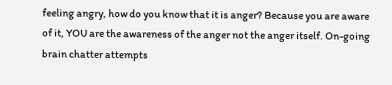feeling angry, how do you know that it is anger? Because you are aware of it, YOU are the awareness of the anger not the anger itself. On-going brain chatter attempts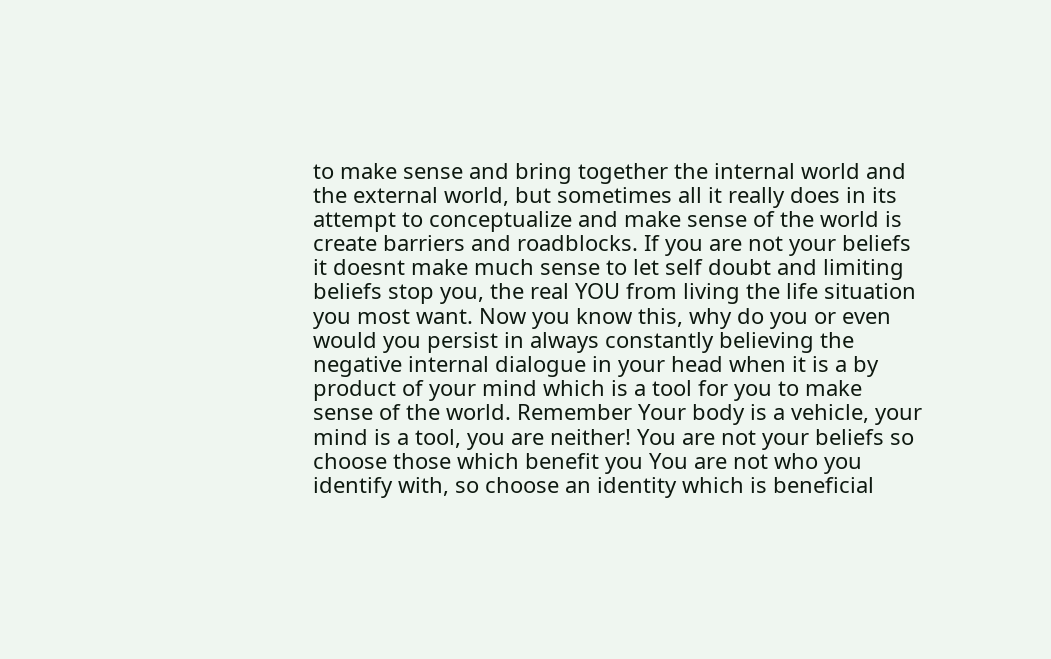to make sense and bring together the internal world and the external world, but sometimes all it really does in its attempt to conceptualize and make sense of the world is create barriers and roadblocks. If you are not your beliefs it doesnt make much sense to let self doubt and limiting beliefs stop you, the real YOU from living the life situation you most want. Now you know this, why do you or even would you persist in always constantly believing the negative internal dialogue in your head when it is a by product of your mind which is a tool for you to make sense of the world. Remember Your body is a vehicle, your mind is a tool, you are neither! You are not your beliefs so choose those which benefit you You are not who you identify with, so choose an identity which is beneficial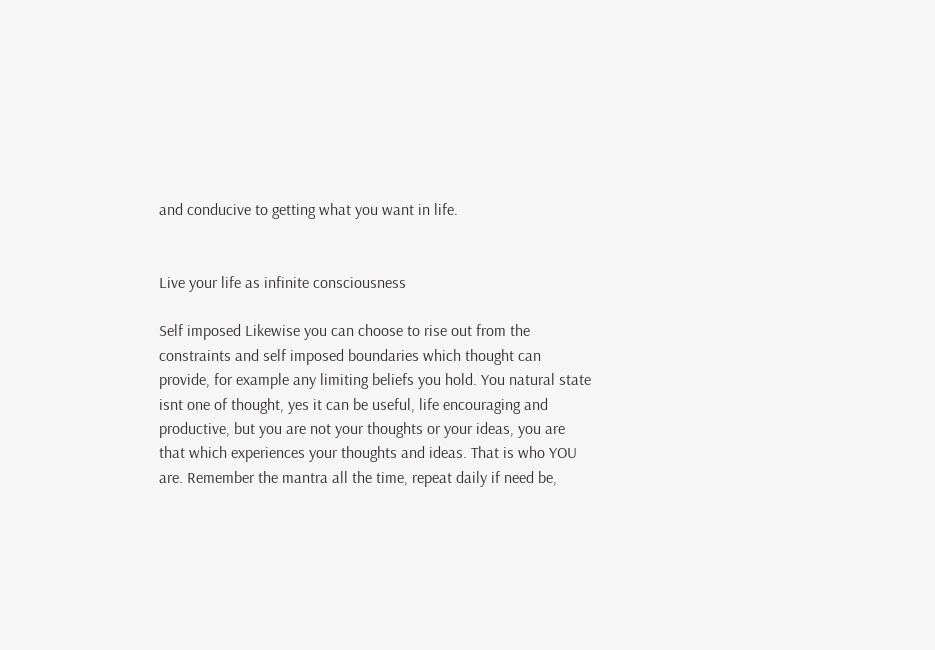and conducive to getting what you want in life.


Live your life as infinite consciousness

Self imposed Likewise you can choose to rise out from the constraints and self imposed boundaries which thought can provide, for example any limiting beliefs you hold. You natural state isnt one of thought, yes it can be useful, life encouraging and productive, but you are not your thoughts or your ideas, you are that which experiences your thoughts and ideas. That is who YOU are. Remember the mantra all the time, repeat daily if need be,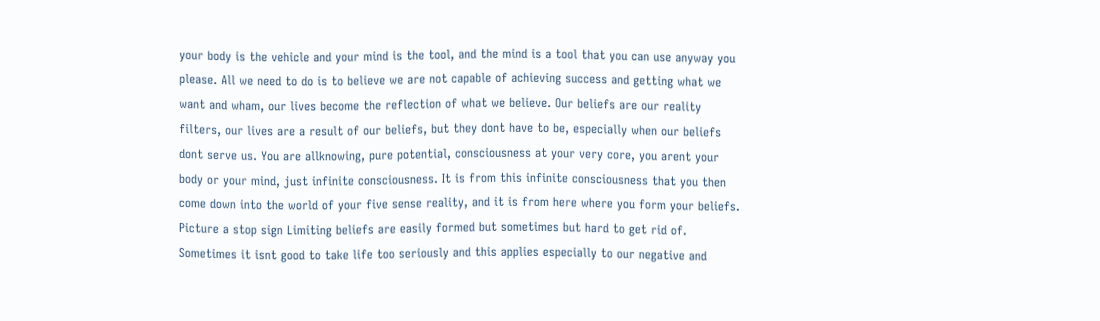your body is the vehicle and your mind is the tool, and the mind is a tool that you can use anyway you please. All we need to do is to believe we are not capable of achieving success and getting what we want and wham, our lives become the reflection of what we believe. Our beliefs are our reality filters, our lives are a result of our beliefs, but they dont have to be, especially when our beliefs dont serve us. You are allknowing, pure potential, consciousness at your very core, you arent your body or your mind, just infinite consciousness. It is from this infinite consciousness that you then come down into the world of your five sense reality, and it is from here where you form your beliefs. Picture a stop sign Limiting beliefs are easily formed but sometimes but hard to get rid of. Sometimes it isnt good to take life too seriously and this applies especially to our negative and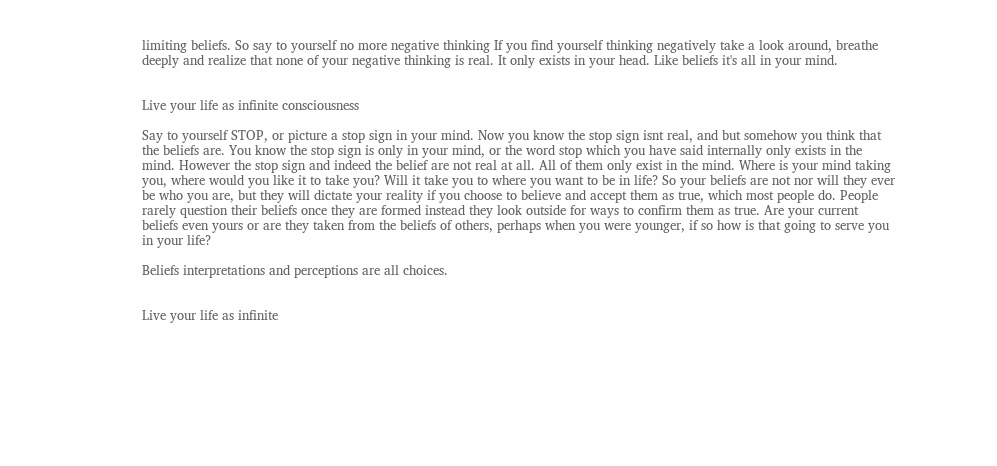limiting beliefs. So say to yourself no more negative thinking If you find yourself thinking negatively take a look around, breathe deeply and realize that none of your negative thinking is real. It only exists in your head. Like beliefs it's all in your mind.


Live your life as infinite consciousness

Say to yourself STOP, or picture a stop sign in your mind. Now you know the stop sign isnt real, and but somehow you think that the beliefs are. You know the stop sign is only in your mind, or the word stop which you have said internally only exists in the mind. However the stop sign and indeed the belief are not real at all. All of them only exist in the mind. Where is your mind taking you, where would you like it to take you? Will it take you to where you want to be in life? So your beliefs are not nor will they ever be who you are, but they will dictate your reality if you choose to believe and accept them as true, which most people do. People rarely question their beliefs once they are formed instead they look outside for ways to confirm them as true. Are your current beliefs even yours or are they taken from the beliefs of others, perhaps when you were younger, if so how is that going to serve you in your life?

Beliefs interpretations and perceptions are all choices.


Live your life as infinite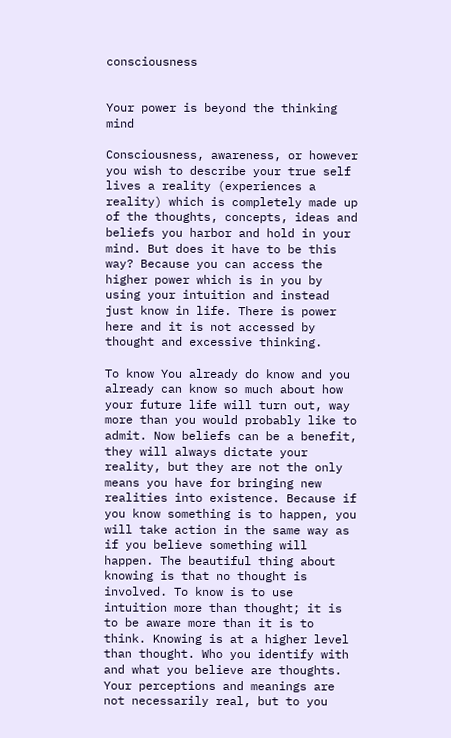consciousness


Your power is beyond the thinking mind

Consciousness, awareness, or however you wish to describe your true self lives a reality (experiences a reality) which is completely made up of the thoughts, concepts, ideas and beliefs you harbor and hold in your mind. But does it have to be this way? Because you can access the higher power which is in you by using your intuition and instead just know in life. There is power here and it is not accessed by thought and excessive thinking.

To know You already do know and you already can know so much about how your future life will turn out, way more than you would probably like to admit. Now beliefs can be a benefit, they will always dictate your reality, but they are not the only means you have for bringing new realities into existence. Because if you know something is to happen, you will take action in the same way as if you believe something will happen. The beautiful thing about knowing is that no thought is involved. To know is to use intuition more than thought; it is to be aware more than it is to think. Knowing is at a higher level than thought. Who you identify with and what you believe are thoughts. Your perceptions and meanings are not necessarily real, but to you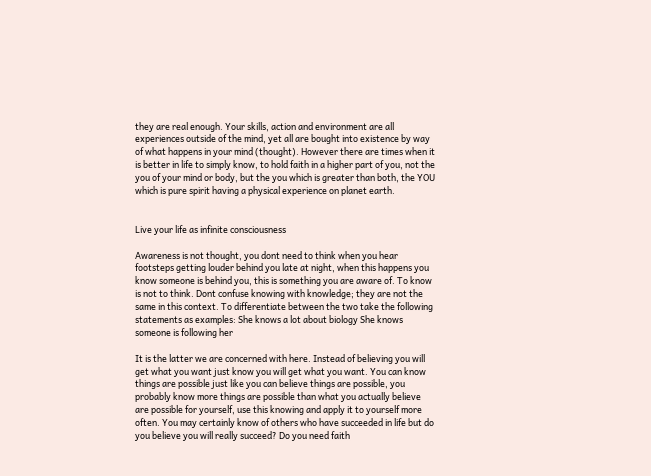they are real enough. Your skills, action and environment are all experiences outside of the mind, yet all are bought into existence by way of what happens in your mind (thought). However there are times when it is better in life to simply know, to hold faith in a higher part of you, not the you of your mind or body, but the you which is greater than both, the YOU which is pure spirit having a physical experience on planet earth.


Live your life as infinite consciousness

Awareness is not thought, you dont need to think when you hear footsteps getting louder behind you late at night, when this happens you know someone is behind you, this is something you are aware of. To know is not to think. Dont confuse knowing with knowledge; they are not the same in this context. To differentiate between the two take the following statements as examples: She knows a lot about biology She knows someone is following her

It is the latter we are concerned with here. Instead of believing you will get what you want just know you will get what you want. You can know things are possible just like you can believe things are possible, you probably know more things are possible than what you actually believe are possible for yourself, use this knowing and apply it to yourself more often. You may certainly know of others who have succeeded in life but do you believe you will really succeed? Do you need faith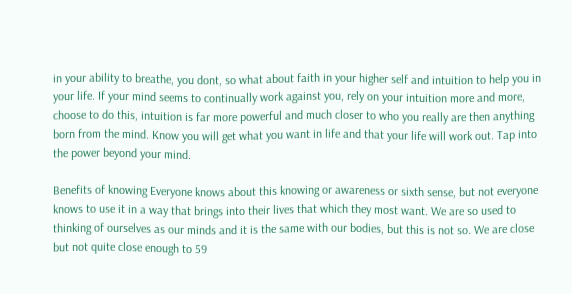in your ability to breathe, you dont, so what about faith in your higher self and intuition to help you in your life. If your mind seems to continually work against you, rely on your intuition more and more, choose to do this, intuition is far more powerful and much closer to who you really are then anything born from the mind. Know you will get what you want in life and that your life will work out. Tap into the power beyond your mind.

Benefits of knowing Everyone knows about this knowing or awareness or sixth sense, but not everyone knows to use it in a way that brings into their lives that which they most want. We are so used to thinking of ourselves as our minds and it is the same with our bodies, but this is not so. We are close but not quite close enough to 59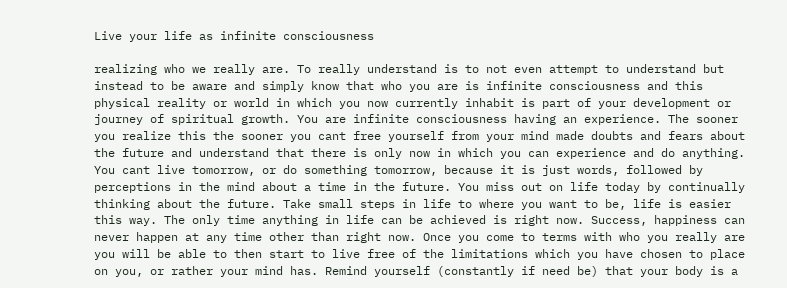Live your life as infinite consciousness

realizing who we really are. To really understand is to not even attempt to understand but instead to be aware and simply know that who you are is infinite consciousness and this physical reality or world in which you now currently inhabit is part of your development or journey of spiritual growth. You are infinite consciousness having an experience. The sooner you realize this the sooner you cant free yourself from your mind made doubts and fears about the future and understand that there is only now in which you can experience and do anything. You cant live tomorrow, or do something tomorrow, because it is just words, followed by perceptions in the mind about a time in the future. You miss out on life today by continually thinking about the future. Take small steps in life to where you want to be, life is easier this way. The only time anything in life can be achieved is right now. Success, happiness can never happen at any time other than right now. Once you come to terms with who you really are you will be able to then start to live free of the limitations which you have chosen to place on you, or rather your mind has. Remind yourself (constantly if need be) that your body is a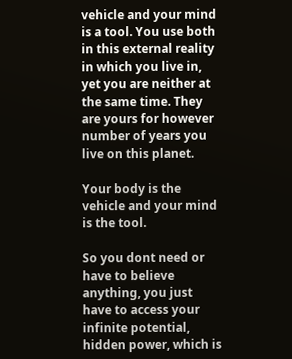vehicle and your mind is a tool. You use both in this external reality in which you live in, yet you are neither at the same time. They are yours for however number of years you live on this planet.

Your body is the vehicle and your mind is the tool.

So you dont need or have to believe anything, you just have to access your infinite potential, hidden power, which is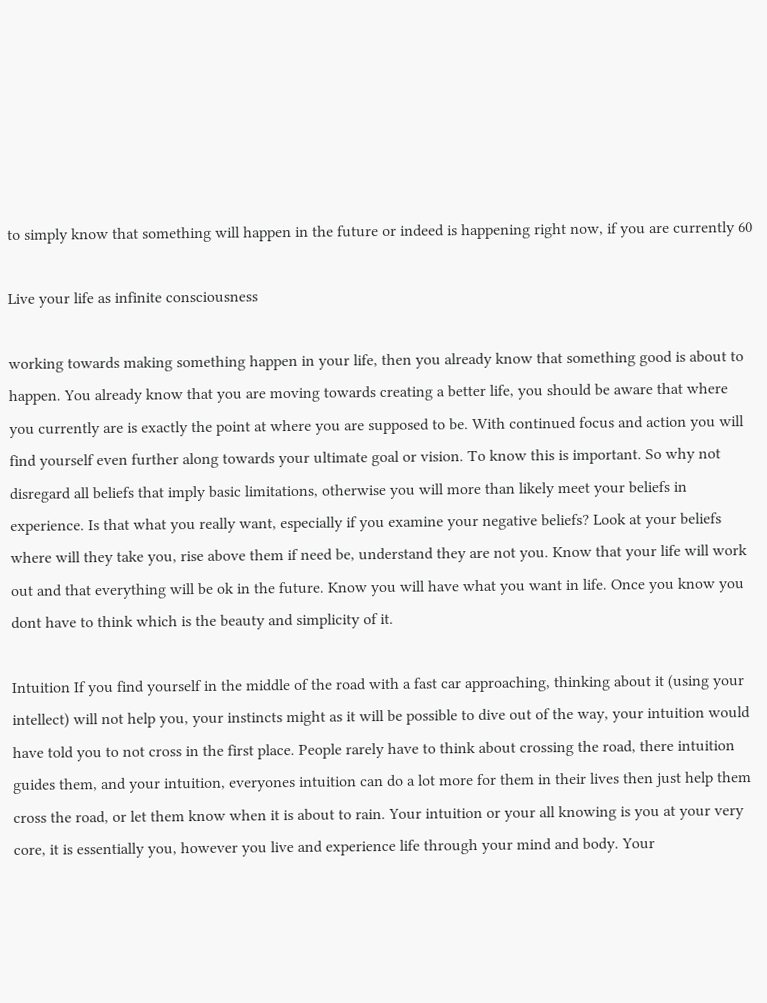to simply know that something will happen in the future or indeed is happening right now, if you are currently 60

Live your life as infinite consciousness

working towards making something happen in your life, then you already know that something good is about to happen. You already know that you are moving towards creating a better life, you should be aware that where you currently are is exactly the point at where you are supposed to be. With continued focus and action you will find yourself even further along towards your ultimate goal or vision. To know this is important. So why not disregard all beliefs that imply basic limitations, otherwise you will more than likely meet your beliefs in experience. Is that what you really want, especially if you examine your negative beliefs? Look at your beliefs where will they take you, rise above them if need be, understand they are not you. Know that your life will work out and that everything will be ok in the future. Know you will have what you want in life. Once you know you dont have to think which is the beauty and simplicity of it.

Intuition If you find yourself in the middle of the road with a fast car approaching, thinking about it (using your intellect) will not help you, your instincts might as it will be possible to dive out of the way, your intuition would have told you to not cross in the first place. People rarely have to think about crossing the road, there intuition guides them, and your intuition, everyones intuition can do a lot more for them in their lives then just help them cross the road, or let them know when it is about to rain. Your intuition or your all knowing is you at your very core, it is essentially you, however you live and experience life through your mind and body. Your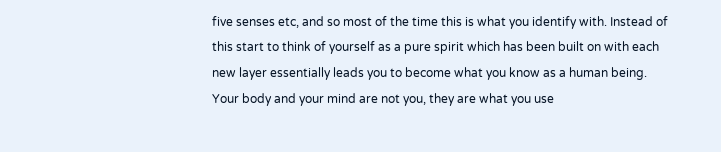five senses etc, and so most of the time this is what you identify with. Instead of this start to think of yourself as a pure spirit which has been built on with each new layer essentially leads you to become what you know as a human being. Your body and your mind are not you, they are what you use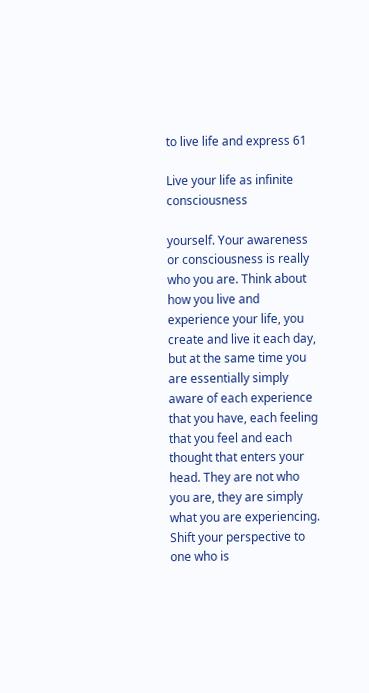to live life and express 61

Live your life as infinite consciousness

yourself. Your awareness or consciousness is really who you are. Think about how you live and experience your life, you create and live it each day, but at the same time you are essentially simply aware of each experience that you have, each feeling that you feel and each thought that enters your head. They are not who you are, they are simply what you are experiencing. Shift your perspective to one who is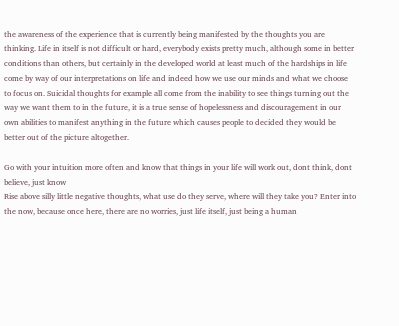the awareness of the experience that is currently being manifested by the thoughts you are thinking. Life in itself is not difficult or hard, everybody exists pretty much, although some in better conditions than others, but certainly in the developed world at least much of the hardships in life come by way of our interpretations on life and indeed how we use our minds and what we choose to focus on. Suicidal thoughts for example all come from the inability to see things turning out the way we want them to in the future, it is a true sense of hopelessness and discouragement in our own abilities to manifest anything in the future which causes people to decided they would be better out of the picture altogether.

Go with your intuition more often and know that things in your life will work out, dont think, dont believe, just know
Rise above silly little negative thoughts, what use do they serve, where will they take you? Enter into the now, because once here, there are no worries, just life itself, just being a human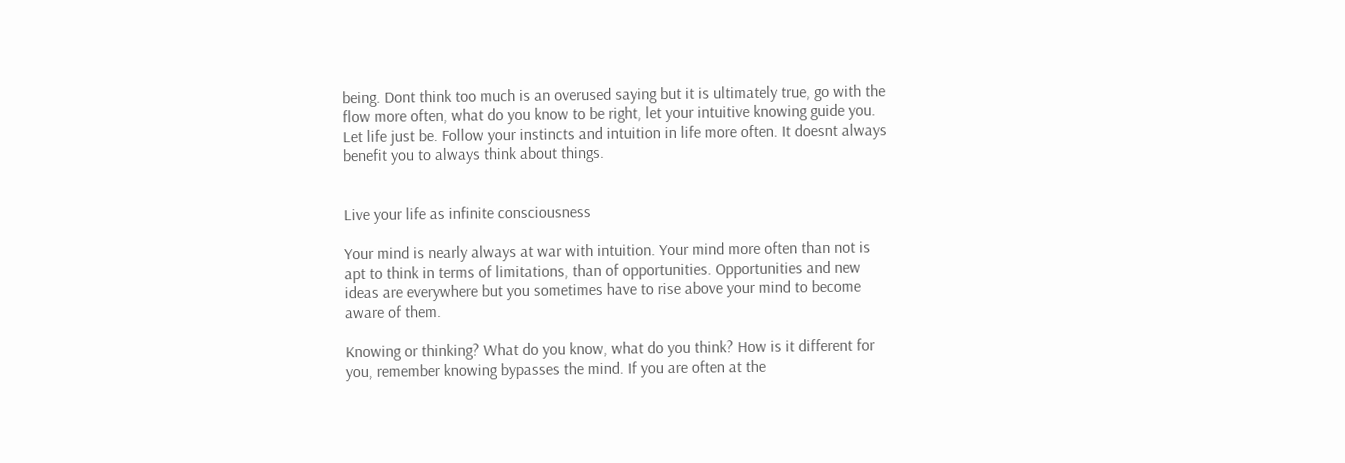being. Dont think too much is an overused saying but it is ultimately true, go with the flow more often, what do you know to be right, let your intuitive knowing guide you. Let life just be. Follow your instincts and intuition in life more often. It doesnt always benefit you to always think about things.


Live your life as infinite consciousness

Your mind is nearly always at war with intuition. Your mind more often than not is apt to think in terms of limitations, than of opportunities. Opportunities and new ideas are everywhere but you sometimes have to rise above your mind to become aware of them.

Knowing or thinking? What do you know, what do you think? How is it different for you, remember knowing bypasses the mind. If you are often at the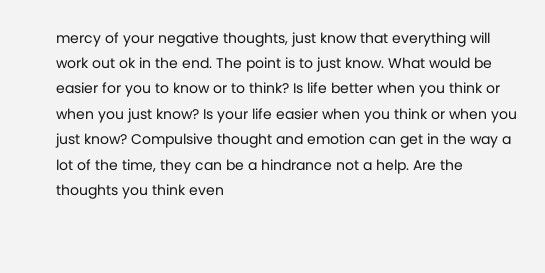mercy of your negative thoughts, just know that everything will work out ok in the end. The point is to just know. What would be easier for you to know or to think? Is life better when you think or when you just know? Is your life easier when you think or when you just know? Compulsive thought and emotion can get in the way a lot of the time, they can be a hindrance not a help. Are the thoughts you think even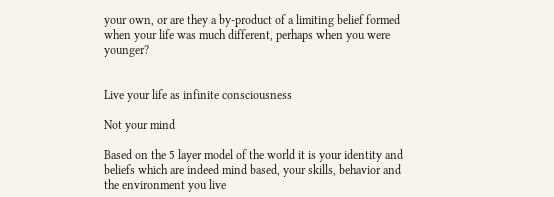your own, or are they a by-product of a limiting belief formed when your life was much different, perhaps when you were younger?


Live your life as infinite consciousness

Not your mind

Based on the 5 layer model of the world it is your identity and beliefs which are indeed mind based, your skills, behavior and the environment you live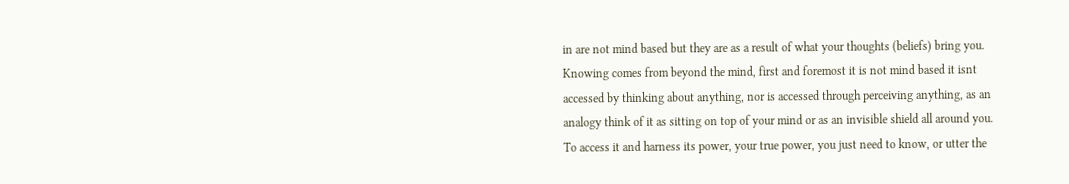in are not mind based but they are as a result of what your thoughts (beliefs) bring you. Knowing comes from beyond the mind, first and foremost it is not mind based it isnt accessed by thinking about anything, nor is accessed through perceiving anything, as an analogy think of it as sitting on top of your mind or as an invisible shield all around you. To access it and harness its power, your true power, you just need to know, or utter the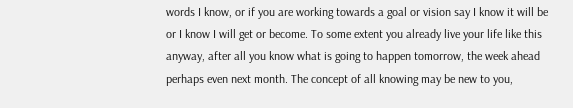words I know, or if you are working towards a goal or vision say I know it will be or I know I will get or become. To some extent you already live your life like this anyway, after all you know what is going to happen tomorrow, the week ahead perhaps even next month. The concept of all knowing may be new to you,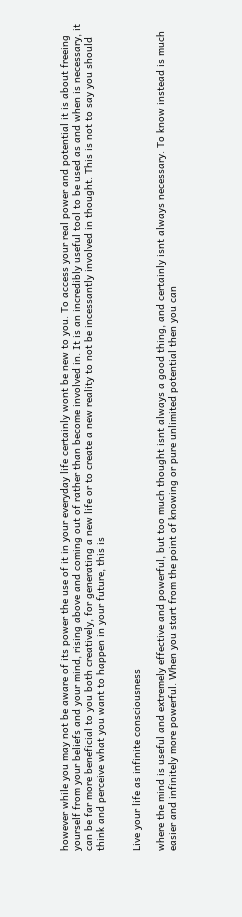however while you may not be aware of its power the use of it in your everyday life certainly wont be new to you. To access your real power and potential it is about freeing yourself from your beliefs and your mind, rising above and coming out of rather than become involved in. It is an incredibly useful tool to be used as and when is necessary, it can be far more beneficial to you both creatively, for generating a new life or to create a new reality to not be incessantly involved in thought. This is not to say you should think and perceive what you want to happen in your future, this is


Live your life as infinite consciousness

where the mind is useful and extremely effective and powerful, but too much thought isnt always a good thing, and certainly isnt always necessary. To know instead is much easier and infinitely more powerful. When you start from the point of knowing or pure unlimited potential then you can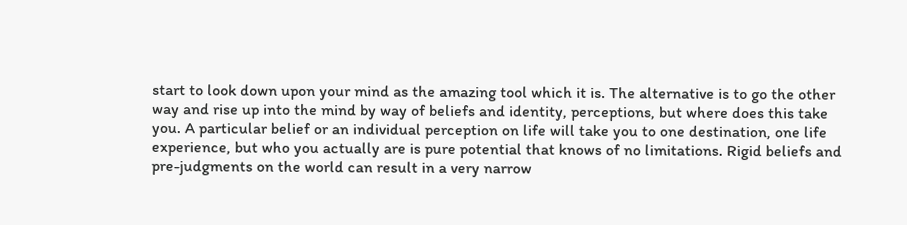start to look down upon your mind as the amazing tool which it is. The alternative is to go the other way and rise up into the mind by way of beliefs and identity, perceptions, but where does this take you. A particular belief or an individual perception on life will take you to one destination, one life experience, but who you actually are is pure potential that knows of no limitations. Rigid beliefs and pre-judgments on the world can result in a very narrow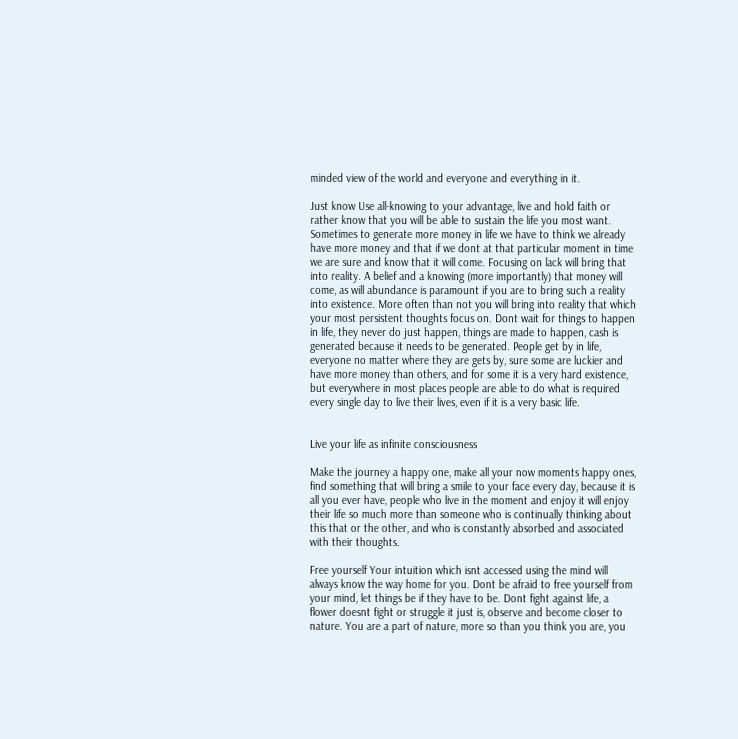minded view of the world and everyone and everything in it.

Just know Use all-knowing to your advantage, live and hold faith or rather know that you will be able to sustain the life you most want. Sometimes to generate more money in life we have to think we already have more money and that if we dont at that particular moment in time we are sure and know that it will come. Focusing on lack will bring that into reality. A belief and a knowing (more importantly) that money will come, as will abundance is paramount if you are to bring such a reality into existence. More often than not you will bring into reality that which your most persistent thoughts focus on. Dont wait for things to happen in life, they never do just happen, things are made to happen, cash is generated because it needs to be generated. People get by in life, everyone no matter where they are gets by, sure some are luckier and have more money than others, and for some it is a very hard existence, but everywhere in most places people are able to do what is required every single day to live their lives, even if it is a very basic life.


Live your life as infinite consciousness

Make the journey a happy one, make all your now moments happy ones, find something that will bring a smile to your face every day, because it is all you ever have, people who live in the moment and enjoy it will enjoy their life so much more than someone who is continually thinking about this that or the other, and who is constantly absorbed and associated with their thoughts.

Free yourself Your intuition which isnt accessed using the mind will always know the way home for you. Dont be afraid to free yourself from your mind, let things be if they have to be. Dont fight against life, a flower doesnt fight or struggle it just is, observe and become closer to nature. You are a part of nature, more so than you think you are, you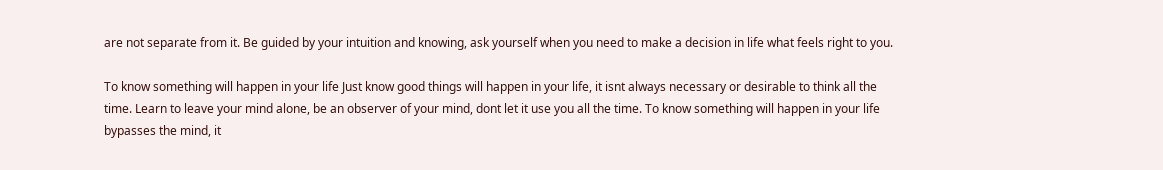are not separate from it. Be guided by your intuition and knowing, ask yourself when you need to make a decision in life what feels right to you.

To know something will happen in your life Just know good things will happen in your life, it isnt always necessary or desirable to think all the time. Learn to leave your mind alone, be an observer of your mind, dont let it use you all the time. To know something will happen in your life bypasses the mind, it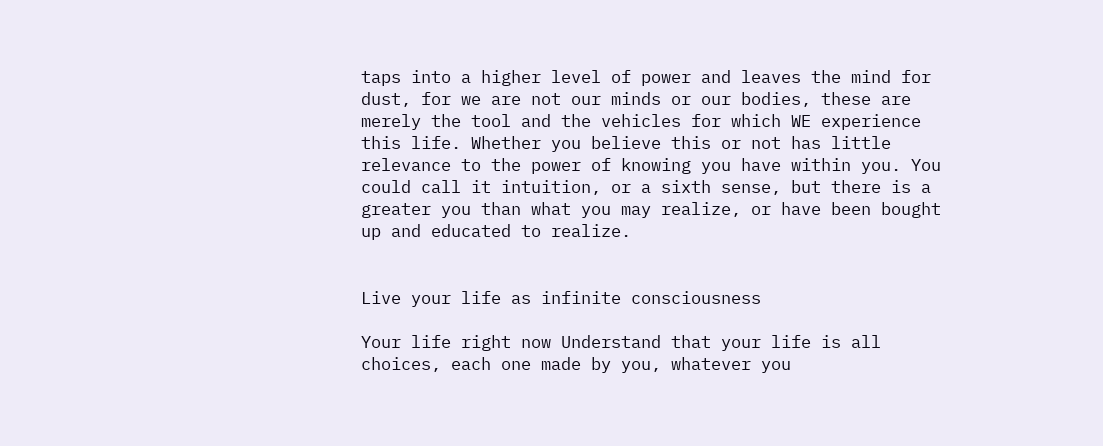taps into a higher level of power and leaves the mind for dust, for we are not our minds or our bodies, these are merely the tool and the vehicles for which WE experience this life. Whether you believe this or not has little relevance to the power of knowing you have within you. You could call it intuition, or a sixth sense, but there is a greater you than what you may realize, or have been bought up and educated to realize.


Live your life as infinite consciousness

Your life right now Understand that your life is all choices, each one made by you, whatever you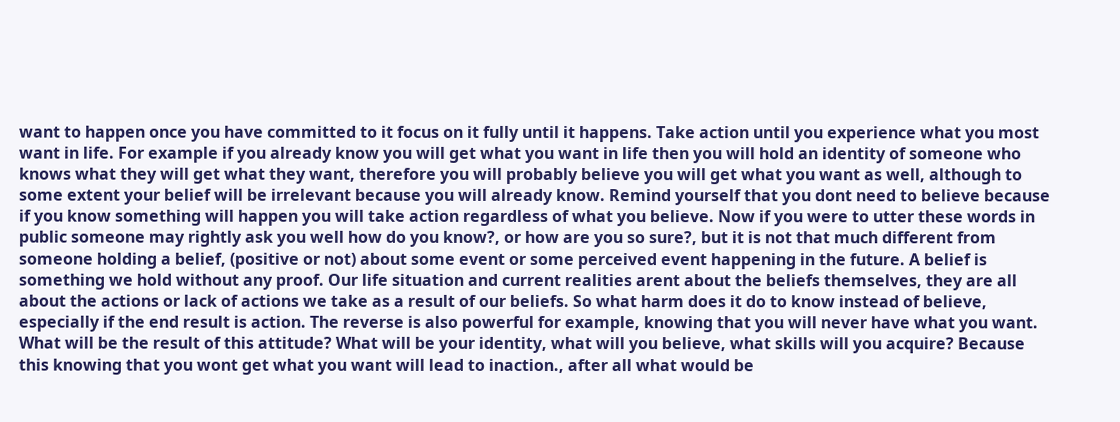want to happen once you have committed to it focus on it fully until it happens. Take action until you experience what you most want in life. For example if you already know you will get what you want in life then you will hold an identity of someone who knows what they will get what they want, therefore you will probably believe you will get what you want as well, although to some extent your belief will be irrelevant because you will already know. Remind yourself that you dont need to believe because if you know something will happen you will take action regardless of what you believe. Now if you were to utter these words in public someone may rightly ask you well how do you know?, or how are you so sure?, but it is not that much different from someone holding a belief, (positive or not) about some event or some perceived event happening in the future. A belief is something we hold without any proof. Our life situation and current realities arent about the beliefs themselves, they are all about the actions or lack of actions we take as a result of our beliefs. So what harm does it do to know instead of believe, especially if the end result is action. The reverse is also powerful for example, knowing that you will never have what you want. What will be the result of this attitude? What will be your identity, what will you believe, what skills will you acquire? Because this knowing that you wont get what you want will lead to inaction., after all what would be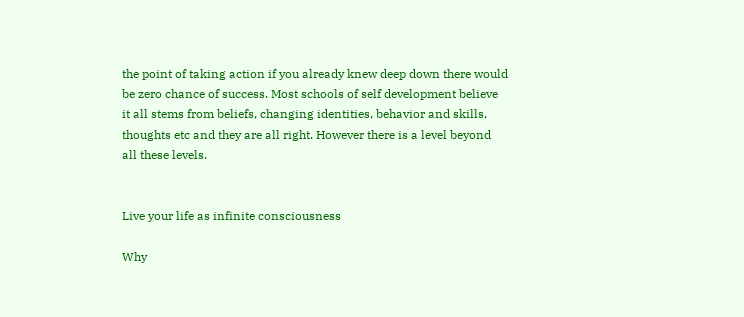the point of taking action if you already knew deep down there would be zero chance of success. Most schools of self development believe it all stems from beliefs, changing identities, behavior and skills, thoughts etc and they are all right. However there is a level beyond all these levels.


Live your life as infinite consciousness

Why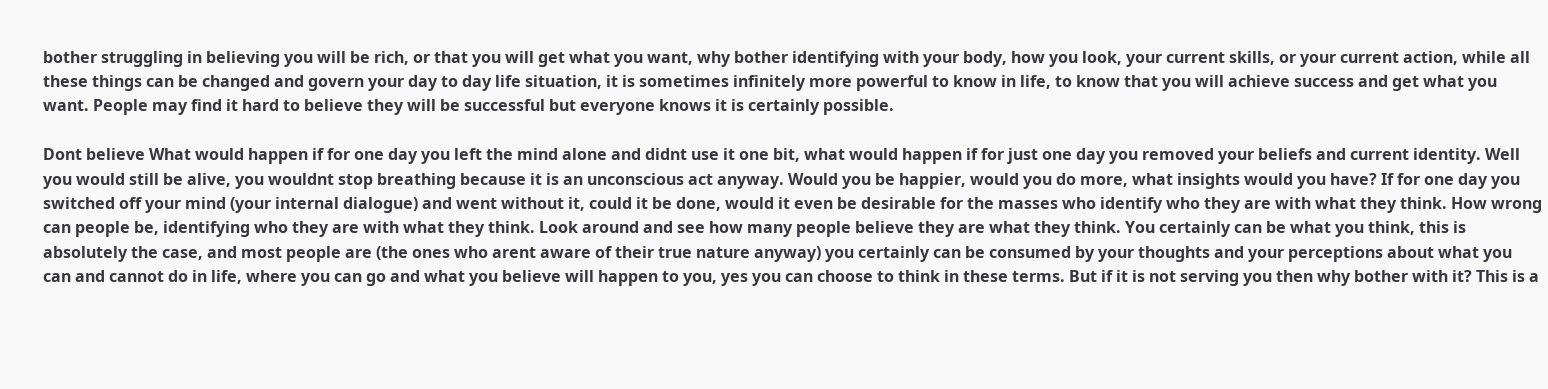bother struggling in believing you will be rich, or that you will get what you want, why bother identifying with your body, how you look, your current skills, or your current action, while all these things can be changed and govern your day to day life situation, it is sometimes infinitely more powerful to know in life, to know that you will achieve success and get what you want. People may find it hard to believe they will be successful but everyone knows it is certainly possible.

Dont believe What would happen if for one day you left the mind alone and didnt use it one bit, what would happen if for just one day you removed your beliefs and current identity. Well you would still be alive, you wouldnt stop breathing because it is an unconscious act anyway. Would you be happier, would you do more, what insights would you have? If for one day you switched off your mind (your internal dialogue) and went without it, could it be done, would it even be desirable for the masses who identify who they are with what they think. How wrong can people be, identifying who they are with what they think. Look around and see how many people believe they are what they think. You certainly can be what you think, this is absolutely the case, and most people are (the ones who arent aware of their true nature anyway) you certainly can be consumed by your thoughts and your perceptions about what you can and cannot do in life, where you can go and what you believe will happen to you, yes you can choose to think in these terms. But if it is not serving you then why bother with it? This is a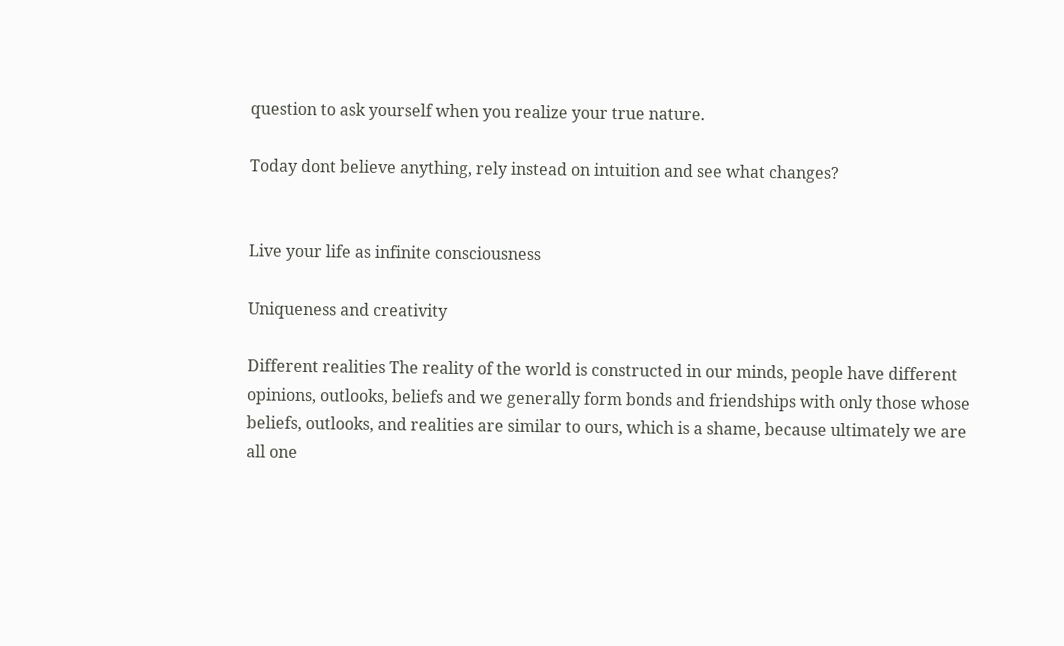question to ask yourself when you realize your true nature.

Today dont believe anything, rely instead on intuition and see what changes?


Live your life as infinite consciousness

Uniqueness and creativity

Different realities The reality of the world is constructed in our minds, people have different opinions, outlooks, beliefs and we generally form bonds and friendships with only those whose beliefs, outlooks, and realities are similar to ours, which is a shame, because ultimately we are all one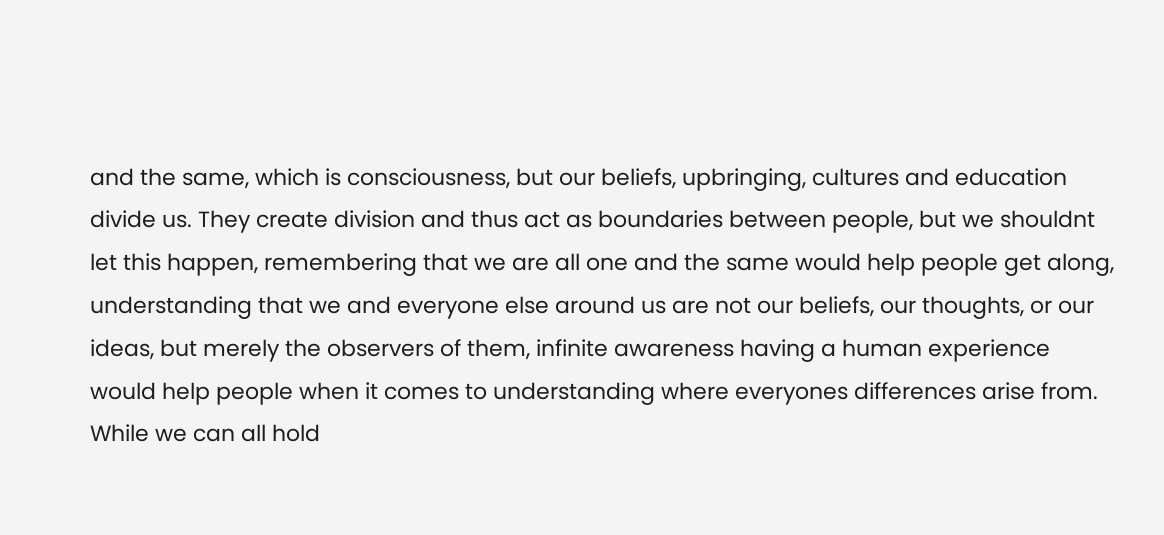and the same, which is consciousness, but our beliefs, upbringing, cultures and education divide us. They create division and thus act as boundaries between people, but we shouldnt let this happen, remembering that we are all one and the same would help people get along, understanding that we and everyone else around us are not our beliefs, our thoughts, or our ideas, but merely the observers of them, infinite awareness having a human experience would help people when it comes to understanding where everyones differences arise from. While we can all hold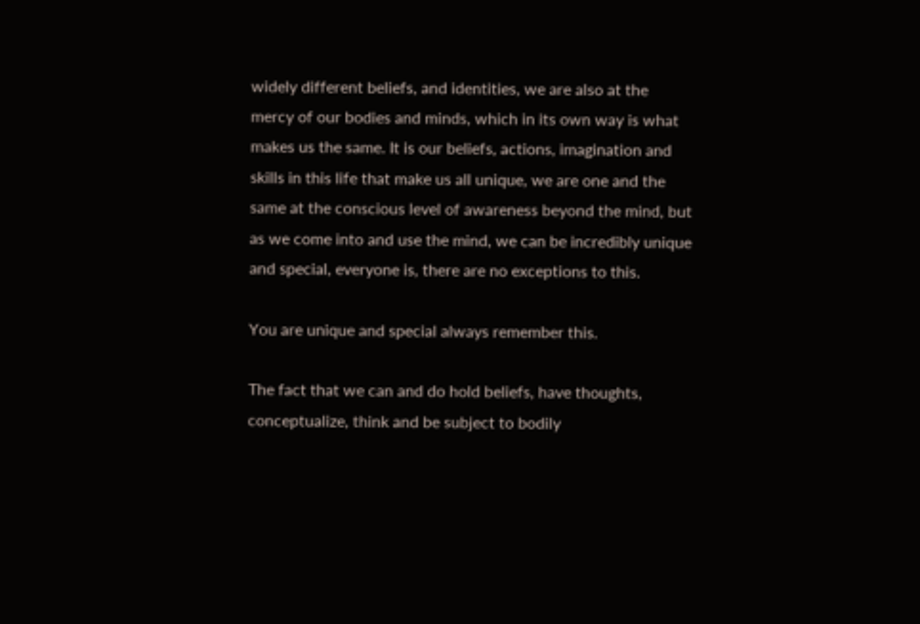widely different beliefs, and identities, we are also at the mercy of our bodies and minds, which in its own way is what makes us the same. It is our beliefs, actions, imagination and skills in this life that make us all unique, we are one and the same at the conscious level of awareness beyond the mind, but as we come into and use the mind, we can be incredibly unique and special, everyone is, there are no exceptions to this.

You are unique and special always remember this.

The fact that we can and do hold beliefs, have thoughts, conceptualize, think and be subject to bodily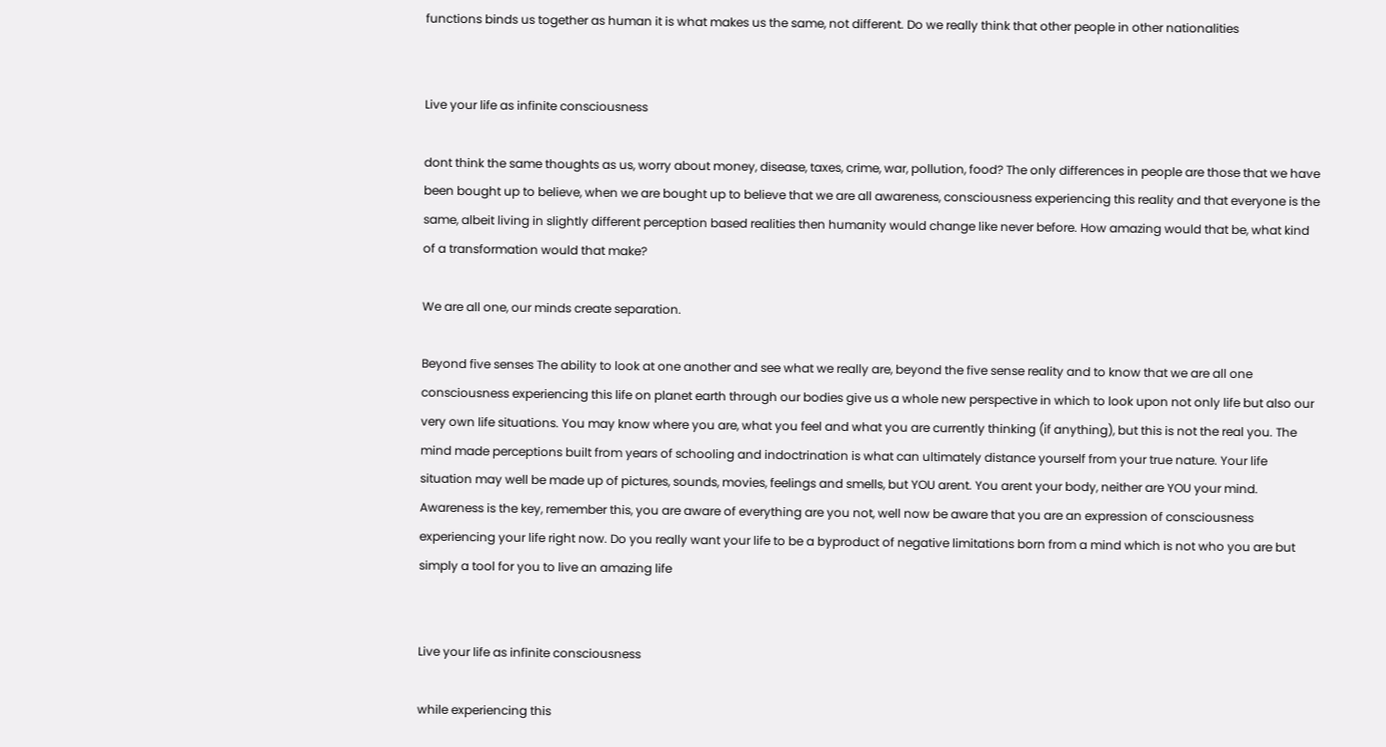functions binds us together as human it is what makes us the same, not different. Do we really think that other people in other nationalities


Live your life as infinite consciousness

dont think the same thoughts as us, worry about money, disease, taxes, crime, war, pollution, food? The only differences in people are those that we have been bought up to believe, when we are bought up to believe that we are all awareness, consciousness experiencing this reality and that everyone is the same, albeit living in slightly different perception based realities then humanity would change like never before. How amazing would that be, what kind of a transformation would that make?

We are all one, our minds create separation.

Beyond five senses The ability to look at one another and see what we really are, beyond the five sense reality and to know that we are all one consciousness experiencing this life on planet earth through our bodies give us a whole new perspective in which to look upon not only life but also our very own life situations. You may know where you are, what you feel and what you are currently thinking (if anything), but this is not the real you. The mind made perceptions built from years of schooling and indoctrination is what can ultimately distance yourself from your true nature. Your life situation may well be made up of pictures, sounds, movies, feelings and smells, but YOU arent. You arent your body, neither are YOU your mind. Awareness is the key, remember this, you are aware of everything are you not, well now be aware that you are an expression of consciousness experiencing your life right now. Do you really want your life to be a byproduct of negative limitations born from a mind which is not who you are but simply a tool for you to live an amazing life


Live your life as infinite consciousness

while experiencing this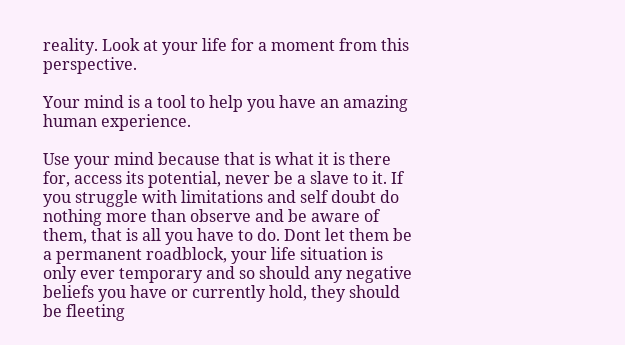reality. Look at your life for a moment from this perspective.

Your mind is a tool to help you have an amazing human experience.

Use your mind because that is what it is there for, access its potential, never be a slave to it. If you struggle with limitations and self doubt do nothing more than observe and be aware of them, that is all you have to do. Dont let them be a permanent roadblock, your life situation is only ever temporary and so should any negative beliefs you have or currently hold, they should be fleeting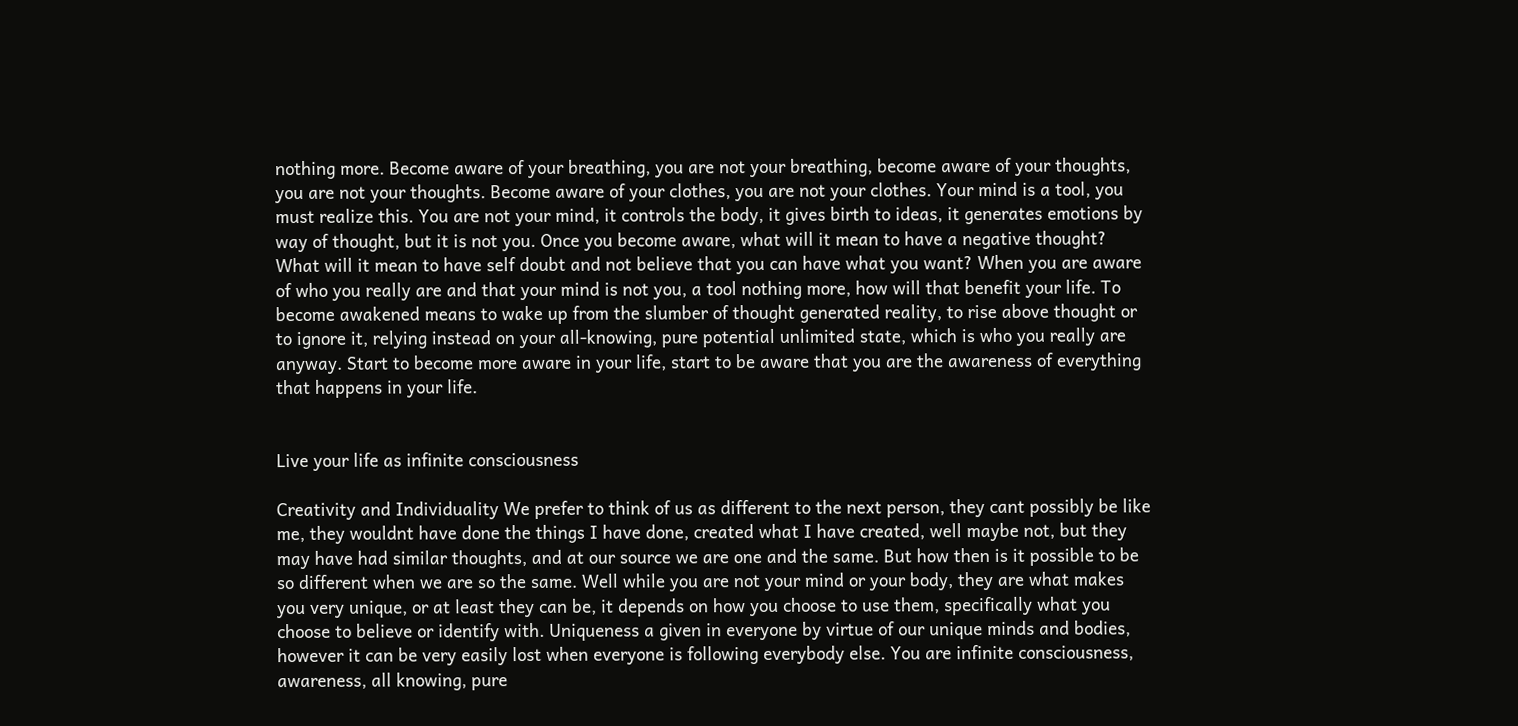nothing more. Become aware of your breathing, you are not your breathing, become aware of your thoughts, you are not your thoughts. Become aware of your clothes, you are not your clothes. Your mind is a tool, you must realize this. You are not your mind, it controls the body, it gives birth to ideas, it generates emotions by way of thought, but it is not you. Once you become aware, what will it mean to have a negative thought? What will it mean to have self doubt and not believe that you can have what you want? When you are aware of who you really are and that your mind is not you, a tool nothing more, how will that benefit your life. To become awakened means to wake up from the slumber of thought generated reality, to rise above thought or to ignore it, relying instead on your all-knowing, pure potential unlimited state, which is who you really are anyway. Start to become more aware in your life, start to be aware that you are the awareness of everything that happens in your life.


Live your life as infinite consciousness

Creativity and Individuality We prefer to think of us as different to the next person, they cant possibly be like me, they wouldnt have done the things I have done, created what I have created, well maybe not, but they may have had similar thoughts, and at our source we are one and the same. But how then is it possible to be so different when we are so the same. Well while you are not your mind or your body, they are what makes you very unique, or at least they can be, it depends on how you choose to use them, specifically what you choose to believe or identify with. Uniqueness a given in everyone by virtue of our unique minds and bodies, however it can be very easily lost when everyone is following everybody else. You are infinite consciousness, awareness, all knowing, pure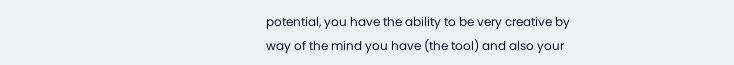potential, you have the ability to be very creative by way of the mind you have (the tool) and also your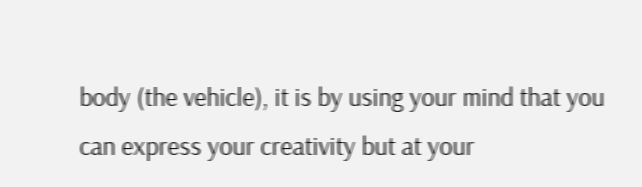body (the vehicle), it is by using your mind that you can express your creativity but at your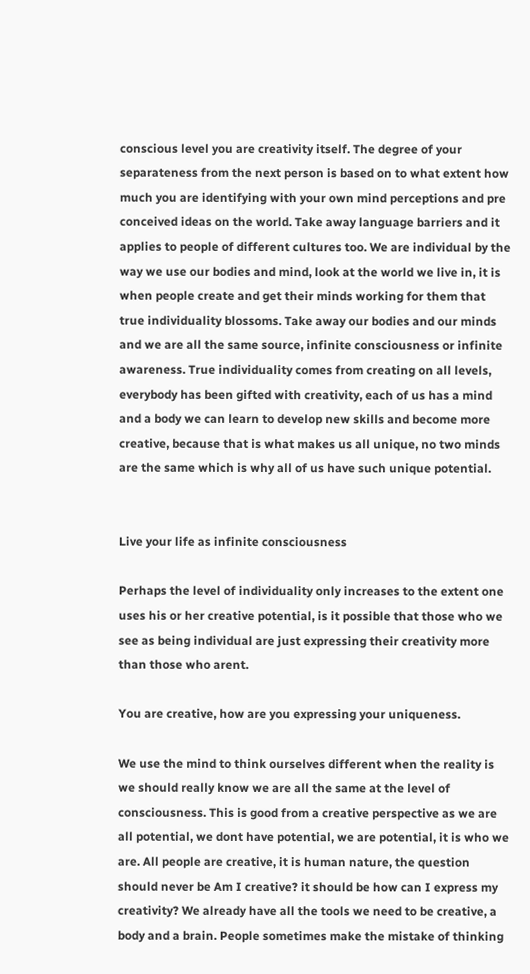conscious level you are creativity itself. The degree of your separateness from the next person is based on to what extent how much you are identifying with your own mind perceptions and pre conceived ideas on the world. Take away language barriers and it applies to people of different cultures too. We are individual by the way we use our bodies and mind, look at the world we live in, it is when people create and get their minds working for them that true individuality blossoms. Take away our bodies and our minds and we are all the same source, infinite consciousness or infinite awareness. True individuality comes from creating on all levels, everybody has been gifted with creativity, each of us has a mind and a body we can learn to develop new skills and become more creative, because that is what makes us all unique, no two minds are the same which is why all of us have such unique potential.


Live your life as infinite consciousness

Perhaps the level of individuality only increases to the extent one uses his or her creative potential, is it possible that those who we see as being individual are just expressing their creativity more than those who arent.

You are creative, how are you expressing your uniqueness.

We use the mind to think ourselves different when the reality is we should really know we are all the same at the level of consciousness. This is good from a creative perspective as we are all potential, we dont have potential, we are potential, it is who we are. All people are creative, it is human nature, the question should never be Am I creative? it should be how can I express my creativity? We already have all the tools we need to be creative, a body and a brain. People sometimes make the mistake of thinking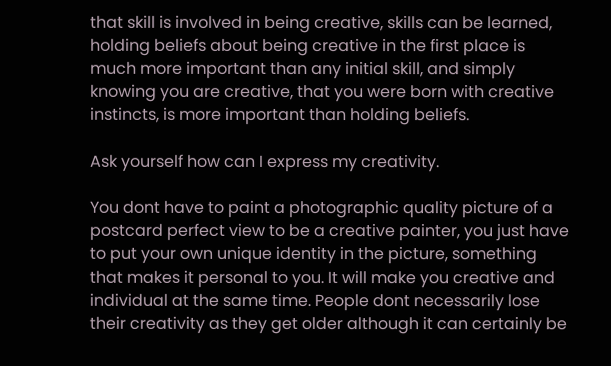that skill is involved in being creative, skills can be learned, holding beliefs about being creative in the first place is much more important than any initial skill, and simply knowing you are creative, that you were born with creative instincts, is more important than holding beliefs.

Ask yourself how can I express my creativity.

You dont have to paint a photographic quality picture of a postcard perfect view to be a creative painter, you just have to put your own unique identity in the picture, something that makes it personal to you. It will make you creative and individual at the same time. People dont necessarily lose their creativity as they get older although it can certainly be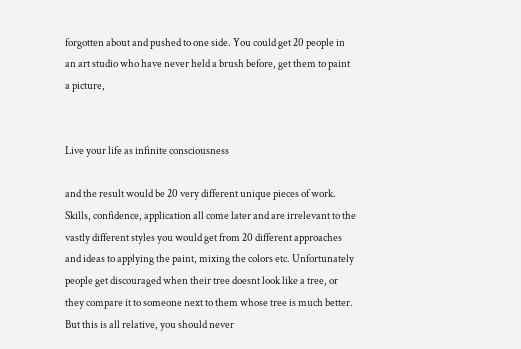forgotten about and pushed to one side. You could get 20 people in an art studio who have never held a brush before, get them to paint a picture,


Live your life as infinite consciousness

and the result would be 20 very different unique pieces of work. Skills, confidence, application all come later and are irrelevant to the vastly different styles you would get from 20 different approaches and ideas to applying the paint, mixing the colors etc. Unfortunately people get discouraged when their tree doesnt look like a tree, or they compare it to someone next to them whose tree is much better. But this is all relative, you should never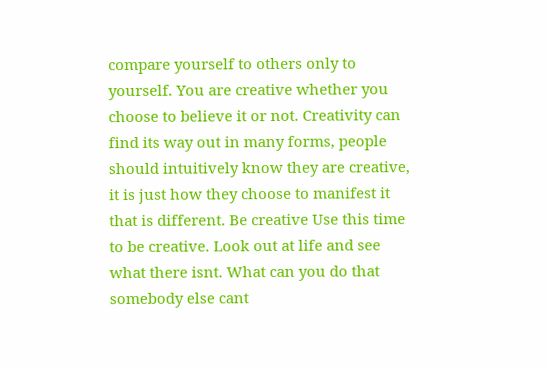compare yourself to others only to yourself. You are creative whether you choose to believe it or not. Creativity can find its way out in many forms, people should intuitively know they are creative, it is just how they choose to manifest it that is different. Be creative Use this time to be creative. Look out at life and see what there isnt. What can you do that somebody else cant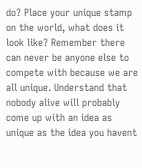do? Place your unique stamp on the world, what does it look like? Remember there can never be anyone else to compete with because we are all unique. Understand that nobody alive will probably come up with an idea as unique as the idea you havent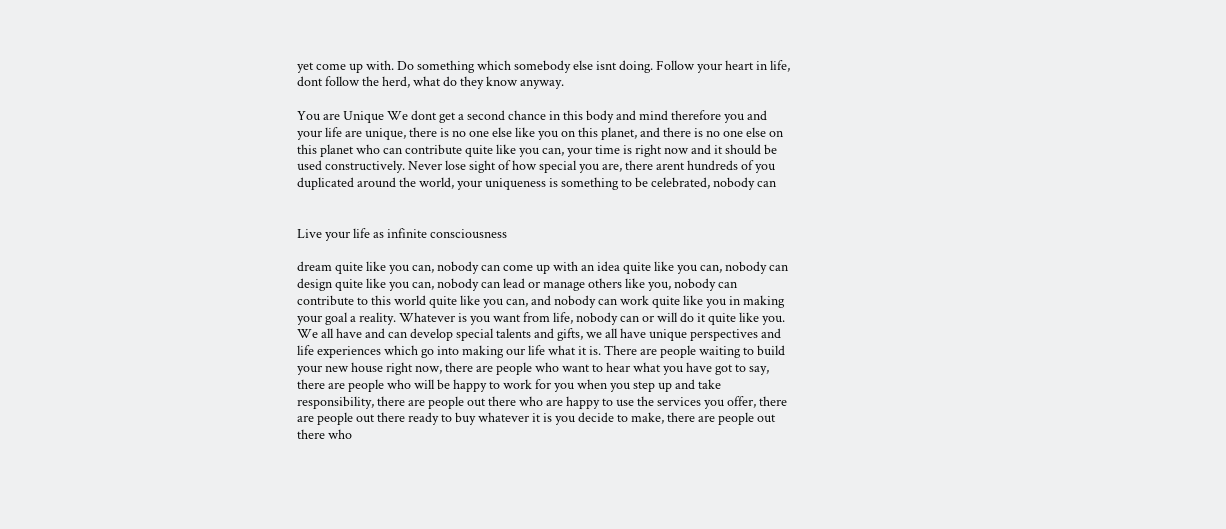yet come up with. Do something which somebody else isnt doing. Follow your heart in life, dont follow the herd, what do they know anyway.

You are Unique We dont get a second chance in this body and mind therefore you and your life are unique, there is no one else like you on this planet, and there is no one else on this planet who can contribute quite like you can, your time is right now and it should be used constructively. Never lose sight of how special you are, there arent hundreds of you duplicated around the world, your uniqueness is something to be celebrated, nobody can


Live your life as infinite consciousness

dream quite like you can, nobody can come up with an idea quite like you can, nobody can design quite like you can, nobody can lead or manage others like you, nobody can contribute to this world quite like you can, and nobody can work quite like you in making your goal a reality. Whatever is you want from life, nobody can or will do it quite like you. We all have and can develop special talents and gifts, we all have unique perspectives and life experiences which go into making our life what it is. There are people waiting to build your new house right now, there are people who want to hear what you have got to say, there are people who will be happy to work for you when you step up and take responsibility, there are people out there who are happy to use the services you offer, there are people out there ready to buy whatever it is you decide to make, there are people out there who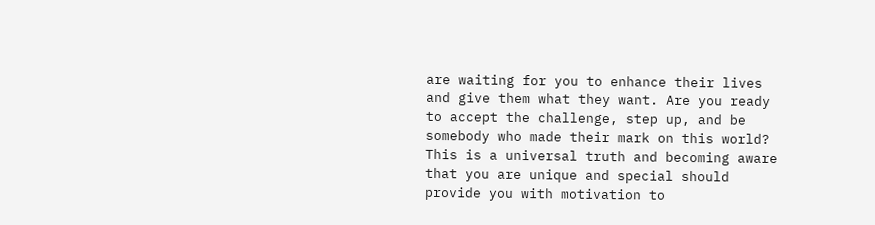are waiting for you to enhance their lives and give them what they want. Are you ready to accept the challenge, step up, and be somebody who made their mark on this world? This is a universal truth and becoming aware that you are unique and special should provide you with motivation to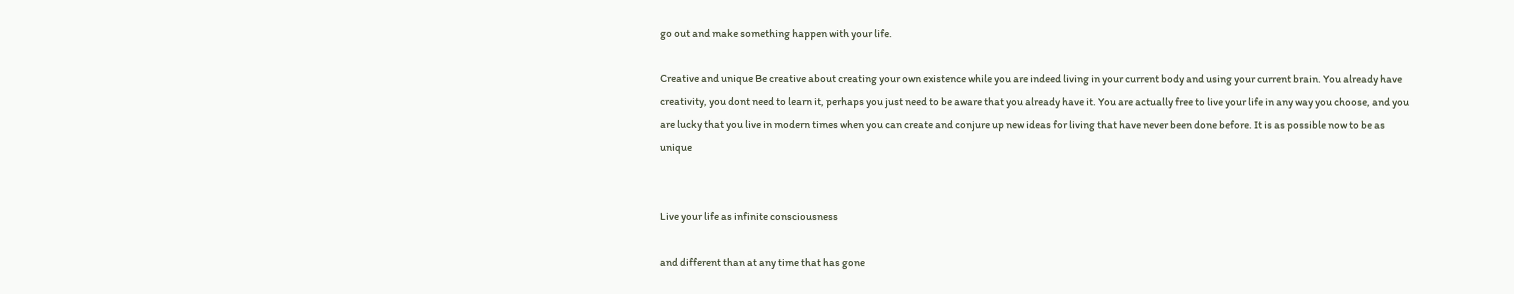go out and make something happen with your life.

Creative and unique Be creative about creating your own existence while you are indeed living in your current body and using your current brain. You already have creativity, you dont need to learn it, perhaps you just need to be aware that you already have it. You are actually free to live your life in any way you choose, and you are lucky that you live in modern times when you can create and conjure up new ideas for living that have never been done before. It is as possible now to be as unique


Live your life as infinite consciousness

and different than at any time that has gone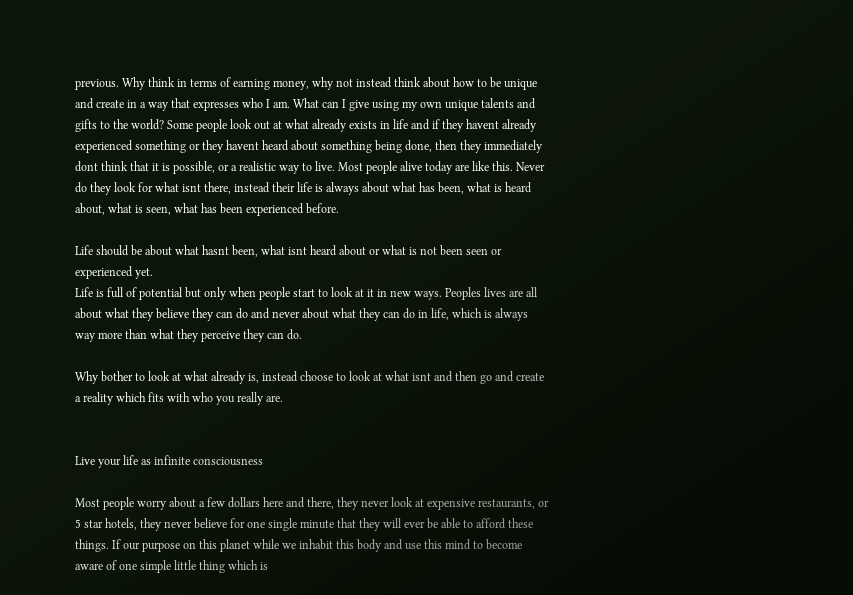previous. Why think in terms of earning money, why not instead think about how to be unique and create in a way that expresses who I am. What can I give using my own unique talents and gifts to the world? Some people look out at what already exists in life and if they havent already experienced something or they havent heard about something being done, then they immediately dont think that it is possible, or a realistic way to live. Most people alive today are like this. Never do they look for what isnt there, instead their life is always about what has been, what is heard about, what is seen, what has been experienced before.

Life should be about what hasnt been, what isnt heard about or what is not been seen or experienced yet.
Life is full of potential but only when people start to look at it in new ways. Peoples lives are all about what they believe they can do and never about what they can do in life, which is always way more than what they perceive they can do.

Why bother to look at what already is, instead choose to look at what isnt and then go and create a reality which fits with who you really are.


Live your life as infinite consciousness

Most people worry about a few dollars here and there, they never look at expensive restaurants, or 5 star hotels, they never believe for one single minute that they will ever be able to afford these things. If our purpose on this planet while we inhabit this body and use this mind to become aware of one simple little thing which is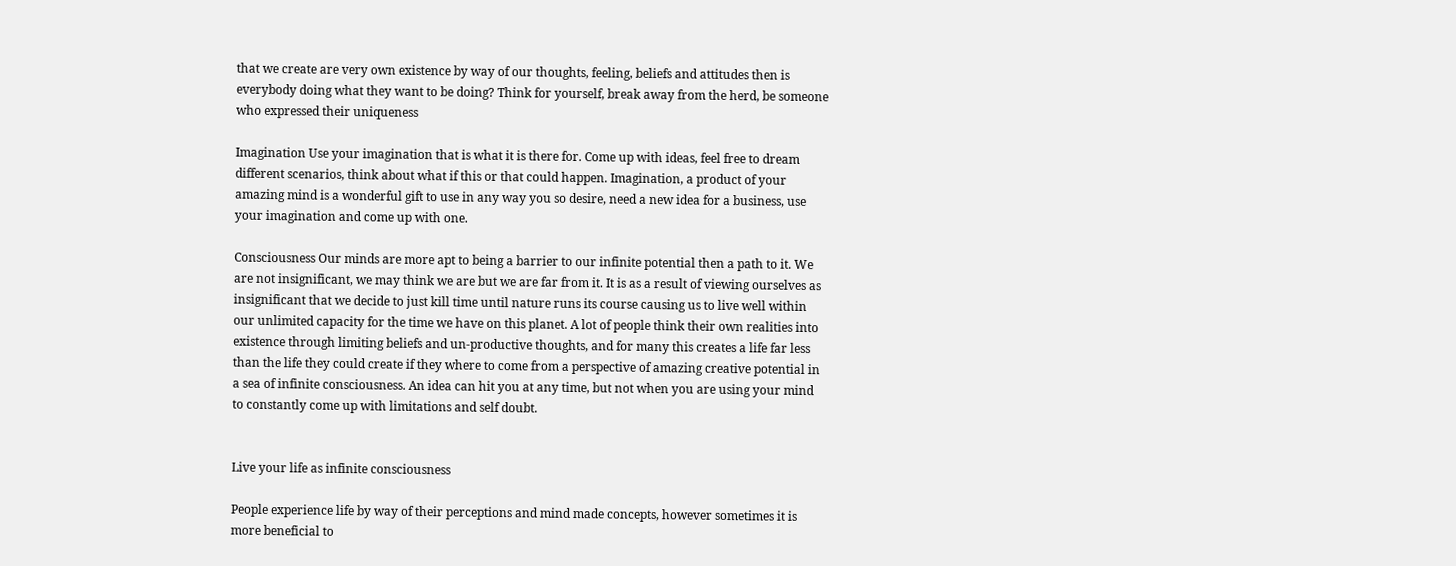that we create are very own existence by way of our thoughts, feeling, beliefs and attitudes then is everybody doing what they want to be doing? Think for yourself, break away from the herd, be someone who expressed their uniqueness

Imagination Use your imagination that is what it is there for. Come up with ideas, feel free to dream different scenarios, think about what if this or that could happen. Imagination, a product of your amazing mind is a wonderful gift to use in any way you so desire, need a new idea for a business, use your imagination and come up with one.

Consciousness Our minds are more apt to being a barrier to our infinite potential then a path to it. We are not insignificant, we may think we are but we are far from it. It is as a result of viewing ourselves as insignificant that we decide to just kill time until nature runs its course causing us to live well within our unlimited capacity for the time we have on this planet. A lot of people think their own realities into existence through limiting beliefs and un-productive thoughts, and for many this creates a life far less than the life they could create if they where to come from a perspective of amazing creative potential in a sea of infinite consciousness. An idea can hit you at any time, but not when you are using your mind to constantly come up with limitations and self doubt.


Live your life as infinite consciousness

People experience life by way of their perceptions and mind made concepts, however sometimes it is more beneficial to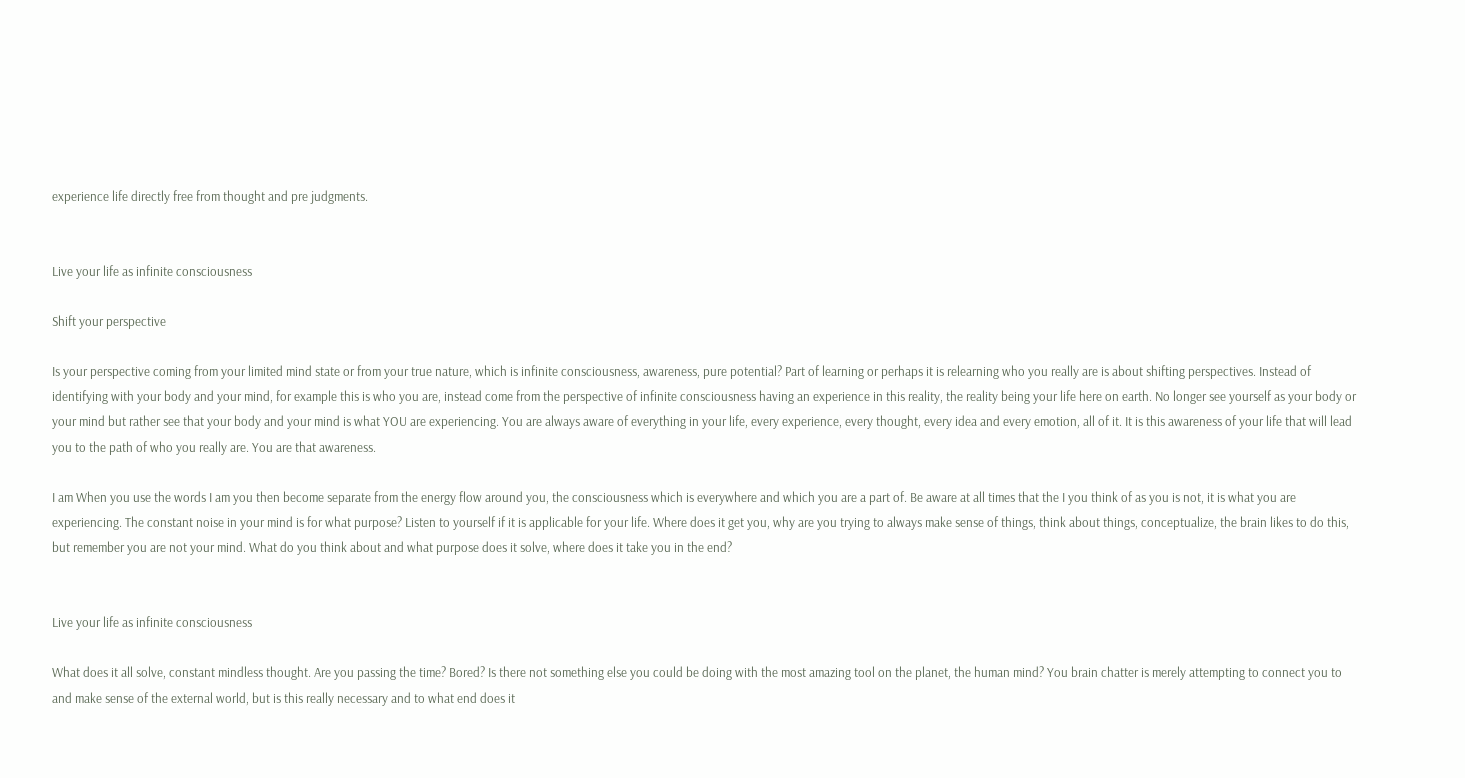experience life directly free from thought and pre judgments.


Live your life as infinite consciousness

Shift your perspective

Is your perspective coming from your limited mind state or from your true nature, which is infinite consciousness, awareness, pure potential? Part of learning or perhaps it is relearning who you really are is about shifting perspectives. Instead of identifying with your body and your mind, for example this is who you are, instead come from the perspective of infinite consciousness having an experience in this reality, the reality being your life here on earth. No longer see yourself as your body or your mind but rather see that your body and your mind is what YOU are experiencing. You are always aware of everything in your life, every experience, every thought, every idea and every emotion, all of it. It is this awareness of your life that will lead you to the path of who you really are. You are that awareness.

I am When you use the words I am you then become separate from the energy flow around you, the consciousness which is everywhere and which you are a part of. Be aware at all times that the I you think of as you is not, it is what you are experiencing. The constant noise in your mind is for what purpose? Listen to yourself if it is applicable for your life. Where does it get you, why are you trying to always make sense of things, think about things, conceptualize, the brain likes to do this, but remember you are not your mind. What do you think about and what purpose does it solve, where does it take you in the end?


Live your life as infinite consciousness

What does it all solve, constant mindless thought. Are you passing the time? Bored? Is there not something else you could be doing with the most amazing tool on the planet, the human mind? You brain chatter is merely attempting to connect you to and make sense of the external world, but is this really necessary and to what end does it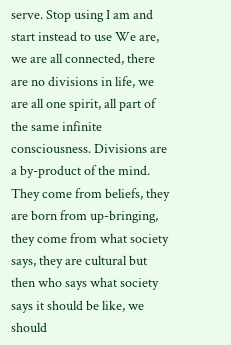serve. Stop using I am and start instead to use We are, we are all connected, there are no divisions in life, we are all one spirit, all part of the same infinite consciousness. Divisions are a by-product of the mind. They come from beliefs, they are born from up-bringing, they come from what society says, they are cultural but then who says what society says it should be like, we should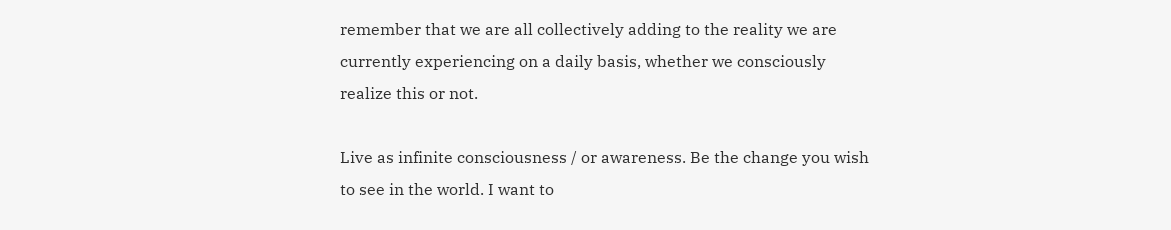remember that we are all collectively adding to the reality we are currently experiencing on a daily basis, whether we consciously realize this or not.

Live as infinite consciousness / or awareness. Be the change you wish to see in the world. I want to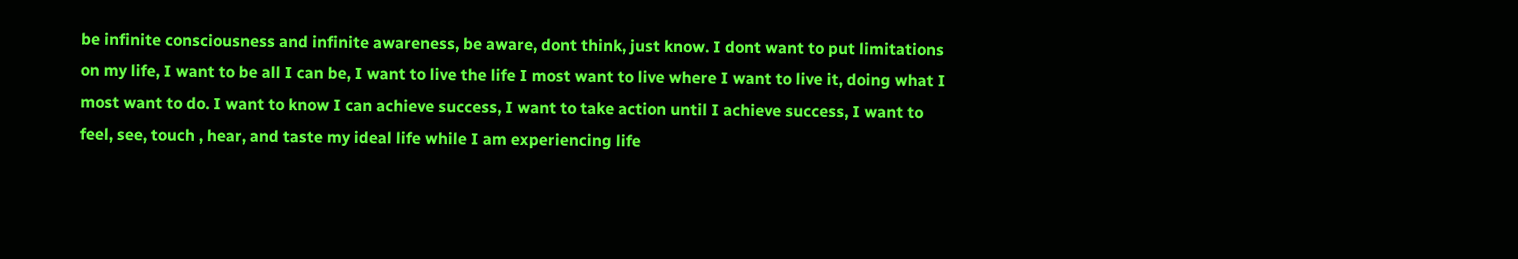be infinite consciousness and infinite awareness, be aware, dont think, just know. I dont want to put limitations on my life, I want to be all I can be, I want to live the life I most want to live where I want to live it, doing what I most want to do. I want to know I can achieve success, I want to take action until I achieve success, I want to feel, see, touch , hear, and taste my ideal life while I am experiencing life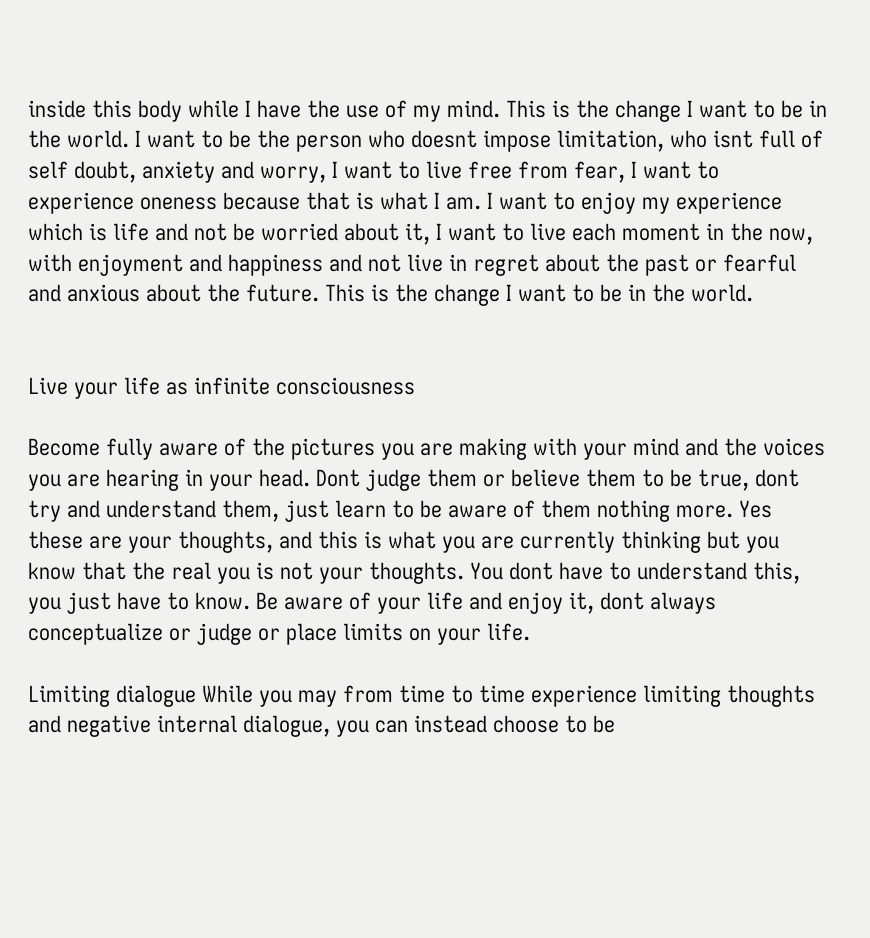inside this body while I have the use of my mind. This is the change I want to be in the world. I want to be the person who doesnt impose limitation, who isnt full of self doubt, anxiety and worry, I want to live free from fear, I want to experience oneness because that is what I am. I want to enjoy my experience which is life and not be worried about it, I want to live each moment in the now, with enjoyment and happiness and not live in regret about the past or fearful and anxious about the future. This is the change I want to be in the world.


Live your life as infinite consciousness

Become fully aware of the pictures you are making with your mind and the voices you are hearing in your head. Dont judge them or believe them to be true, dont try and understand them, just learn to be aware of them nothing more. Yes these are your thoughts, and this is what you are currently thinking but you know that the real you is not your thoughts. You dont have to understand this, you just have to know. Be aware of your life and enjoy it, dont always conceptualize or judge or place limits on your life.

Limiting dialogue While you may from time to time experience limiting thoughts and negative internal dialogue, you can instead choose to be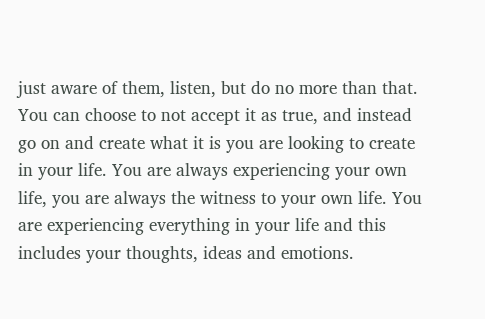just aware of them, listen, but do no more than that. You can choose to not accept it as true, and instead go on and create what it is you are looking to create in your life. You are always experiencing your own life, you are always the witness to your own life. You are experiencing everything in your life and this includes your thoughts, ideas and emotions.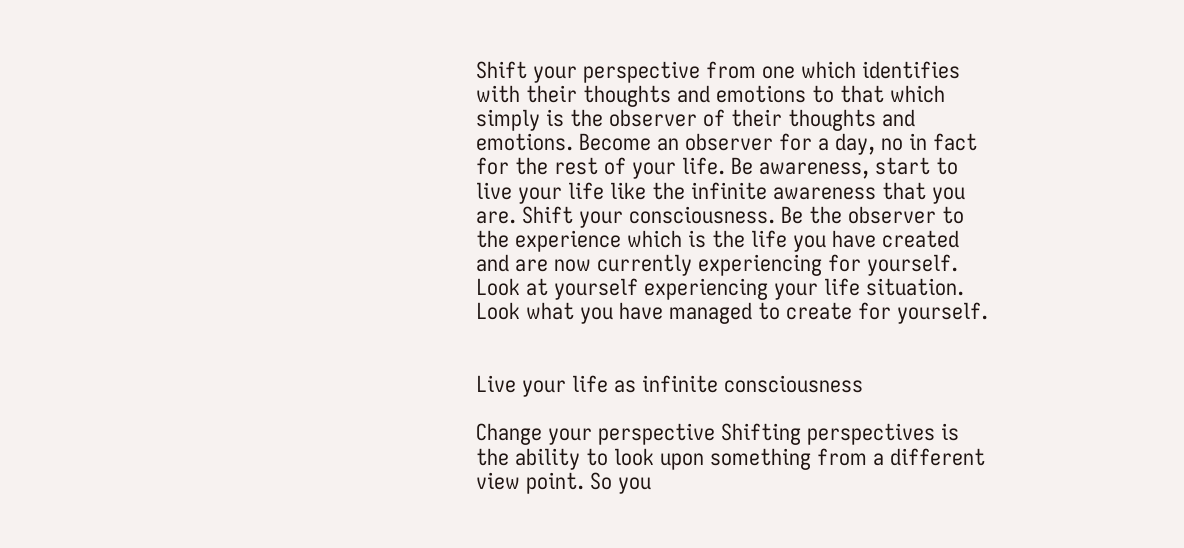Shift your perspective from one which identifies with their thoughts and emotions to that which simply is the observer of their thoughts and emotions. Become an observer for a day, no in fact for the rest of your life. Be awareness, start to live your life like the infinite awareness that you are. Shift your consciousness. Be the observer to the experience which is the life you have created and are now currently experiencing for yourself. Look at yourself experiencing your life situation. Look what you have managed to create for yourself.


Live your life as infinite consciousness

Change your perspective Shifting perspectives is the ability to look upon something from a different view point. So you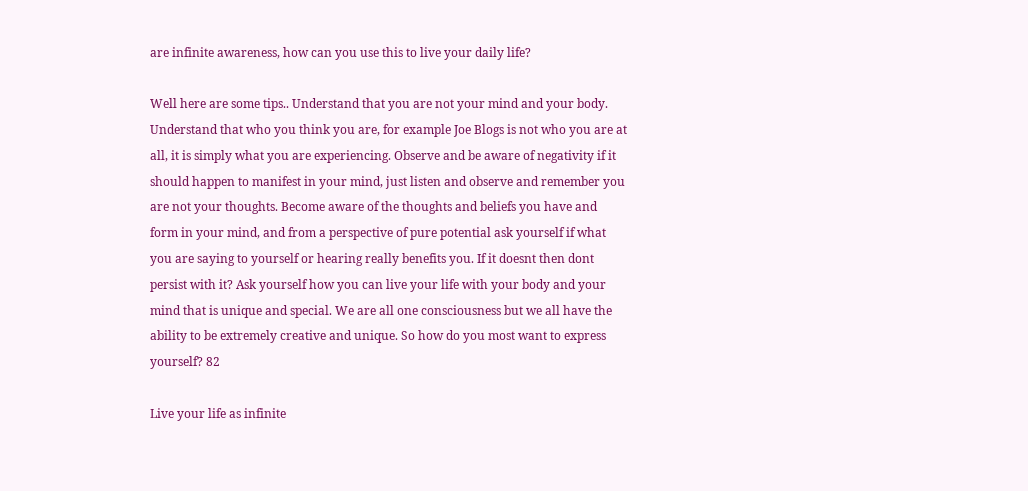are infinite awareness, how can you use this to live your daily life?

Well here are some tips.. Understand that you are not your mind and your body. Understand that who you think you are, for example Joe Blogs is not who you are at all, it is simply what you are experiencing. Observe and be aware of negativity if it should happen to manifest in your mind, just listen and observe and remember you are not your thoughts. Become aware of the thoughts and beliefs you have and form in your mind, and from a perspective of pure potential ask yourself if what you are saying to yourself or hearing really benefits you. If it doesnt then dont persist with it? Ask yourself how you can live your life with your body and your mind that is unique and special. We are all one consciousness but we all have the ability to be extremely creative and unique. So how do you most want to express yourself? 82

Live your life as infinite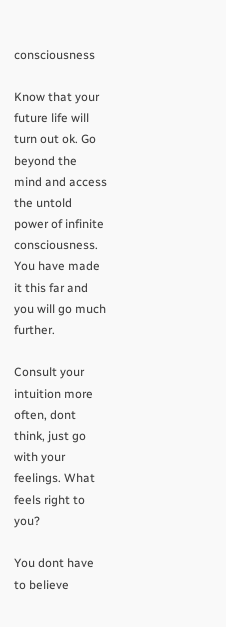consciousness

Know that your future life will turn out ok. Go beyond the mind and access the untold power of infinite consciousness. You have made it this far and you will go much further.

Consult your intuition more often, dont think, just go with your feelings. What feels right to you?

You dont have to believe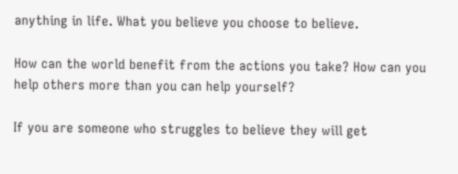anything in life. What you believe you choose to believe.

How can the world benefit from the actions you take? How can you help others more than you can help yourself?

If you are someone who struggles to believe they will get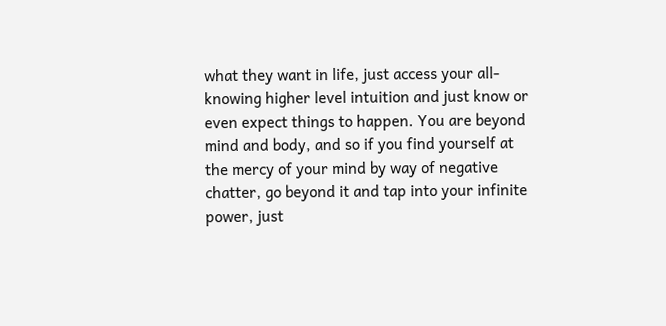what they want in life, just access your all-knowing higher level intuition and just know or even expect things to happen. You are beyond mind and body, and so if you find yourself at the mercy of your mind by way of negative chatter, go beyond it and tap into your infinite power, just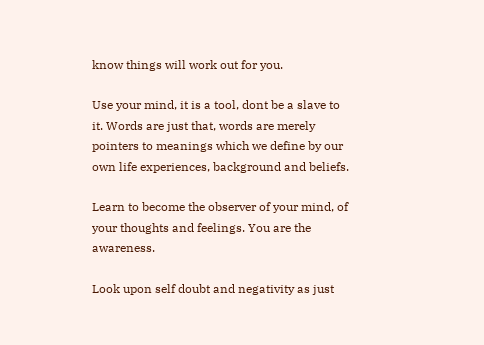know things will work out for you.

Use your mind, it is a tool, dont be a slave to it. Words are just that, words are merely pointers to meanings which we define by our own life experiences, background and beliefs.

Learn to become the observer of your mind, of your thoughts and feelings. You are the awareness.

Look upon self doubt and negativity as just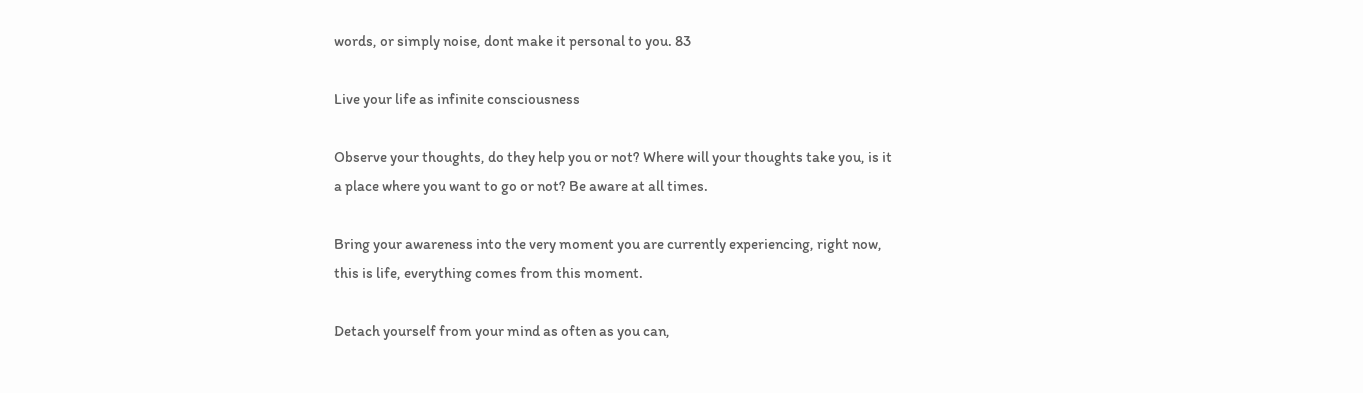words, or simply noise, dont make it personal to you. 83

Live your life as infinite consciousness

Observe your thoughts, do they help you or not? Where will your thoughts take you, is it a place where you want to go or not? Be aware at all times.

Bring your awareness into the very moment you are currently experiencing, right now, this is life, everything comes from this moment.

Detach yourself from your mind as often as you can,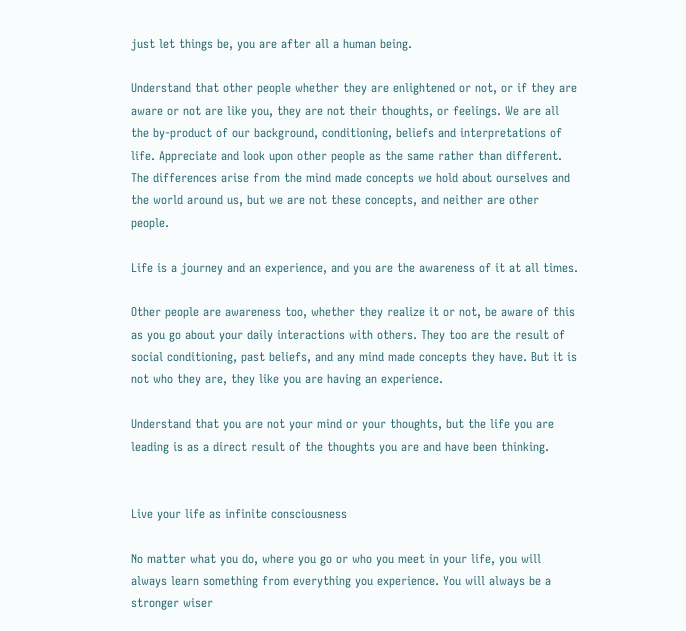just let things be, you are after all a human being.

Understand that other people whether they are enlightened or not, or if they are aware or not are like you, they are not their thoughts, or feelings. We are all the by-product of our background, conditioning, beliefs and interpretations of life. Appreciate and look upon other people as the same rather than different. The differences arise from the mind made concepts we hold about ourselves and the world around us, but we are not these concepts, and neither are other people.

Life is a journey and an experience, and you are the awareness of it at all times.

Other people are awareness too, whether they realize it or not, be aware of this as you go about your daily interactions with others. They too are the result of social conditioning, past beliefs, and any mind made concepts they have. But it is not who they are, they like you are having an experience.

Understand that you are not your mind or your thoughts, but the life you are leading is as a direct result of the thoughts you are and have been thinking.


Live your life as infinite consciousness

No matter what you do, where you go or who you meet in your life, you will always learn something from everything you experience. You will always be a stronger wiser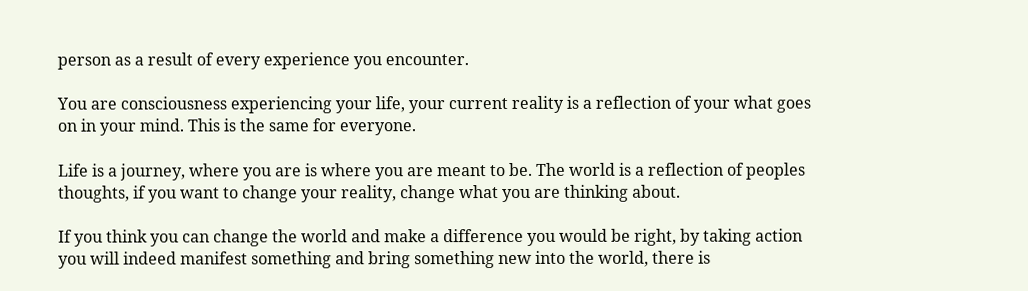person as a result of every experience you encounter.

You are consciousness experiencing your life, your current reality is a reflection of your what goes on in your mind. This is the same for everyone.

Life is a journey, where you are is where you are meant to be. The world is a reflection of peoples thoughts, if you want to change your reality, change what you are thinking about.

If you think you can change the world and make a difference you would be right, by taking action you will indeed manifest something and bring something new into the world, there is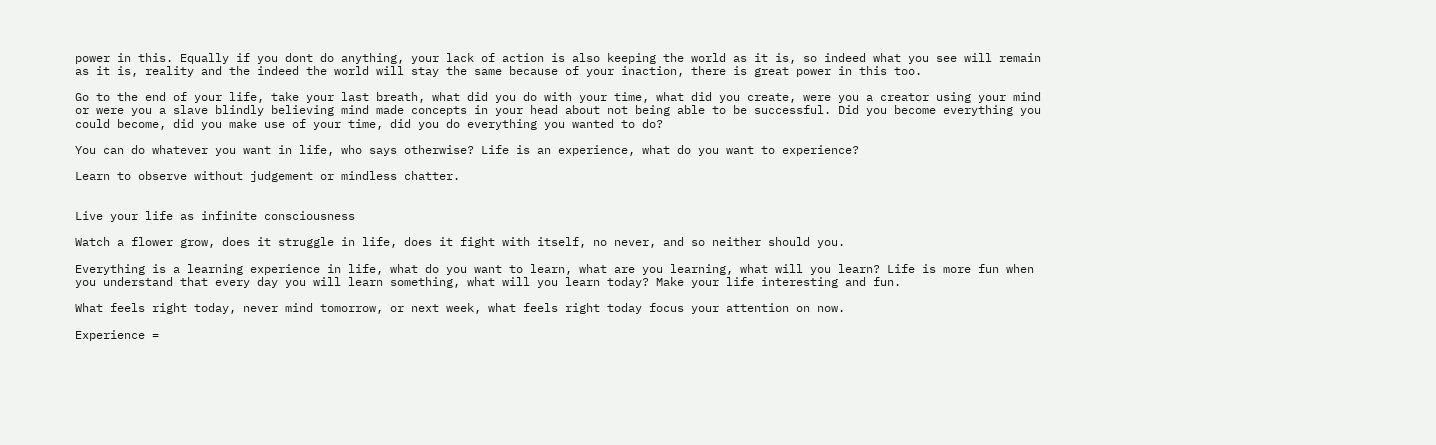power in this. Equally if you dont do anything, your lack of action is also keeping the world as it is, so indeed what you see will remain as it is, reality and the indeed the world will stay the same because of your inaction, there is great power in this too.

Go to the end of your life, take your last breath, what did you do with your time, what did you create, were you a creator using your mind or were you a slave blindly believing mind made concepts in your head about not being able to be successful. Did you become everything you could become, did you make use of your time, did you do everything you wanted to do?

You can do whatever you want in life, who says otherwise? Life is an experience, what do you want to experience?

Learn to observe without judgement or mindless chatter.


Live your life as infinite consciousness

Watch a flower grow, does it struggle in life, does it fight with itself, no never, and so neither should you.

Everything is a learning experience in life, what do you want to learn, what are you learning, what will you learn? Life is more fun when you understand that every day you will learn something, what will you learn today? Make your life interesting and fun.

What feels right today, never mind tomorrow, or next week, what feels right today focus your attention on now.

Experience =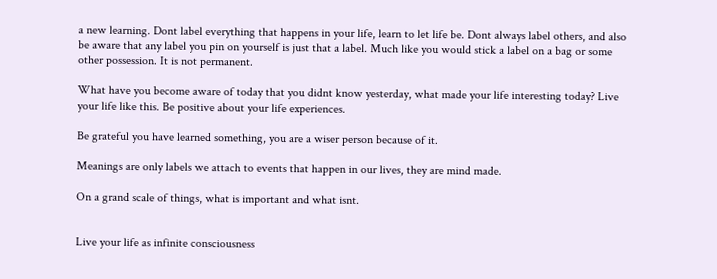a new learning. Dont label everything that happens in your life, learn to let life be. Dont always label others, and also be aware that any label you pin on yourself is just that a label. Much like you would stick a label on a bag or some other possession. It is not permanent.

What have you become aware of today that you didnt know yesterday, what made your life interesting today? Live your life like this. Be positive about your life experiences.

Be grateful you have learned something, you are a wiser person because of it.

Meanings are only labels we attach to events that happen in our lives, they are mind made.

On a grand scale of things, what is important and what isnt.


Live your life as infinite consciousness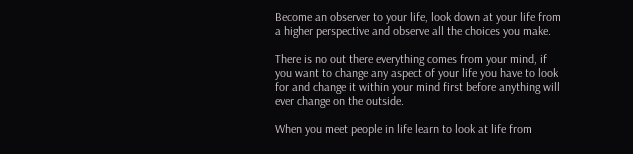Become an observer to your life, look down at your life from a higher perspective and observe all the choices you make.

There is no out there everything comes from your mind, if you want to change any aspect of your life you have to look for and change it within your mind first before anything will ever change on the outside.

When you meet people in life learn to look at life from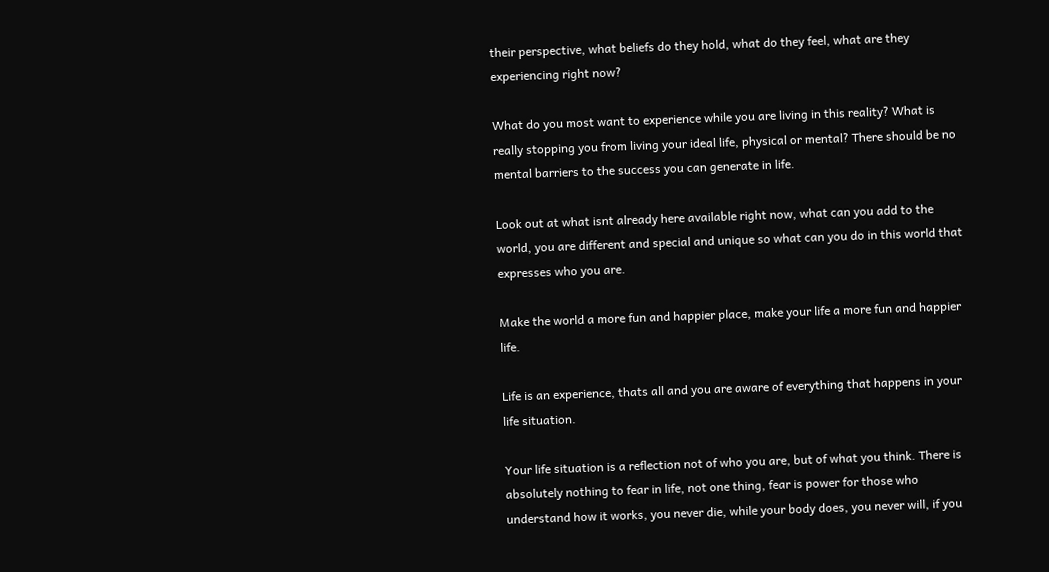their perspective, what beliefs do they hold, what do they feel, what are they experiencing right now?

What do you most want to experience while you are living in this reality? What is really stopping you from living your ideal life, physical or mental? There should be no mental barriers to the success you can generate in life.

Look out at what isnt already here available right now, what can you add to the world, you are different and special and unique so what can you do in this world that expresses who you are.

Make the world a more fun and happier place, make your life a more fun and happier life.

Life is an experience, thats all and you are aware of everything that happens in your life situation.

Your life situation is a reflection not of who you are, but of what you think. There is absolutely nothing to fear in life, not one thing, fear is power for those who understand how it works, you never die, while your body does, you never will, if you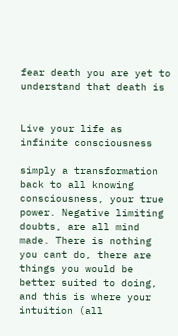fear death you are yet to understand that death is


Live your life as infinite consciousness

simply a transformation back to all knowing consciousness, your true power. Negative limiting doubts, are all mind made. There is nothing you cant do, there are things you would be better suited to doing, and this is where your intuition (all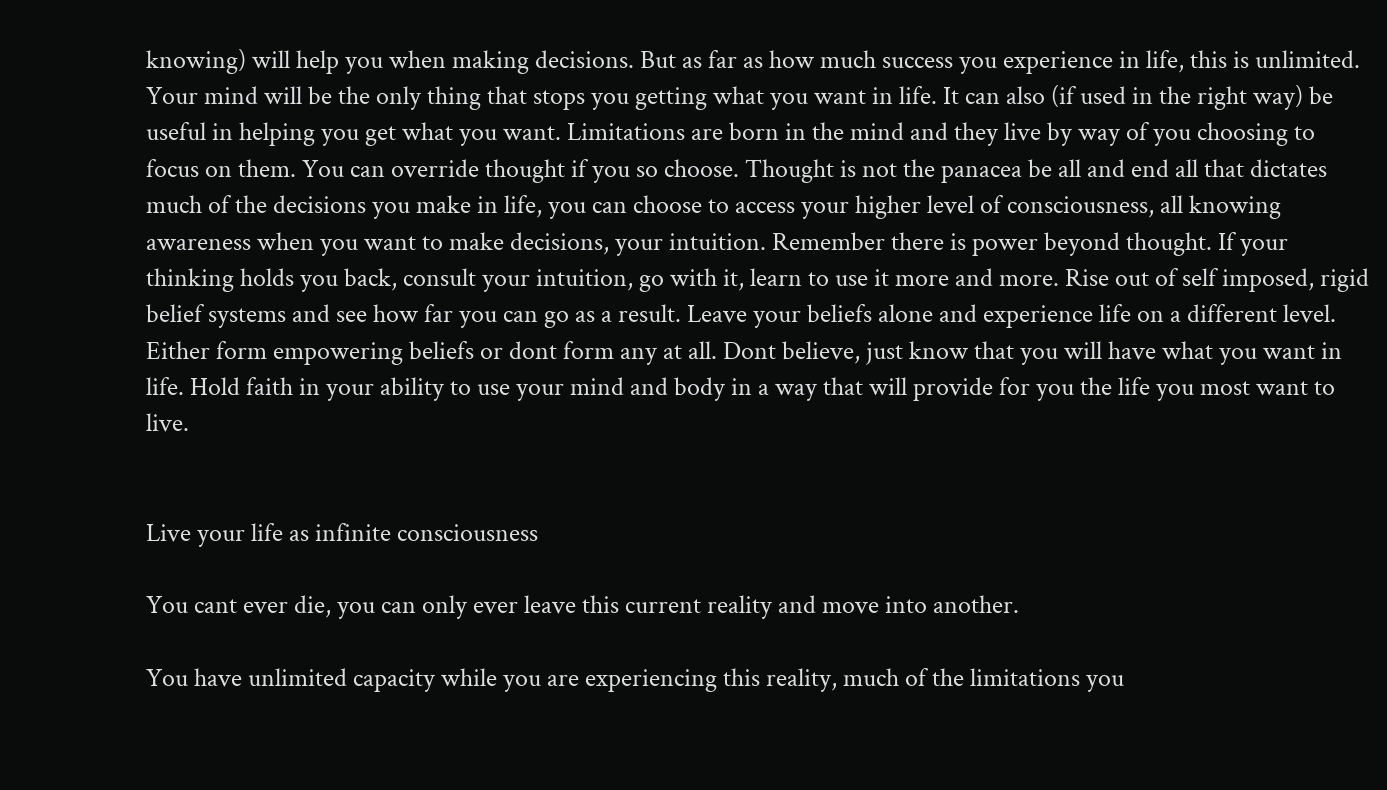knowing) will help you when making decisions. But as far as how much success you experience in life, this is unlimited. Your mind will be the only thing that stops you getting what you want in life. It can also (if used in the right way) be useful in helping you get what you want. Limitations are born in the mind and they live by way of you choosing to focus on them. You can override thought if you so choose. Thought is not the panacea be all and end all that dictates much of the decisions you make in life, you can choose to access your higher level of consciousness, all knowing awareness when you want to make decisions, your intuition. Remember there is power beyond thought. If your thinking holds you back, consult your intuition, go with it, learn to use it more and more. Rise out of self imposed, rigid belief systems and see how far you can go as a result. Leave your beliefs alone and experience life on a different level. Either form empowering beliefs or dont form any at all. Dont believe, just know that you will have what you want in life. Hold faith in your ability to use your mind and body in a way that will provide for you the life you most want to live.


Live your life as infinite consciousness

You cant ever die, you can only ever leave this current reality and move into another.

You have unlimited capacity while you are experiencing this reality, much of the limitations you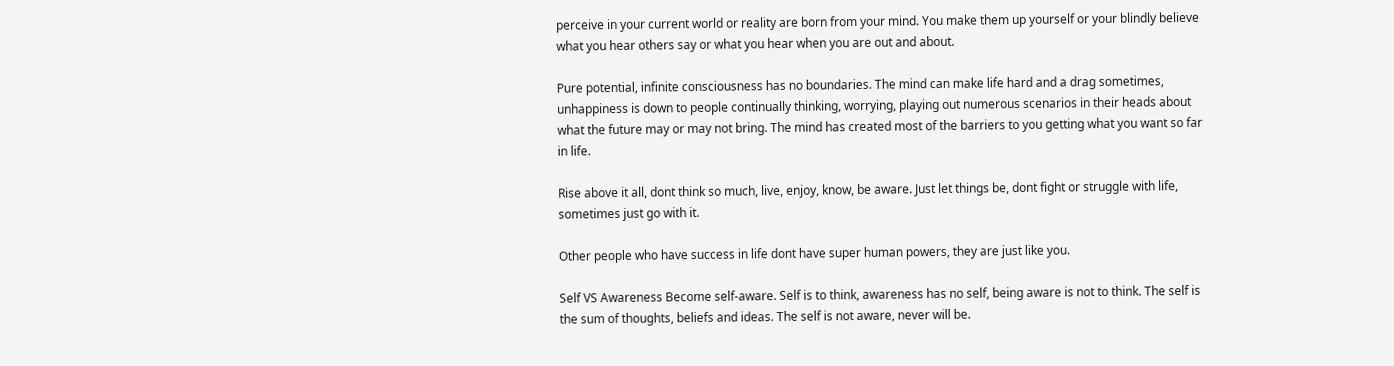perceive in your current world or reality are born from your mind. You make them up yourself or your blindly believe what you hear others say or what you hear when you are out and about.

Pure potential, infinite consciousness has no boundaries. The mind can make life hard and a drag sometimes, unhappiness is down to people continually thinking, worrying, playing out numerous scenarios in their heads about what the future may or may not bring. The mind has created most of the barriers to you getting what you want so far in life.

Rise above it all, dont think so much, live, enjoy, know, be aware. Just let things be, dont fight or struggle with life, sometimes just go with it.

Other people who have success in life dont have super human powers, they are just like you.

Self VS Awareness Become self-aware. Self is to think, awareness has no self, being aware is not to think. The self is the sum of thoughts, beliefs and ideas. The self is not aware, never will be.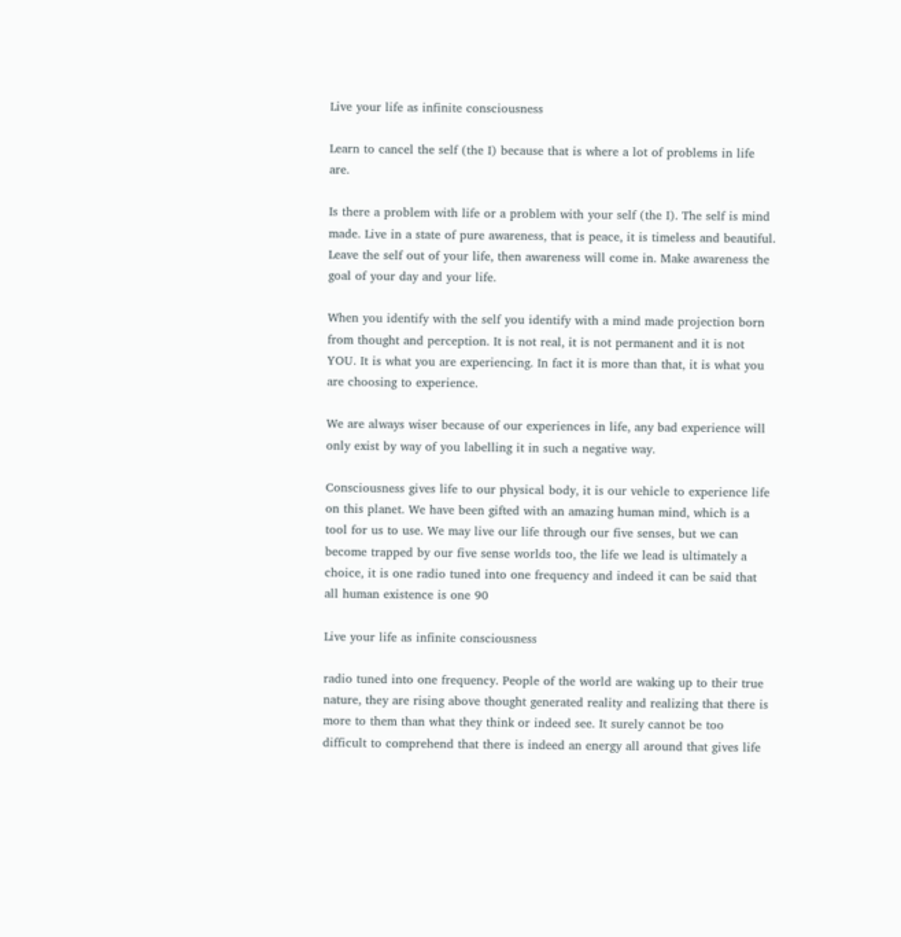Live your life as infinite consciousness

Learn to cancel the self (the I) because that is where a lot of problems in life are.

Is there a problem with life or a problem with your self (the I). The self is mind made. Live in a state of pure awareness, that is peace, it is timeless and beautiful. Leave the self out of your life, then awareness will come in. Make awareness the goal of your day and your life.

When you identify with the self you identify with a mind made projection born from thought and perception. It is not real, it is not permanent and it is not YOU. It is what you are experiencing. In fact it is more than that, it is what you are choosing to experience.

We are always wiser because of our experiences in life, any bad experience will only exist by way of you labelling it in such a negative way.

Consciousness gives life to our physical body, it is our vehicle to experience life on this planet. We have been gifted with an amazing human mind, which is a tool for us to use. We may live our life through our five senses, but we can become trapped by our five sense worlds too, the life we lead is ultimately a choice, it is one radio tuned into one frequency and indeed it can be said that all human existence is one 90

Live your life as infinite consciousness

radio tuned into one frequency. People of the world are waking up to their true nature, they are rising above thought generated reality and realizing that there is more to them than what they think or indeed see. It surely cannot be too difficult to comprehend that there is indeed an energy all around that gives life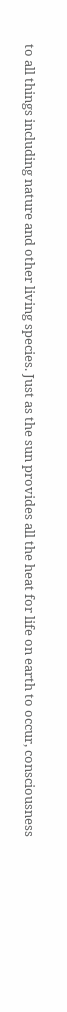to all things including nature and other living species. Just as the sun provides all the heat for life on earth to occur, consciousness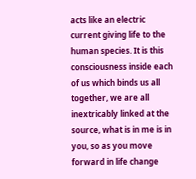acts like an electric current giving life to the human species. It is this consciousness inside each of us which binds us all together, we are all inextricably linked at the source, what is in me is in you, so as you move forward in life change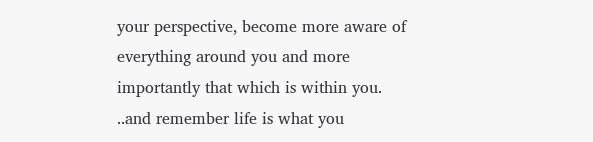your perspective, become more aware of everything around you and more importantly that which is within you. ..and remember life is what you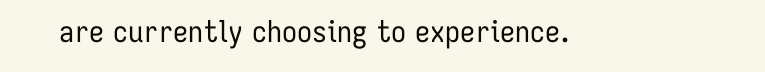are currently choosing to experience.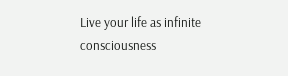Live your life as infinite consciousness